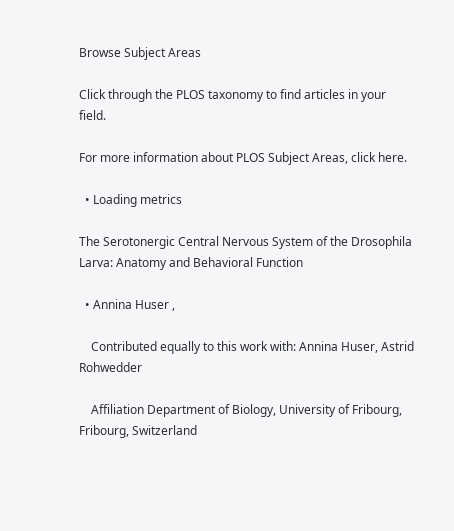Browse Subject Areas

Click through the PLOS taxonomy to find articles in your field.

For more information about PLOS Subject Areas, click here.

  • Loading metrics

The Serotonergic Central Nervous System of the Drosophila Larva: Anatomy and Behavioral Function

  • Annina Huser ,

    Contributed equally to this work with: Annina Huser, Astrid Rohwedder

    Affiliation Department of Biology, University of Fribourg, Fribourg, Switzerland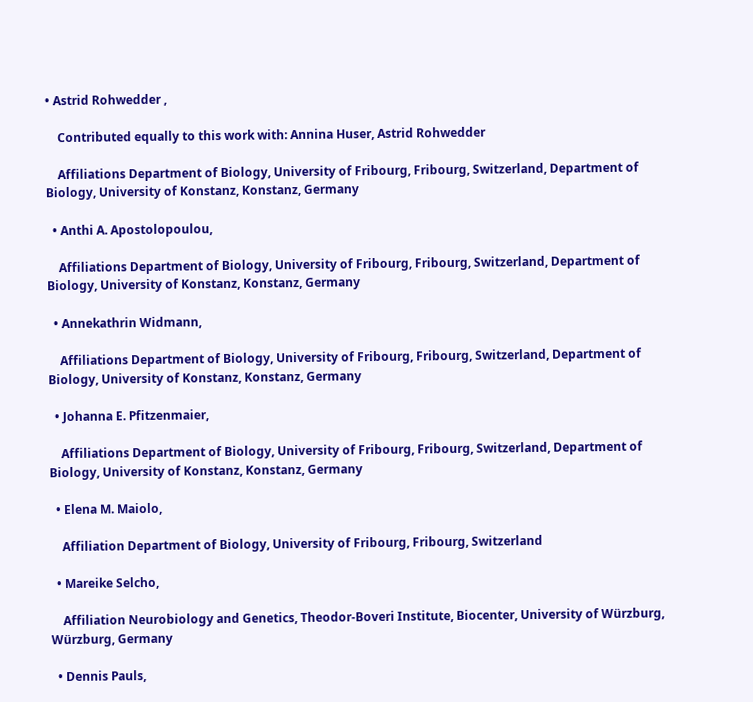• Astrid Rohwedder ,

    Contributed equally to this work with: Annina Huser, Astrid Rohwedder

    Affiliations Department of Biology, University of Fribourg, Fribourg, Switzerland, Department of Biology, University of Konstanz, Konstanz, Germany

  • Anthi A. Apostolopoulou,

    Affiliations Department of Biology, University of Fribourg, Fribourg, Switzerland, Department of Biology, University of Konstanz, Konstanz, Germany

  • Annekathrin Widmann,

    Affiliations Department of Biology, University of Fribourg, Fribourg, Switzerland, Department of Biology, University of Konstanz, Konstanz, Germany

  • Johanna E. Pfitzenmaier,

    Affiliations Department of Biology, University of Fribourg, Fribourg, Switzerland, Department of Biology, University of Konstanz, Konstanz, Germany

  • Elena M. Maiolo,

    Affiliation Department of Biology, University of Fribourg, Fribourg, Switzerland

  • Mareike Selcho,

    Affiliation Neurobiology and Genetics, Theodor-Boveri Institute, Biocenter, University of Würzburg, Würzburg, Germany

  • Dennis Pauls,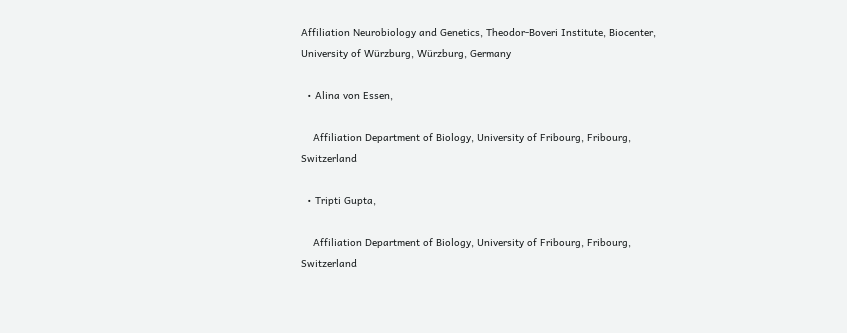Affiliation Neurobiology and Genetics, Theodor-Boveri Institute, Biocenter, University of Würzburg, Würzburg, Germany

  • Alina von Essen,

    Affiliation Department of Biology, University of Fribourg, Fribourg, Switzerland

  • Tripti Gupta,

    Affiliation Department of Biology, University of Fribourg, Fribourg, Switzerland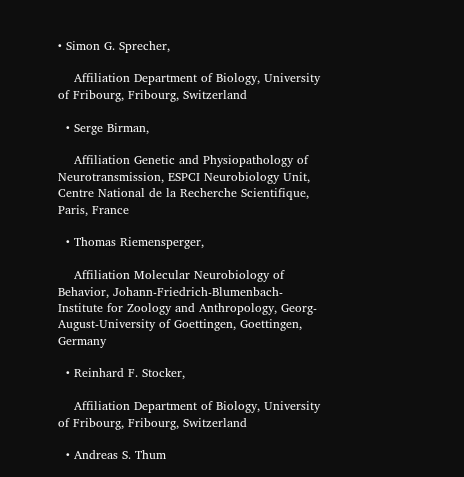• Simon G. Sprecher,

    Affiliation Department of Biology, University of Fribourg, Fribourg, Switzerland

  • Serge Birman,

    Affiliation Genetic and Physiopathology of Neurotransmission, ESPCI Neurobiology Unit, Centre National de la Recherche Scientifique, Paris, France

  • Thomas Riemensperger,

    Affiliation Molecular Neurobiology of Behavior, Johann-Friedrich-Blumenbach-Institute for Zoology and Anthropology, Georg-August-University of Goettingen, Goettingen, Germany

  • Reinhard F. Stocker,

    Affiliation Department of Biology, University of Fribourg, Fribourg, Switzerland

  • Andreas S. Thum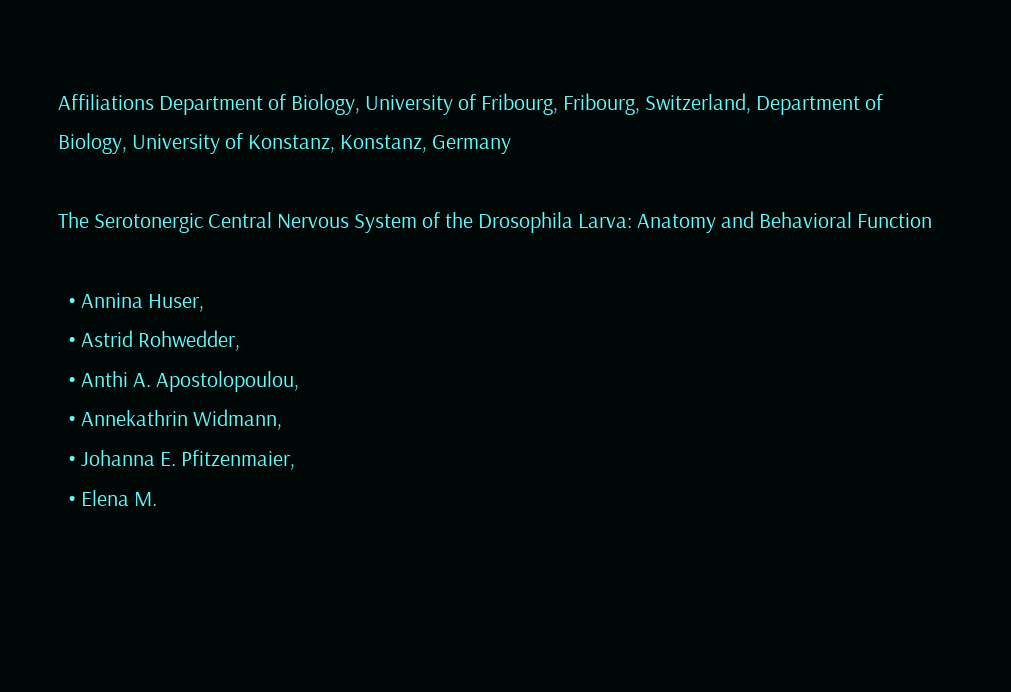Affiliations Department of Biology, University of Fribourg, Fribourg, Switzerland, Department of Biology, University of Konstanz, Konstanz, Germany

The Serotonergic Central Nervous System of the Drosophila Larva: Anatomy and Behavioral Function

  • Annina Huser,
  • Astrid Rohwedder,
  • Anthi A. Apostolopoulou,
  • Annekathrin Widmann,
  • Johanna E. Pfitzenmaier,
  • Elena M.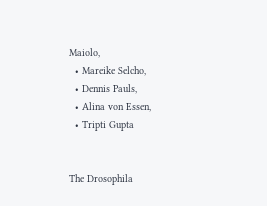Maiolo,
  • Mareike Selcho,
  • Dennis Pauls,
  • Alina von Essen,
  • Tripti Gupta


The Drosophila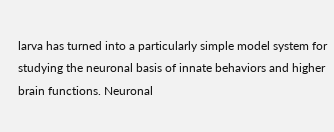larva has turned into a particularly simple model system for studying the neuronal basis of innate behaviors and higher brain functions. Neuronal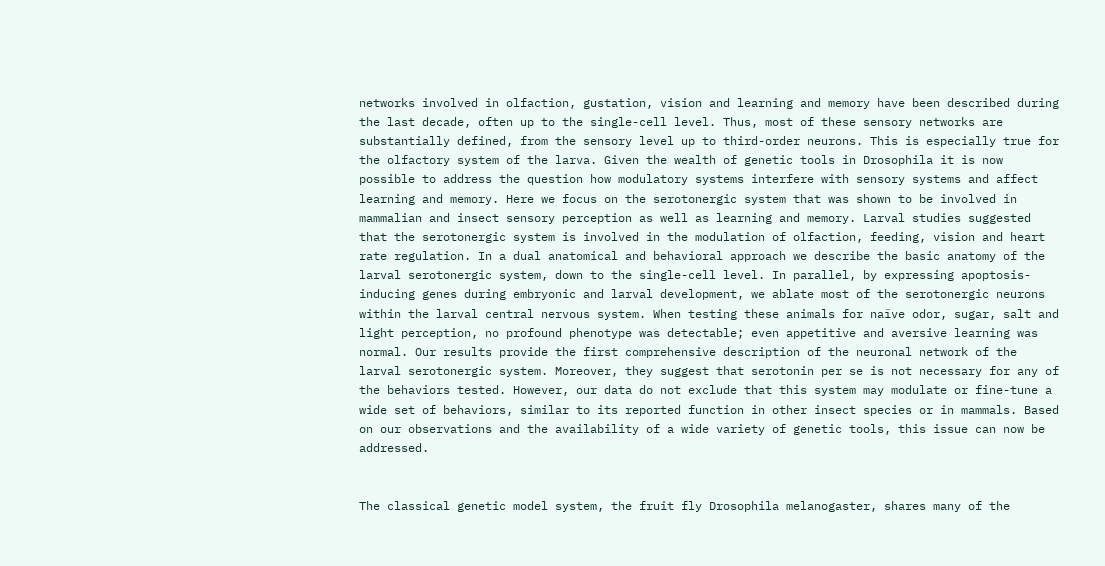networks involved in olfaction, gustation, vision and learning and memory have been described during the last decade, often up to the single-cell level. Thus, most of these sensory networks are substantially defined, from the sensory level up to third-order neurons. This is especially true for the olfactory system of the larva. Given the wealth of genetic tools in Drosophila it is now possible to address the question how modulatory systems interfere with sensory systems and affect learning and memory. Here we focus on the serotonergic system that was shown to be involved in mammalian and insect sensory perception as well as learning and memory. Larval studies suggested that the serotonergic system is involved in the modulation of olfaction, feeding, vision and heart rate regulation. In a dual anatomical and behavioral approach we describe the basic anatomy of the larval serotonergic system, down to the single-cell level. In parallel, by expressing apoptosis-inducing genes during embryonic and larval development, we ablate most of the serotonergic neurons within the larval central nervous system. When testing these animals for naïve odor, sugar, salt and light perception, no profound phenotype was detectable; even appetitive and aversive learning was normal. Our results provide the first comprehensive description of the neuronal network of the larval serotonergic system. Moreover, they suggest that serotonin per se is not necessary for any of the behaviors tested. However, our data do not exclude that this system may modulate or fine-tune a wide set of behaviors, similar to its reported function in other insect species or in mammals. Based on our observations and the availability of a wide variety of genetic tools, this issue can now be addressed.


The classical genetic model system, the fruit fly Drosophila melanogaster, shares many of the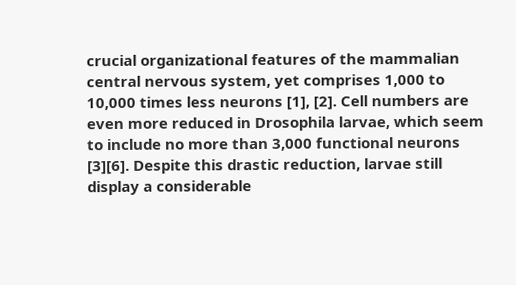crucial organizational features of the mammalian central nervous system, yet comprises 1,000 to 10,000 times less neurons [1], [2]. Cell numbers are even more reduced in Drosophila larvae, which seem to include no more than 3,000 functional neurons [3][6]. Despite this drastic reduction, larvae still display a considerable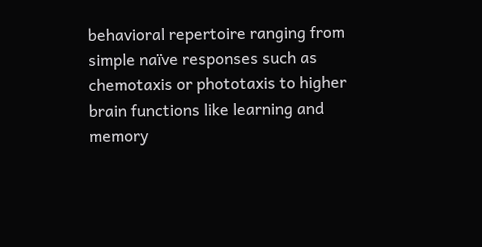behavioral repertoire ranging from simple naïve responses such as chemotaxis or phototaxis to higher brain functions like learning and memory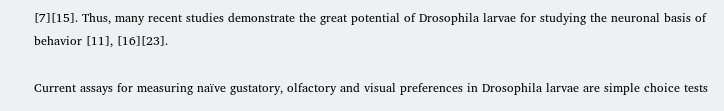[7][15]. Thus, many recent studies demonstrate the great potential of Drosophila larvae for studying the neuronal basis of behavior [11], [16][23].

Current assays for measuring naïve gustatory, olfactory and visual preferences in Drosophila larvae are simple choice tests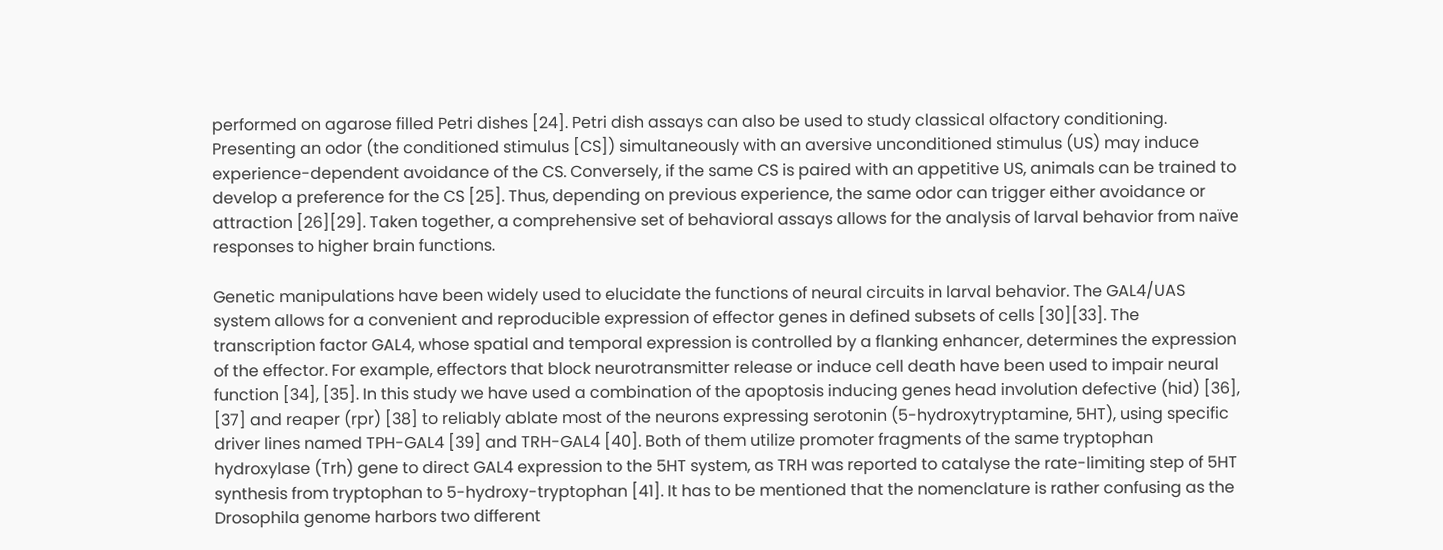performed on agarose filled Petri dishes [24]. Petri dish assays can also be used to study classical olfactory conditioning. Presenting an odor (the conditioned stimulus [CS]) simultaneously with an aversive unconditioned stimulus (US) may induce experience-dependent avoidance of the CS. Conversely, if the same CS is paired with an appetitive US, animals can be trained to develop a preference for the CS [25]. Thus, depending on previous experience, the same odor can trigger either avoidance or attraction [26][29]. Taken together, a comprehensive set of behavioral assays allows for the analysis of larval behavior from naïve responses to higher brain functions.

Genetic manipulations have been widely used to elucidate the functions of neural circuits in larval behavior. The GAL4/UAS system allows for a convenient and reproducible expression of effector genes in defined subsets of cells [30][33]. The transcription factor GAL4, whose spatial and temporal expression is controlled by a flanking enhancer, determines the expression of the effector. For example, effectors that block neurotransmitter release or induce cell death have been used to impair neural function [34], [35]. In this study we have used a combination of the apoptosis inducing genes head involution defective (hid) [36], [37] and reaper (rpr) [38] to reliably ablate most of the neurons expressing serotonin (5-hydroxytryptamine, 5HT), using specific driver lines named TPH-GAL4 [39] and TRH-GAL4 [40]. Both of them utilize promoter fragments of the same tryptophan hydroxylase (Trh) gene to direct GAL4 expression to the 5HT system, as TRH was reported to catalyse the rate-limiting step of 5HT synthesis from tryptophan to 5-hydroxy-tryptophan [41]. It has to be mentioned that the nomenclature is rather confusing as the Drosophila genome harbors two different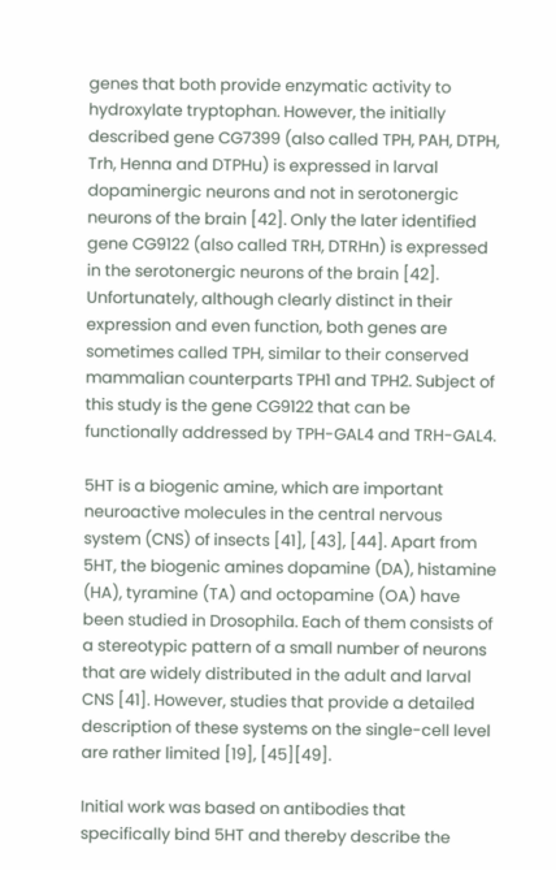genes that both provide enzymatic activity to hydroxylate tryptophan. However, the initially described gene CG7399 (also called TPH, PAH, DTPH, Trh, Henna and DTPHu) is expressed in larval dopaminergic neurons and not in serotonergic neurons of the brain [42]. Only the later identified gene CG9122 (also called TRH, DTRHn) is expressed in the serotonergic neurons of the brain [42]. Unfortunately, although clearly distinct in their expression and even function, both genes are sometimes called TPH, similar to their conserved mammalian counterparts TPH1 and TPH2. Subject of this study is the gene CG9122 that can be functionally addressed by TPH-GAL4 and TRH-GAL4.

5HT is a biogenic amine, which are important neuroactive molecules in the central nervous system (CNS) of insects [41], [43], [44]. Apart from 5HT, the biogenic amines dopamine (DA), histamine (HA), tyramine (TA) and octopamine (OA) have been studied in Drosophila. Each of them consists of a stereotypic pattern of a small number of neurons that are widely distributed in the adult and larval CNS [41]. However, studies that provide a detailed description of these systems on the single-cell level are rather limited [19], [45][49].

Initial work was based on antibodies that specifically bind 5HT and thereby describe the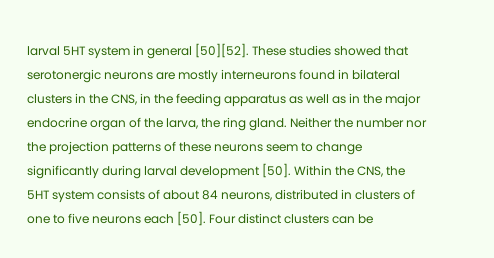larval 5HT system in general [50][52]. These studies showed that serotonergic neurons are mostly interneurons found in bilateral clusters in the CNS, in the feeding apparatus as well as in the major endocrine organ of the larva, the ring gland. Neither the number nor the projection patterns of these neurons seem to change significantly during larval development [50]. Within the CNS, the 5HT system consists of about 84 neurons, distributed in clusters of one to five neurons each [50]. Four distinct clusters can be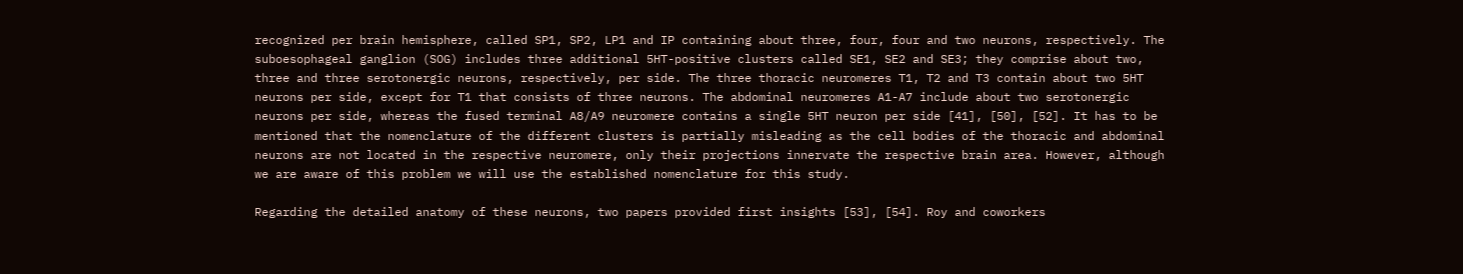recognized per brain hemisphere, called SP1, SP2, LP1 and IP containing about three, four, four and two neurons, respectively. The suboesophageal ganglion (SOG) includes three additional 5HT-positive clusters called SE1, SE2 and SE3; they comprise about two, three and three serotonergic neurons, respectively, per side. The three thoracic neuromeres T1, T2 and T3 contain about two 5HT neurons per side, except for T1 that consists of three neurons. The abdominal neuromeres A1-A7 include about two serotonergic neurons per side, whereas the fused terminal A8/A9 neuromere contains a single 5HT neuron per side [41], [50], [52]. It has to be mentioned that the nomenclature of the different clusters is partially misleading as the cell bodies of the thoracic and abdominal neurons are not located in the respective neuromere, only their projections innervate the respective brain area. However, although we are aware of this problem we will use the established nomenclature for this study.

Regarding the detailed anatomy of these neurons, two papers provided first insights [53], [54]. Roy and coworkers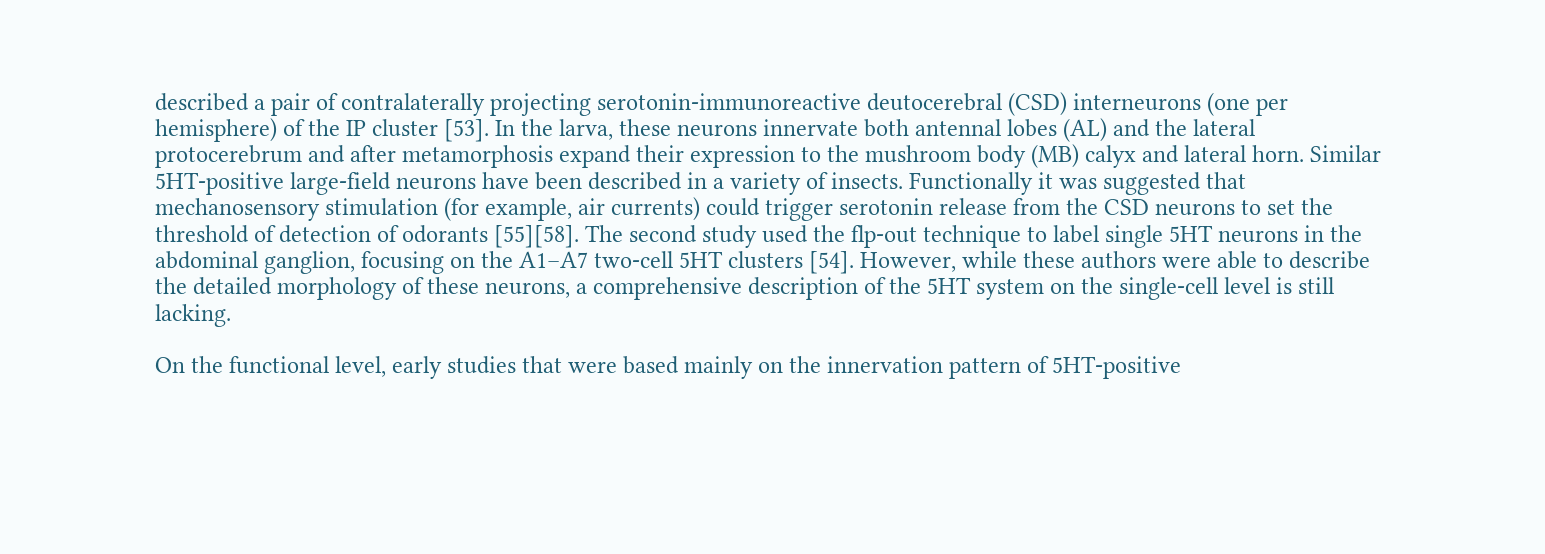described a pair of contralaterally projecting serotonin-immunoreactive deutocerebral (CSD) interneurons (one per hemisphere) of the IP cluster [53]. In the larva, these neurons innervate both antennal lobes (AL) and the lateral protocerebrum and after metamorphosis expand their expression to the mushroom body (MB) calyx and lateral horn. Similar 5HT-positive large-field neurons have been described in a variety of insects. Functionally it was suggested that mechanosensory stimulation (for example, air currents) could trigger serotonin release from the CSD neurons to set the threshold of detection of odorants [55][58]. The second study used the flp-out technique to label single 5HT neurons in the abdominal ganglion, focusing on the A1–A7 two-cell 5HT clusters [54]. However, while these authors were able to describe the detailed morphology of these neurons, a comprehensive description of the 5HT system on the single-cell level is still lacking.

On the functional level, early studies that were based mainly on the innervation pattern of 5HT-positive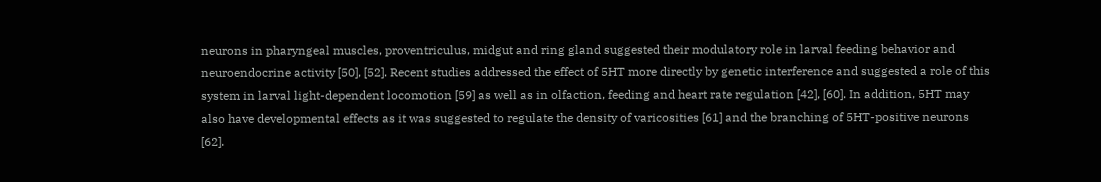neurons in pharyngeal muscles, proventriculus, midgut and ring gland suggested their modulatory role in larval feeding behavior and neuroendocrine activity [50], [52]. Recent studies addressed the effect of 5HT more directly by genetic interference and suggested a role of this system in larval light-dependent locomotion [59] as well as in olfaction, feeding and heart rate regulation [42], [60]. In addition, 5HT may also have developmental effects as it was suggested to regulate the density of varicosities [61] and the branching of 5HT-positive neurons [62].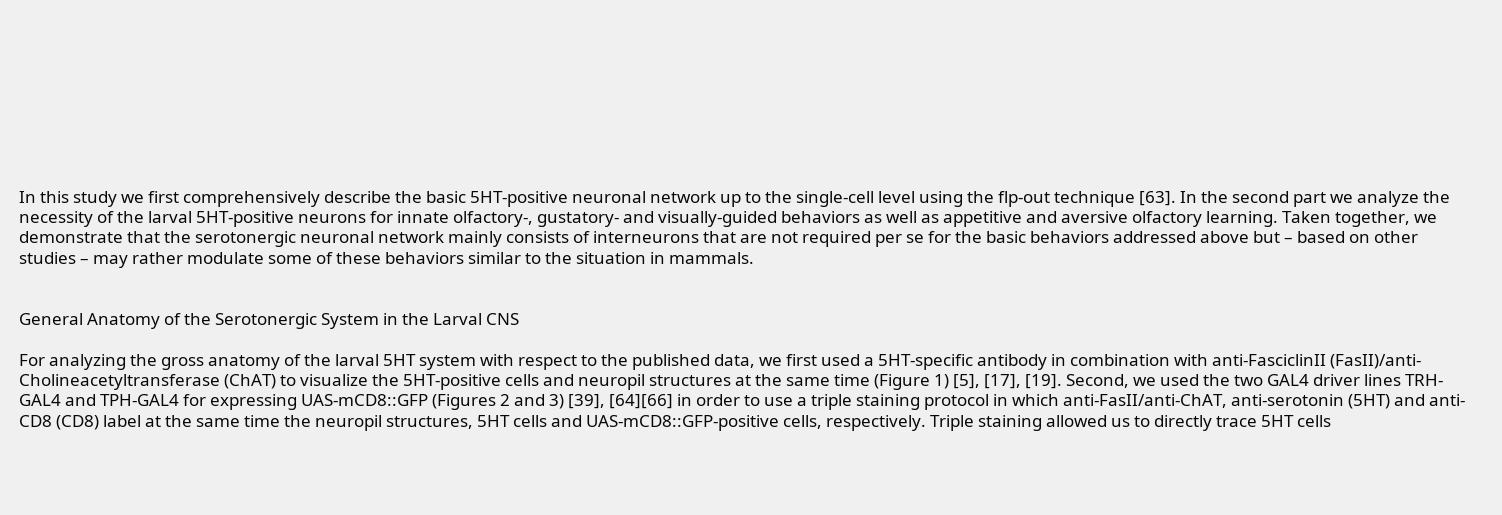In this study we first comprehensively describe the basic 5HT-positive neuronal network up to the single-cell level using the flp-out technique [63]. In the second part we analyze the necessity of the larval 5HT-positive neurons for innate olfactory-, gustatory- and visually-guided behaviors as well as appetitive and aversive olfactory learning. Taken together, we demonstrate that the serotonergic neuronal network mainly consists of interneurons that are not required per se for the basic behaviors addressed above but – based on other studies – may rather modulate some of these behaviors similar to the situation in mammals.


General Anatomy of the Serotonergic System in the Larval CNS

For analyzing the gross anatomy of the larval 5HT system with respect to the published data, we first used a 5HT-specific antibody in combination with anti-FasciclinII (FasII)/anti-Cholineacetyltransferase (ChAT) to visualize the 5HT-positive cells and neuropil structures at the same time (Figure 1) [5], [17], [19]. Second, we used the two GAL4 driver lines TRH-GAL4 and TPH-GAL4 for expressing UAS-mCD8::GFP (Figures 2 and 3) [39], [64][66] in order to use a triple staining protocol in which anti-FasII/anti-ChAT, anti-serotonin (5HT) and anti-CD8 (CD8) label at the same time the neuropil structures, 5HT cells and UAS-mCD8::GFP-positive cells, respectively. Triple staining allowed us to directly trace 5HT cells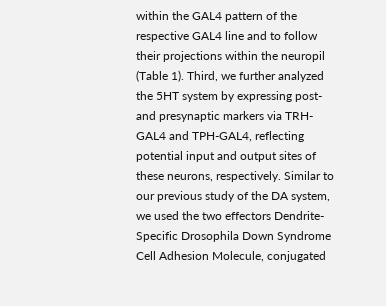within the GAL4 pattern of the respective GAL4 line and to follow their projections within the neuropil (Table 1). Third, we further analyzed the 5HT system by expressing post- and presynaptic markers via TRH-GAL4 and TPH-GAL4, reflecting potential input and output sites of these neurons, respectively. Similar to our previous study of the DA system, we used the two effectors Dendrite-Specific Drosophila Down Syndrome Cell Adhesion Molecule, conjugated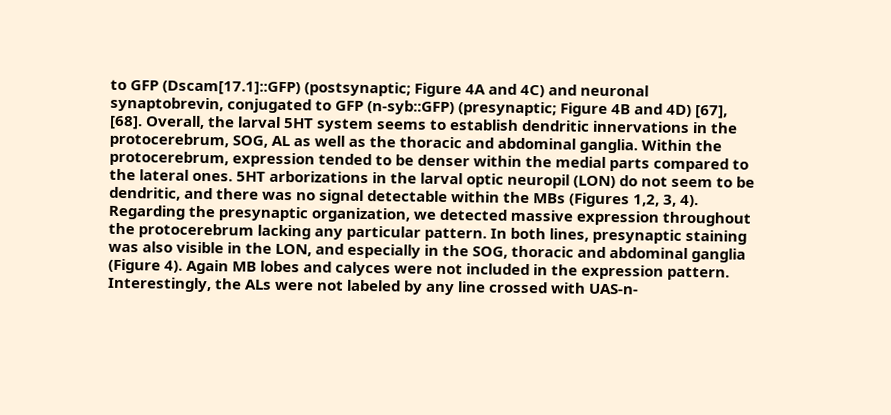to GFP (Dscam[17.1]::GFP) (postsynaptic; Figure 4A and 4C) and neuronal synaptobrevin, conjugated to GFP (n-syb::GFP) (presynaptic; Figure 4B and 4D) [67], [68]. Overall, the larval 5HT system seems to establish dendritic innervations in the protocerebrum, SOG, AL as well as the thoracic and abdominal ganglia. Within the protocerebrum, expression tended to be denser within the medial parts compared to the lateral ones. 5HT arborizations in the larval optic neuropil (LON) do not seem to be dendritic, and there was no signal detectable within the MBs (Figures 1,2, 3, 4). Regarding the presynaptic organization, we detected massive expression throughout the protocerebrum lacking any particular pattern. In both lines, presynaptic staining was also visible in the LON, and especially in the SOG, thoracic and abdominal ganglia (Figure 4). Again MB lobes and calyces were not included in the expression pattern. Interestingly, the ALs were not labeled by any line crossed with UAS-n-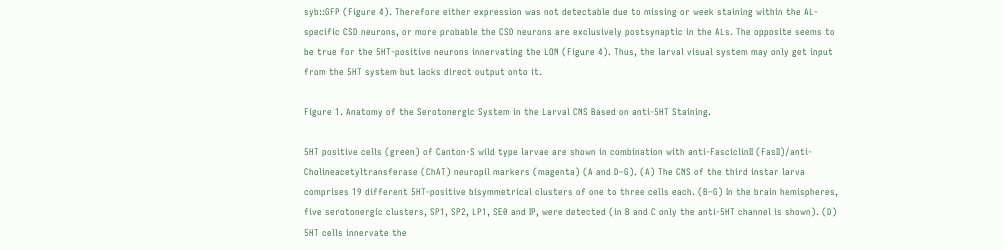syb::GFP (Figure 4). Therefore either expression was not detectable due to missing or week staining within the AL-specific CSD neurons, or more probable the CSD neurons are exclusively postsynaptic in the ALs. The opposite seems to be true for the 5HT-positive neurons innervating the LON (Figure 4). Thus, the larval visual system may only get input from the 5HT system but lacks direct output onto it.

Figure 1. Anatomy of the Serotonergic System in the Larval CNS Based on anti-5HT Staining.

5HT positive cells (green) of Canton-S wild type larvae are shown in combination with anti-FasciclinII (FasII)/anti-Cholineacetyltransferase (ChAT) neuropil markers (magenta) (A and D–G). (A) The CNS of the third instar larva comprises 19 different 5HT-positive bisymmetrical clusters of one to three cells each. (B–G) In the brain hemispheres, five serotonergic clusters, SP1, SP2, LP1, SE0 and IP, were detected (in B and C only the anti-5HT channel is shown). (D) 5HT cells innervate the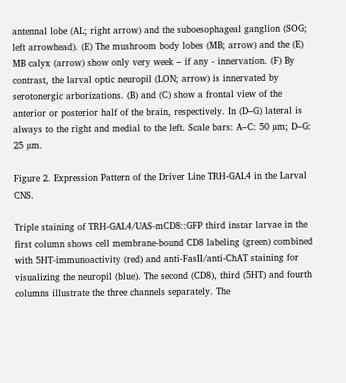antennal lobe (AL; right arrow) and the suboesophageal ganglion (SOG; left arrowhead). (E) The mushroom body lobes (MB; arrow) and the (E) MB calyx (arrow) show only very week – if any - innervation. (F) By contrast, the larval optic neuropil (LON; arrow) is innervated by serotonergic arborizations. (B) and (C) show a frontal view of the anterior or posterior half of the brain, respectively. In (D–G) lateral is always to the right and medial to the left. Scale bars: A–C: 50 µm; D–G: 25 µm.

Figure 2. Expression Pattern of the Driver Line TRH-GAL4 in the Larval CNS.

Triple staining of TRH-GAL4/UAS-mCD8::GFP third instar larvae in the first column shows cell membrane-bound CD8 labeling (green) combined with 5HT-immunoactivity (red) and anti-FasII/anti-ChAT staining for visualizing the neuropil (blue). The second (CD8), third (5HT) and fourth columns illustrate the three channels separately. The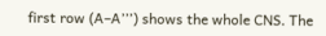first row (A–A’’’) shows the whole CNS. The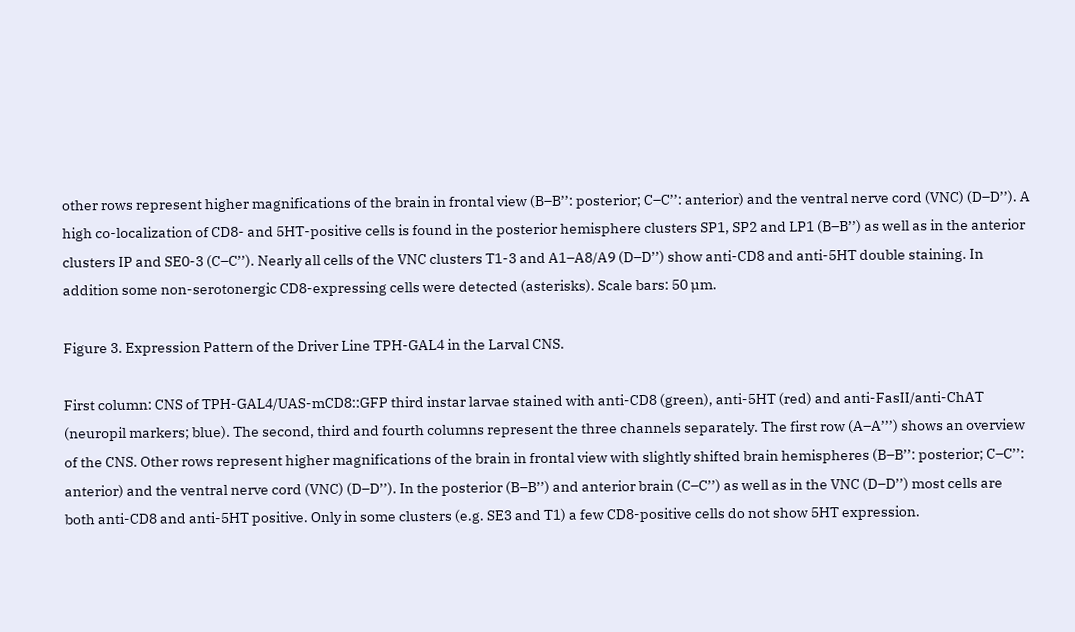other rows represent higher magnifications of the brain in frontal view (B–B’’: posterior; C–C’’: anterior) and the ventral nerve cord (VNC) (D–D’’). A high co-localization of CD8- and 5HT-positive cells is found in the posterior hemisphere clusters SP1, SP2 and LP1 (B–B’’) as well as in the anterior clusters IP and SE0-3 (C–C’’). Nearly all cells of the VNC clusters T1-3 and A1–A8/A9 (D–D’’) show anti-CD8 and anti-5HT double staining. In addition some non-serotonergic CD8-expressing cells were detected (asterisks). Scale bars: 50 µm.

Figure 3. Expression Pattern of the Driver Line TPH-GAL4 in the Larval CNS.

First column: CNS of TPH-GAL4/UAS-mCD8::GFP third instar larvae stained with anti-CD8 (green), anti-5HT (red) and anti-FasII/anti-ChAT (neuropil markers; blue). The second, third and fourth columns represent the three channels separately. The first row (A–A’’’) shows an overview of the CNS. Other rows represent higher magnifications of the brain in frontal view with slightly shifted brain hemispheres (B–B’’: posterior; C–C’’: anterior) and the ventral nerve cord (VNC) (D–D’’). In the posterior (B–B’’) and anterior brain (C–C’’) as well as in the VNC (D–D’’) most cells are both anti-CD8 and anti-5HT positive. Only in some clusters (e.g. SE3 and T1) a few CD8-positive cells do not show 5HT expression.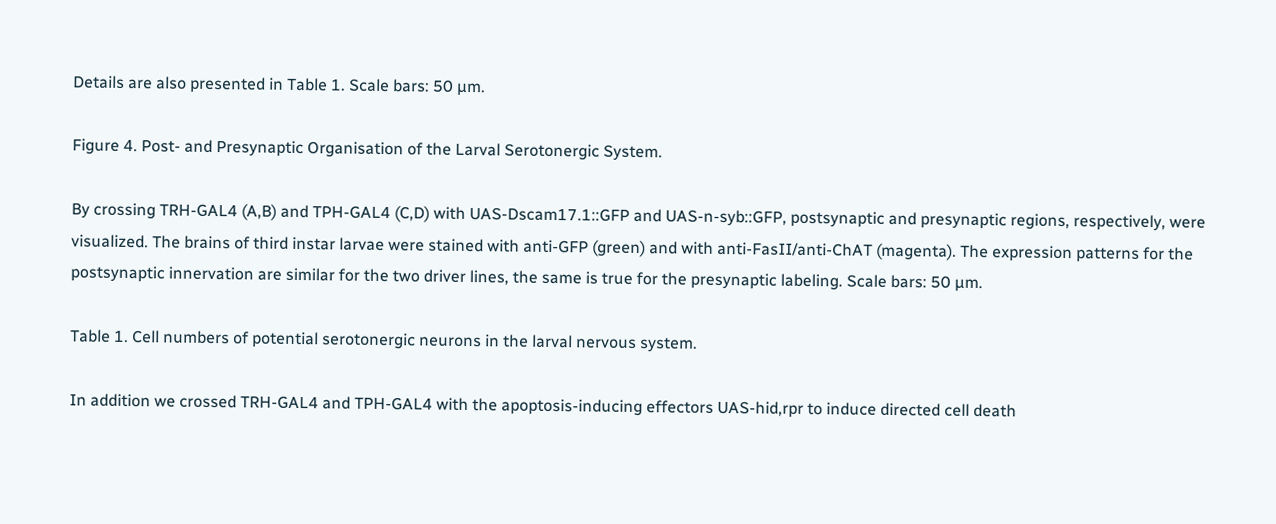Details are also presented in Table 1. Scale bars: 50 µm.

Figure 4. Post- and Presynaptic Organisation of the Larval Serotonergic System.

By crossing TRH-GAL4 (A,B) and TPH-GAL4 (C,D) with UAS-Dscam17.1::GFP and UAS-n-syb::GFP, postsynaptic and presynaptic regions, respectively, were visualized. The brains of third instar larvae were stained with anti-GFP (green) and with anti-FasII/anti-ChAT (magenta). The expression patterns for the postsynaptic innervation are similar for the two driver lines, the same is true for the presynaptic labeling. Scale bars: 50 µm.

Table 1. Cell numbers of potential serotonergic neurons in the larval nervous system.

In addition we crossed TRH-GAL4 and TPH-GAL4 with the apoptosis-inducing effectors UAS-hid,rpr to induce directed cell death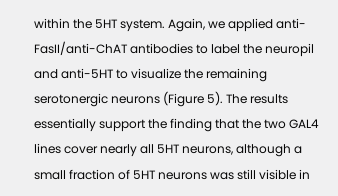within the 5HT system. Again, we applied anti-FasII/anti-ChAT antibodies to label the neuropil and anti-5HT to visualize the remaining serotonergic neurons (Figure 5). The results essentially support the finding that the two GAL4 lines cover nearly all 5HT neurons, although a small fraction of 5HT neurons was still visible in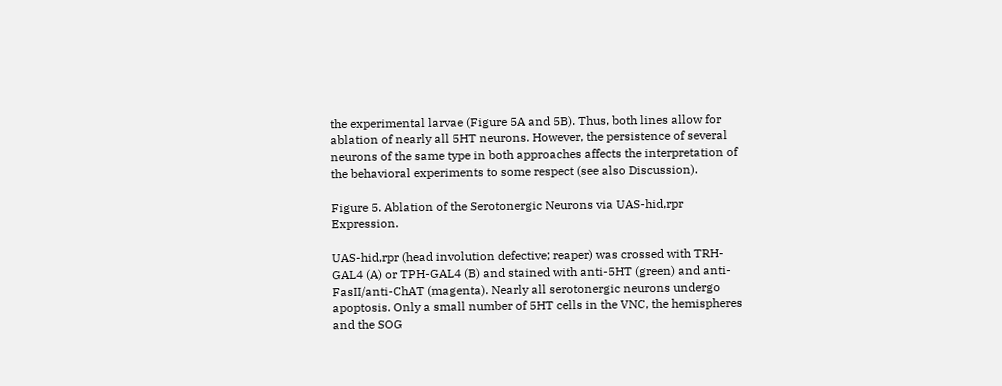the experimental larvae (Figure 5A and 5B). Thus, both lines allow for ablation of nearly all 5HT neurons. However, the persistence of several neurons of the same type in both approaches affects the interpretation of the behavioral experiments to some respect (see also Discussion).

Figure 5. Ablation of the Serotonergic Neurons via UAS-hid,rpr Expression.

UAS-hid,rpr (head involution defective; reaper) was crossed with TRH-GAL4 (A) or TPH-GAL4 (B) and stained with anti-5HT (green) and anti-FasII/anti-ChAT (magenta). Nearly all serotonergic neurons undergo apoptosis. Only a small number of 5HT cells in the VNC, the hemispheres and the SOG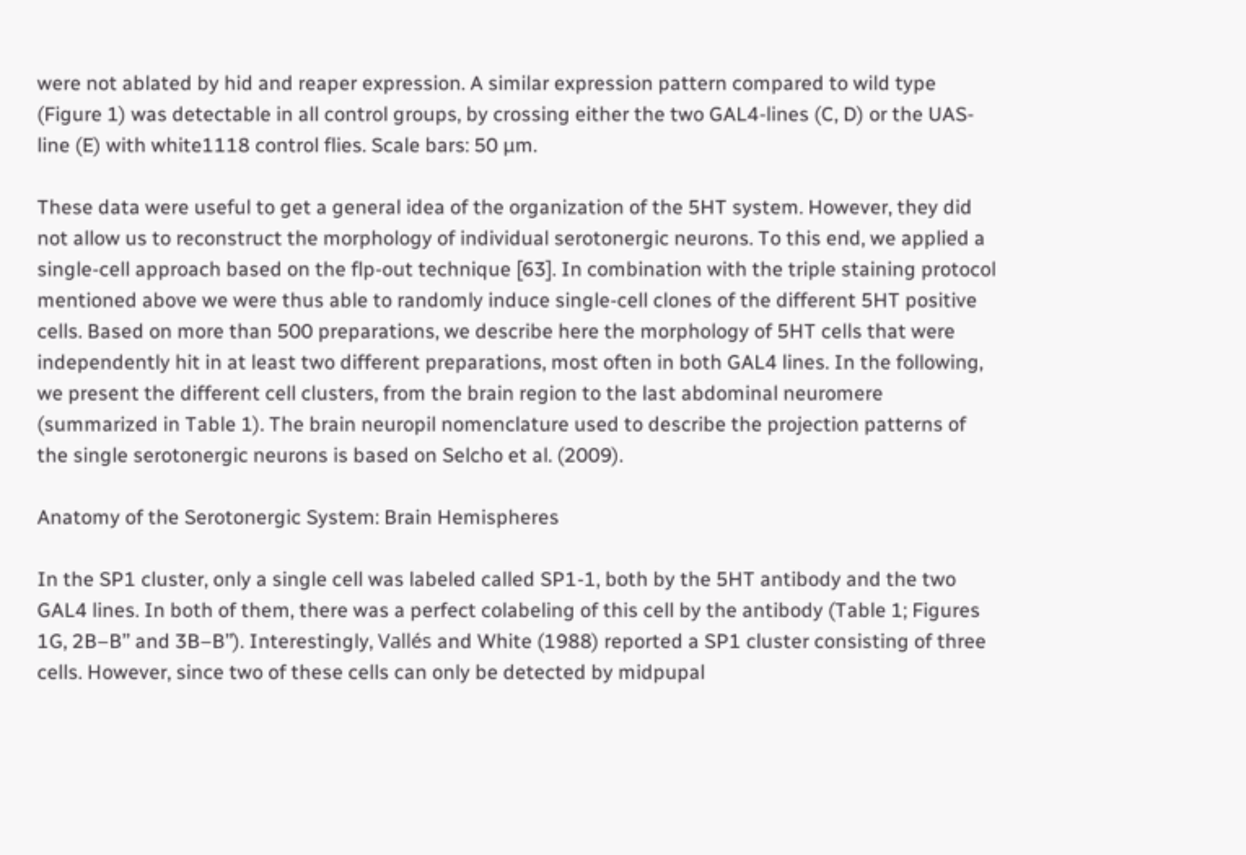were not ablated by hid and reaper expression. A similar expression pattern compared to wild type (Figure 1) was detectable in all control groups, by crossing either the two GAL4-lines (C, D) or the UAS-line (E) with white1118 control flies. Scale bars: 50 µm.

These data were useful to get a general idea of the organization of the 5HT system. However, they did not allow us to reconstruct the morphology of individual serotonergic neurons. To this end, we applied a single-cell approach based on the flp-out technique [63]. In combination with the triple staining protocol mentioned above we were thus able to randomly induce single-cell clones of the different 5HT positive cells. Based on more than 500 preparations, we describe here the morphology of 5HT cells that were independently hit in at least two different preparations, most often in both GAL4 lines. In the following, we present the different cell clusters, from the brain region to the last abdominal neuromere (summarized in Table 1). The brain neuropil nomenclature used to describe the projection patterns of the single serotonergic neurons is based on Selcho et al. (2009).

Anatomy of the Serotonergic System: Brain Hemispheres

In the SP1 cluster, only a single cell was labeled called SP1-1, both by the 5HT antibody and the two GAL4 lines. In both of them, there was a perfect colabeling of this cell by the antibody (Table 1; Figures 1G, 2B–B’’ and 3B–B’’). Interestingly, Vallés and White (1988) reported a SP1 cluster consisting of three cells. However, since two of these cells can only be detected by midpupal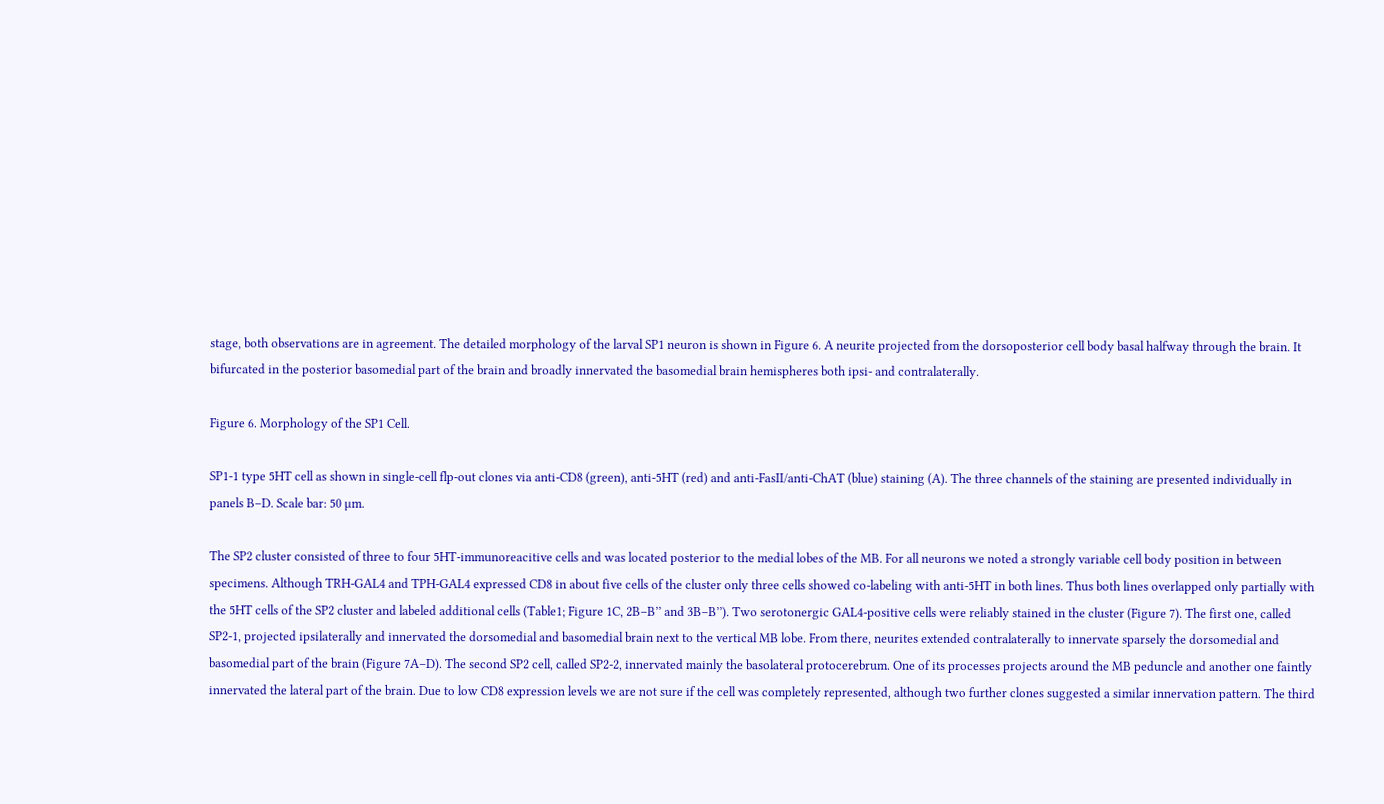stage, both observations are in agreement. The detailed morphology of the larval SP1 neuron is shown in Figure 6. A neurite projected from the dorsoposterior cell body basal halfway through the brain. It bifurcated in the posterior basomedial part of the brain and broadly innervated the basomedial brain hemispheres both ipsi- and contralaterally.

Figure 6. Morphology of the SP1 Cell.

SP1-1 type 5HT cell as shown in single-cell flp-out clones via anti-CD8 (green), anti-5HT (red) and anti-FasII/anti-ChAT (blue) staining (A). The three channels of the staining are presented individually in panels B–D. Scale bar: 50 µm.

The SP2 cluster consisted of three to four 5HT-immunoreacitive cells and was located posterior to the medial lobes of the MB. For all neurons we noted a strongly variable cell body position in between specimens. Although TRH-GAL4 and TPH-GAL4 expressed CD8 in about five cells of the cluster only three cells showed co-labeling with anti-5HT in both lines. Thus both lines overlapped only partially with the 5HT cells of the SP2 cluster and labeled additional cells (Table1; Figure 1C, 2B–B’’ and 3B–B’’). Two serotonergic GAL4-positive cells were reliably stained in the cluster (Figure 7). The first one, called SP2-1, projected ipsilaterally and innervated the dorsomedial and basomedial brain next to the vertical MB lobe. From there, neurites extended contralaterally to innervate sparsely the dorsomedial and basomedial part of the brain (Figure 7A–D). The second SP2 cell, called SP2-2, innervated mainly the basolateral protocerebrum. One of its processes projects around the MB peduncle and another one faintly innervated the lateral part of the brain. Due to low CD8 expression levels we are not sure if the cell was completely represented, although two further clones suggested a similar innervation pattern. The third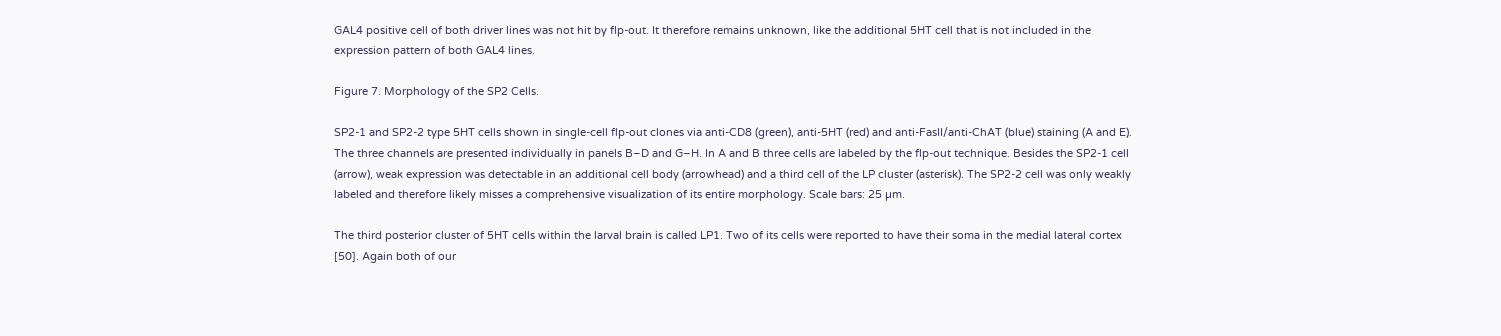GAL4 positive cell of both driver lines was not hit by flp-out. It therefore remains unknown, like the additional 5HT cell that is not included in the expression pattern of both GAL4 lines.

Figure 7. Morphology of the SP2 Cells.

SP2-1 and SP2-2 type 5HT cells shown in single-cell flp-out clones via anti-CD8 (green), anti-5HT (red) and anti-FasII/anti-ChAT (blue) staining (A and E). The three channels are presented individually in panels B–D and G–H. In A and B three cells are labeled by the flp-out technique. Besides the SP2-1 cell (arrow), weak expression was detectable in an additional cell body (arrowhead) and a third cell of the LP cluster (asterisk). The SP2-2 cell was only weakly labeled and therefore likely misses a comprehensive visualization of its entire morphology. Scale bars: 25 µm.

The third posterior cluster of 5HT cells within the larval brain is called LP1. Two of its cells were reported to have their soma in the medial lateral cortex [50]. Again both of our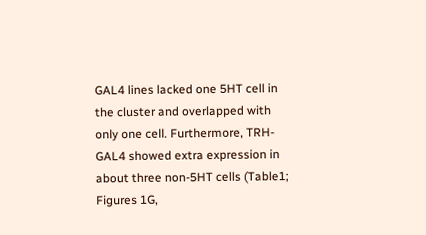GAL4 lines lacked one 5HT cell in the cluster and overlapped with only one cell. Furthermore, TRH-GAL4 showed extra expression in about three non-5HT cells (Table1; Figures 1G,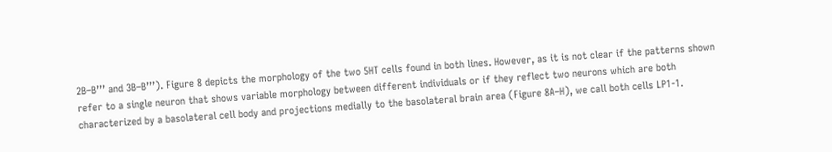2B–B’’’ and 3B–B’’’). Figure 8 depicts the morphology of the two 5HT cells found in both lines. However, as it is not clear if the patterns shown refer to a single neuron that shows variable morphology between different individuals or if they reflect two neurons which are both characterized by a basolateral cell body and projections medially to the basolateral brain area (Figure 8A–H), we call both cells LP1-1.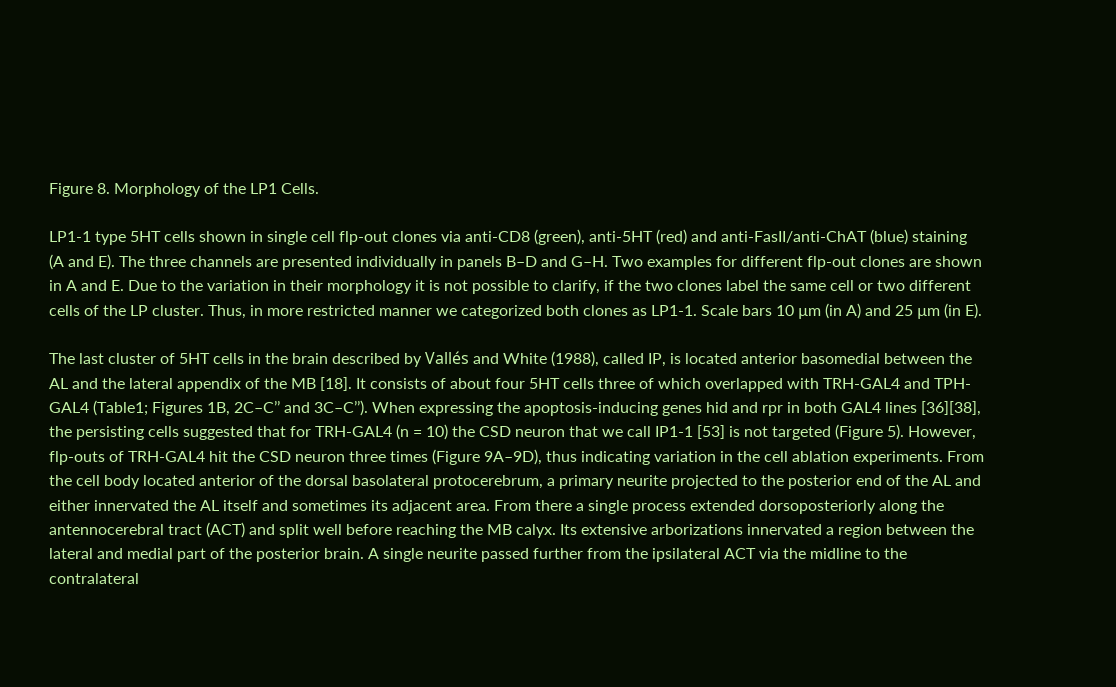Figure 8. Morphology of the LP1 Cells.

LP1-1 type 5HT cells shown in single cell flp-out clones via anti-CD8 (green), anti-5HT (red) and anti-FasII/anti-ChAT (blue) staining (A and E). The three channels are presented individually in panels B–D and G–H. Two examples for different flp-out clones are shown in A and E. Due to the variation in their morphology it is not possible to clarify, if the two clones label the same cell or two different cells of the LP cluster. Thus, in more restricted manner we categorized both clones as LP1-1. Scale bars 10 µm (in A) and 25 µm (in E).

The last cluster of 5HT cells in the brain described by Vallés and White (1988), called IP, is located anterior basomedial between the AL and the lateral appendix of the MB [18]. It consists of about four 5HT cells three of which overlapped with TRH-GAL4 and TPH-GAL4 (Table1; Figures 1B, 2C–C’’ and 3C–C’’). When expressing the apoptosis-inducing genes hid and rpr in both GAL4 lines [36][38], the persisting cells suggested that for TRH-GAL4 (n = 10) the CSD neuron that we call IP1-1 [53] is not targeted (Figure 5). However, flp-outs of TRH-GAL4 hit the CSD neuron three times (Figure 9A–9D), thus indicating variation in the cell ablation experiments. From the cell body located anterior of the dorsal basolateral protocerebrum, a primary neurite projected to the posterior end of the AL and either innervated the AL itself and sometimes its adjacent area. From there a single process extended dorsoposteriorly along the antennocerebral tract (ACT) and split well before reaching the MB calyx. Its extensive arborizations innervated a region between the lateral and medial part of the posterior brain. A single neurite passed further from the ipsilateral ACT via the midline to the contralateral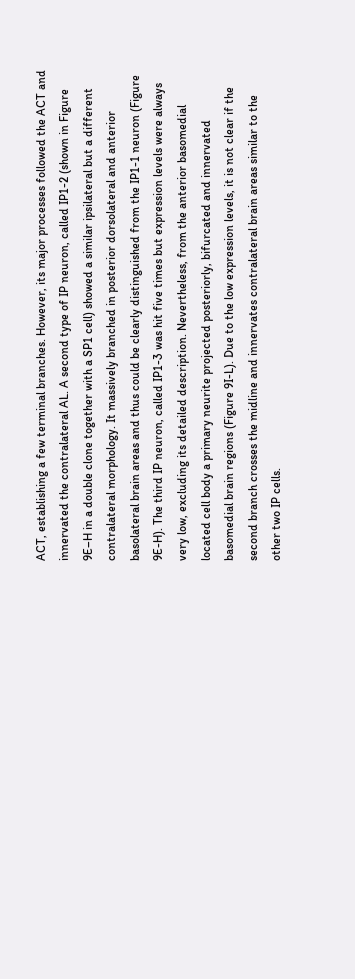ACT, establishing a few terminal branches. However, its major processes followed the ACT and innervated the contralateral AL. A second type of IP neuron, called IP1-2 (shown in Figure 9E–H in a double clone together with a SP1 cell) showed a similar ipsilateral but a different contralateral morphology. It massively branched in posterior dorsolateral and anterior basolateral brain areas and thus could be clearly distinguished from the IP1-1 neuron (Figure 9E-H). The third IP neuron, called IP1-3 was hit five times but expression levels were always very low, excluding its detailed description. Nevertheless, from the anterior basomedial located cell body a primary neurite projected posteriorly, bifurcated and innervated basomedial brain regions (Figure 9I-L). Due to the low expression levels, it is not clear if the second branch crosses the midline and innervates contralateral brain areas similar to the other two IP cells.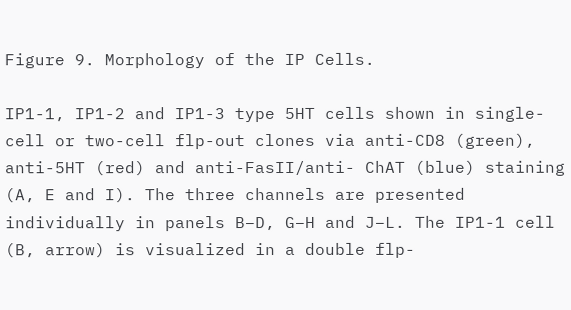Figure 9. Morphology of the IP Cells.

IP1-1, IP1-2 and IP1-3 type 5HT cells shown in single-cell or two-cell flp-out clones via anti-CD8 (green), anti-5HT (red) and anti-FasII/anti- ChAT (blue) staining (A, E and I). The three channels are presented individually in panels B–D, G–H and J–L. The IP1-1 cell (B, arrow) is visualized in a double flp-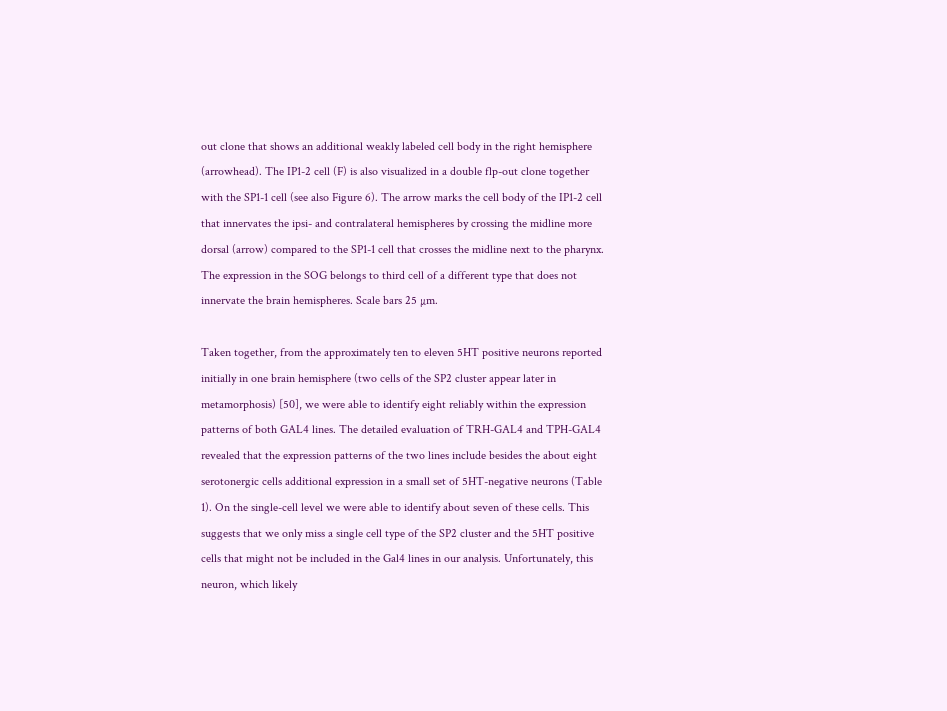out clone that shows an additional weakly labeled cell body in the right hemisphere (arrowhead). The IP1-2 cell (F) is also visualized in a double flp-out clone together with the SP1-1 cell (see also Figure 6). The arrow marks the cell body of the IP1-2 cell that innervates the ipsi- and contralateral hemispheres by crossing the midline more dorsal (arrow) compared to the SP1-1 cell that crosses the midline next to the pharynx. The expression in the SOG belongs to third cell of a different type that does not innervate the brain hemispheres. Scale bars 25 µm.

Taken together, from the approximately ten to eleven 5HT positive neurons reported initially in one brain hemisphere (two cells of the SP2 cluster appear later in metamorphosis) [50], we were able to identify eight reliably within the expression patterns of both GAL4 lines. The detailed evaluation of TRH-GAL4 and TPH-GAL4 revealed that the expression patterns of the two lines include besides the about eight serotonergic cells additional expression in a small set of 5HT-negative neurons (Table 1). On the single-cell level we were able to identify about seven of these cells. This suggests that we only miss a single cell type of the SP2 cluster and the 5HT positive cells that might not be included in the Gal4 lines in our analysis. Unfortunately, this neuron, which likely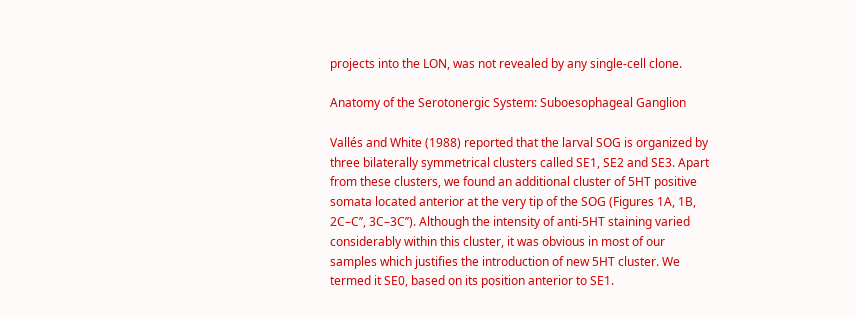projects into the LON, was not revealed by any single-cell clone.

Anatomy of the Serotonergic System: Suboesophageal Ganglion

Vallés and White (1988) reported that the larval SOG is organized by three bilaterally symmetrical clusters called SE1, SE2 and SE3. Apart from these clusters, we found an additional cluster of 5HT positive somata located anterior at the very tip of the SOG (Figures 1A, 1B, 2C–C’’, 3C–3C’’). Although the intensity of anti-5HT staining varied considerably within this cluster, it was obvious in most of our samples which justifies the introduction of new 5HT cluster. We termed it SE0, based on its position anterior to SE1.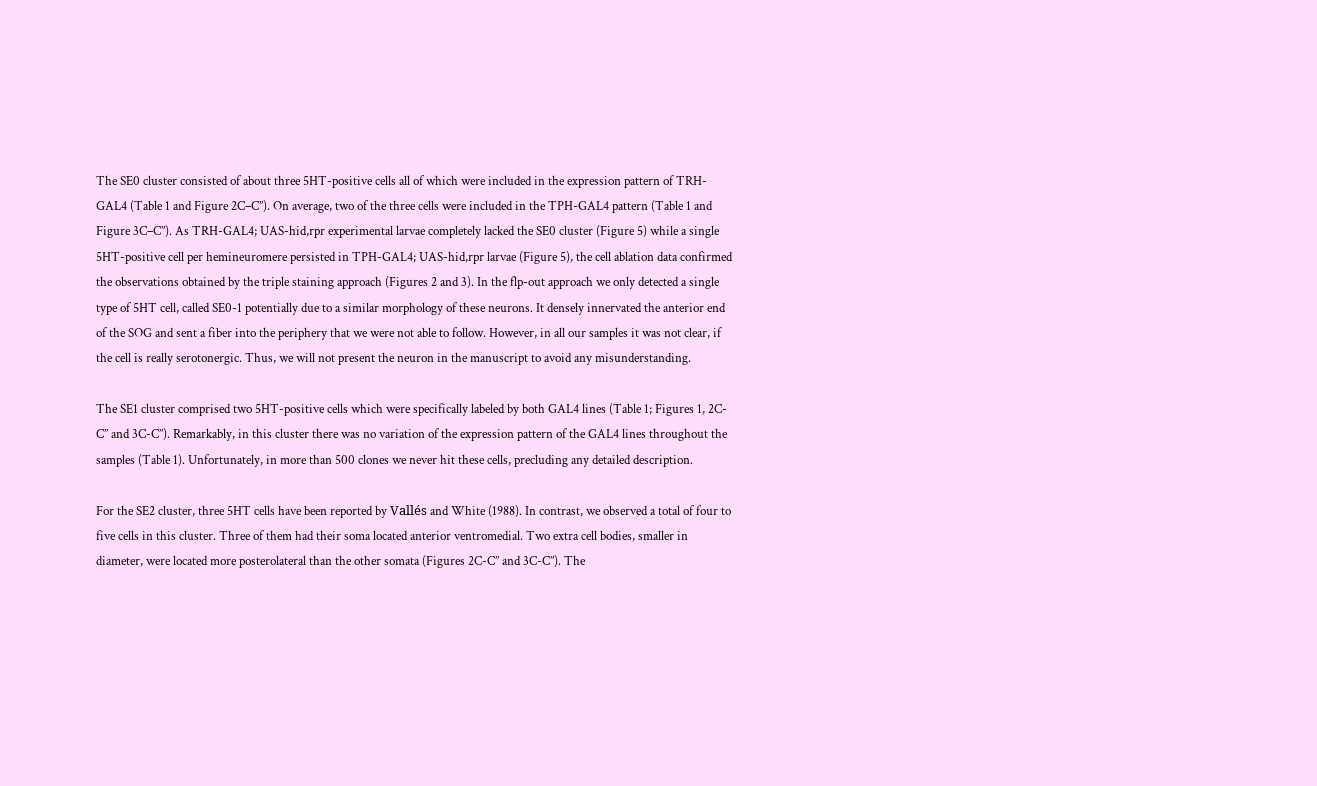The SE0 cluster consisted of about three 5HT-positive cells all of which were included in the expression pattern of TRH-GAL4 (Table 1 and Figure 2C–C’’). On average, two of the three cells were included in the TPH-GAL4 pattern (Table 1 and Figure 3C–C’’). As TRH-GAL4; UAS-hid,rpr experimental larvae completely lacked the SE0 cluster (Figure 5) while a single 5HT-positive cell per hemineuromere persisted in TPH-GAL4; UAS-hid,rpr larvae (Figure 5), the cell ablation data confirmed the observations obtained by the triple staining approach (Figures 2 and 3). In the flp-out approach we only detected a single type of 5HT cell, called SE0-1 potentially due to a similar morphology of these neurons. It densely innervated the anterior end of the SOG and sent a fiber into the periphery that we were not able to follow. However, in all our samples it was not clear, if the cell is really serotonergic. Thus, we will not present the neuron in the manuscript to avoid any misunderstanding.

The SE1 cluster comprised two 5HT-positive cells which were specifically labeled by both GAL4 lines (Table 1; Figures 1, 2C-C’’ and 3C-C’’). Remarkably, in this cluster there was no variation of the expression pattern of the GAL4 lines throughout the samples (Table 1). Unfortunately, in more than 500 clones we never hit these cells, precluding any detailed description.

For the SE2 cluster, three 5HT cells have been reported by Vallés and White (1988). In contrast, we observed a total of four to five cells in this cluster. Three of them had their soma located anterior ventromedial. Two extra cell bodies, smaller in diameter, were located more posterolateral than the other somata (Figures 2C-C’’ and 3C-C’’). The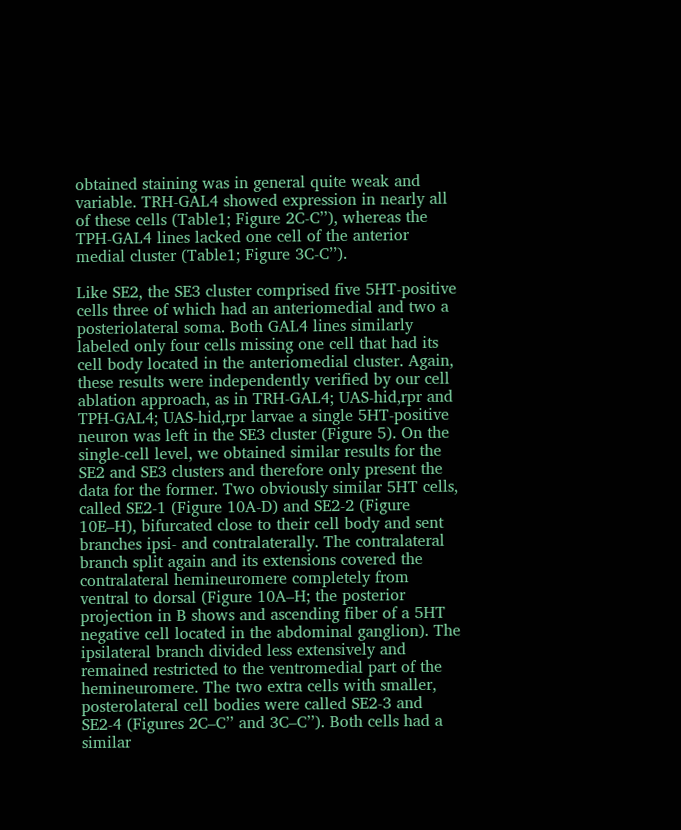obtained staining was in general quite weak and variable. TRH-GAL4 showed expression in nearly all of these cells (Table1; Figure 2C-C’’), whereas the TPH-GAL4 lines lacked one cell of the anterior medial cluster (Table1; Figure 3C-C’’).

Like SE2, the SE3 cluster comprised five 5HT-positive cells three of which had an anteriomedial and two a posteriolateral soma. Both GAL4 lines similarly labeled only four cells missing one cell that had its cell body located in the anteriomedial cluster. Again, these results were independently verified by our cell ablation approach, as in TRH-GAL4; UAS-hid,rpr and TPH-GAL4; UAS-hid,rpr larvae a single 5HT-positive neuron was left in the SE3 cluster (Figure 5). On the single-cell level, we obtained similar results for the SE2 and SE3 clusters and therefore only present the data for the former. Two obviously similar 5HT cells, called SE2-1 (Figure 10A-D) and SE2-2 (Figure 10E–H), bifurcated close to their cell body and sent branches ipsi- and contralaterally. The contralateral branch split again and its extensions covered the contralateral hemineuromere completely from ventral to dorsal (Figure 10A–H; the posterior projection in B shows and ascending fiber of a 5HT negative cell located in the abdominal ganglion). The ipsilateral branch divided less extensively and remained restricted to the ventromedial part of the hemineuromere. The two extra cells with smaller, posterolateral cell bodies were called SE2-3 and SE2-4 (Figures 2C–C’’ and 3C–C’’). Both cells had a similar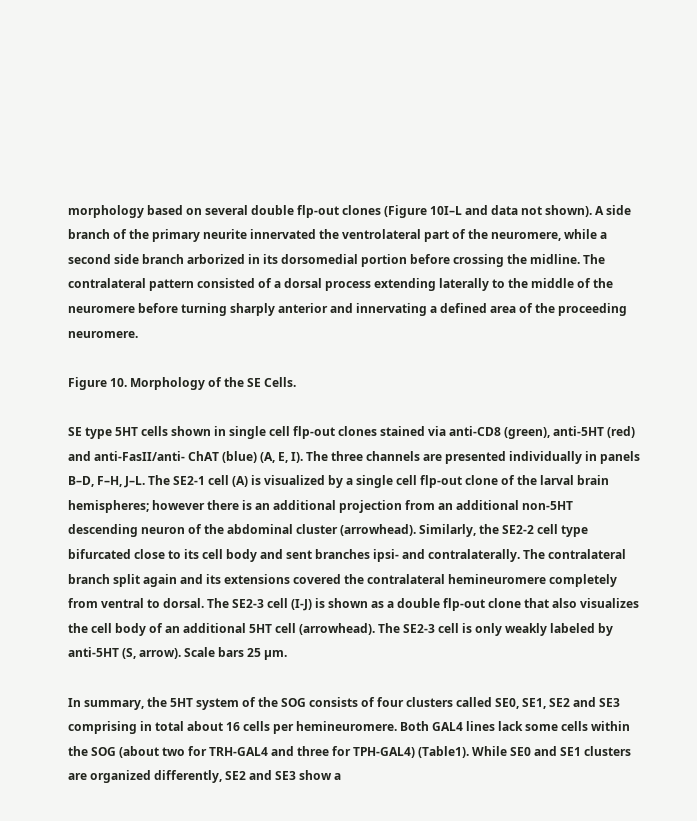morphology based on several double flp-out clones (Figure 10I–L and data not shown). A side branch of the primary neurite innervated the ventrolateral part of the neuromere, while a second side branch arborized in its dorsomedial portion before crossing the midline. The contralateral pattern consisted of a dorsal process extending laterally to the middle of the neuromere before turning sharply anterior and innervating a defined area of the proceeding neuromere.

Figure 10. Morphology of the SE Cells.

SE type 5HT cells shown in single cell flp-out clones stained via anti-CD8 (green), anti-5HT (red) and anti-FasII/anti- ChAT (blue) (A, E, I). The three channels are presented individually in panels B–D, F–H, J–L. The SE2-1 cell (A) is visualized by a single cell flp-out clone of the larval brain hemispheres; however there is an additional projection from an additional non-5HT descending neuron of the abdominal cluster (arrowhead). Similarly, the SE2-2 cell type bifurcated close to its cell body and sent branches ipsi- and contralaterally. The contralateral branch split again and its extensions covered the contralateral hemineuromere completely from ventral to dorsal. The SE2-3 cell (I-J) is shown as a double flp-out clone that also visualizes the cell body of an additional 5HT cell (arrowhead). The SE2-3 cell is only weakly labeled by anti-5HT (S, arrow). Scale bars 25 µm.

In summary, the 5HT system of the SOG consists of four clusters called SE0, SE1, SE2 and SE3 comprising in total about 16 cells per hemineuromere. Both GAL4 lines lack some cells within the SOG (about two for TRH-GAL4 and three for TPH-GAL4) (Table1). While SE0 and SE1 clusters are organized differently, SE2 and SE3 show a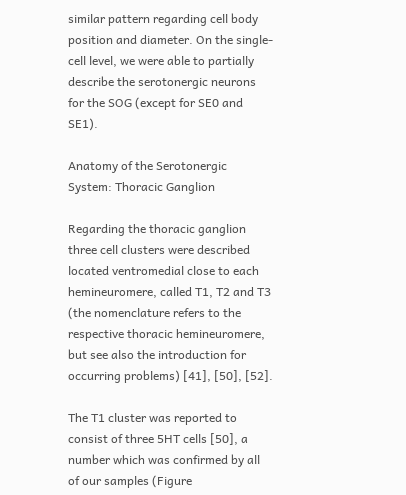similar pattern regarding cell body position and diameter. On the single-cell level, we were able to partially describe the serotonergic neurons for the SOG (except for SE0 and SE1).

Anatomy of the Serotonergic System: Thoracic Ganglion

Regarding the thoracic ganglion three cell clusters were described located ventromedial close to each hemineuromere, called T1, T2 and T3 (the nomenclature refers to the respective thoracic hemineuromere, but see also the introduction for occurring problems) [41], [50], [52].

The T1 cluster was reported to consist of three 5HT cells [50], a number which was confirmed by all of our samples (Figure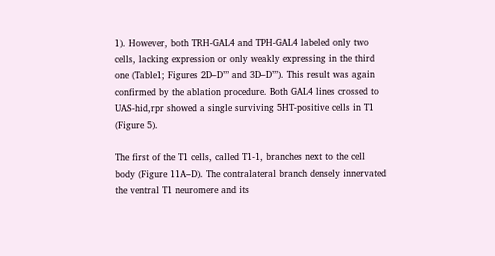1). However, both TRH-GAL4 and TPH-GAL4 labeled only two cells, lacking expression or only weakly expressing in the third one (Table1; Figures 2D–D’’’ and 3D–D’’’). This result was again confirmed by the ablation procedure. Both GAL4 lines crossed to UAS-hid,rpr showed a single surviving 5HT-positive cells in T1 (Figure 5).

The first of the T1 cells, called T1-1, branches next to the cell body (Figure 11A–D). The contralateral branch densely innervated the ventral T1 neuromere and its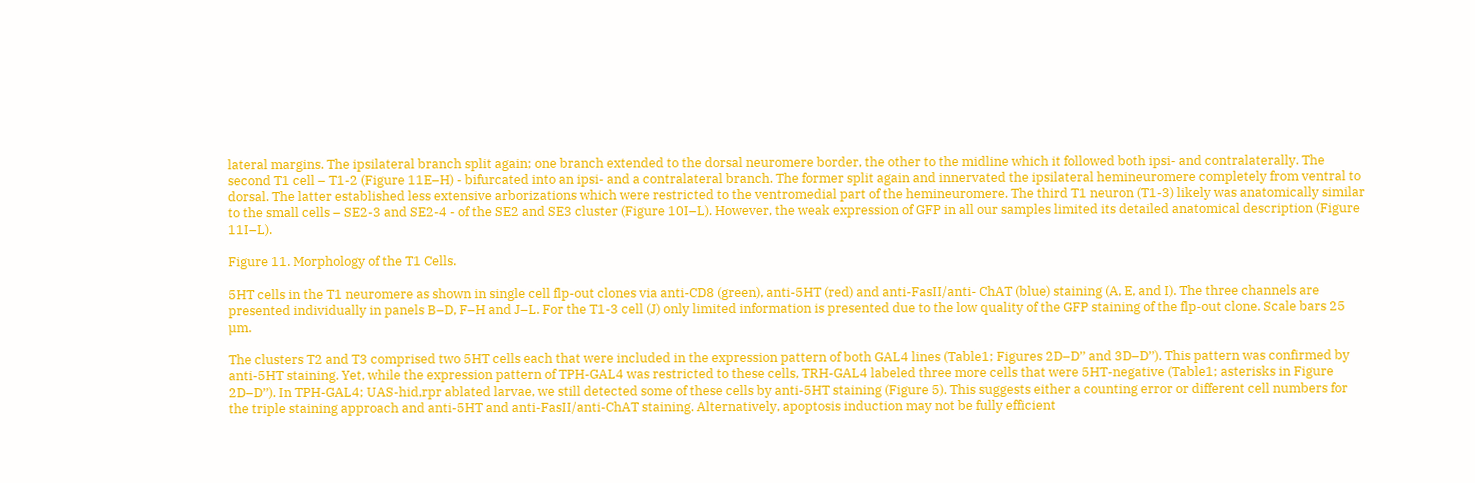lateral margins. The ipsilateral branch split again; one branch extended to the dorsal neuromere border, the other to the midline which it followed both ipsi- and contralaterally. The second T1 cell – T1-2 (Figure 11E–H) - bifurcated into an ipsi- and a contralateral branch. The former split again and innervated the ipsilateral hemineuromere completely from ventral to dorsal. The latter established less extensive arborizations which were restricted to the ventromedial part of the hemineuromere. The third T1 neuron (T1-3) likely was anatomically similar to the small cells – SE2-3 and SE2-4 - of the SE2 and SE3 cluster (Figure 10I–L). However, the weak expression of GFP in all our samples limited its detailed anatomical description (Figure 11I–L).

Figure 11. Morphology of the T1 Cells.

5HT cells in the T1 neuromere as shown in single cell flp-out clones via anti-CD8 (green), anti-5HT (red) and anti-FasII/anti- ChAT (blue) staining (A, E, and I). The three channels are presented individually in panels B–D, F–H and J–L. For the T1-3 cell (J) only limited information is presented due to the low quality of the GFP staining of the flp-out clone. Scale bars 25 µm.

The clusters T2 and T3 comprised two 5HT cells each that were included in the expression pattern of both GAL4 lines (Table1; Figures 2D–D’’ and 3D–D’’). This pattern was confirmed by anti-5HT staining. Yet, while the expression pattern of TPH-GAL4 was restricted to these cells, TRH-GAL4 labeled three more cells that were 5HT-negative (Table1; asterisks in Figure 2D–D’’). In TPH-GAL4; UAS-hid,rpr ablated larvae, we still detected some of these cells by anti-5HT staining (Figure 5). This suggests either a counting error or different cell numbers for the triple staining approach and anti-5HT and anti-FasII/anti-ChAT staining. Alternatively, apoptosis induction may not be fully efficient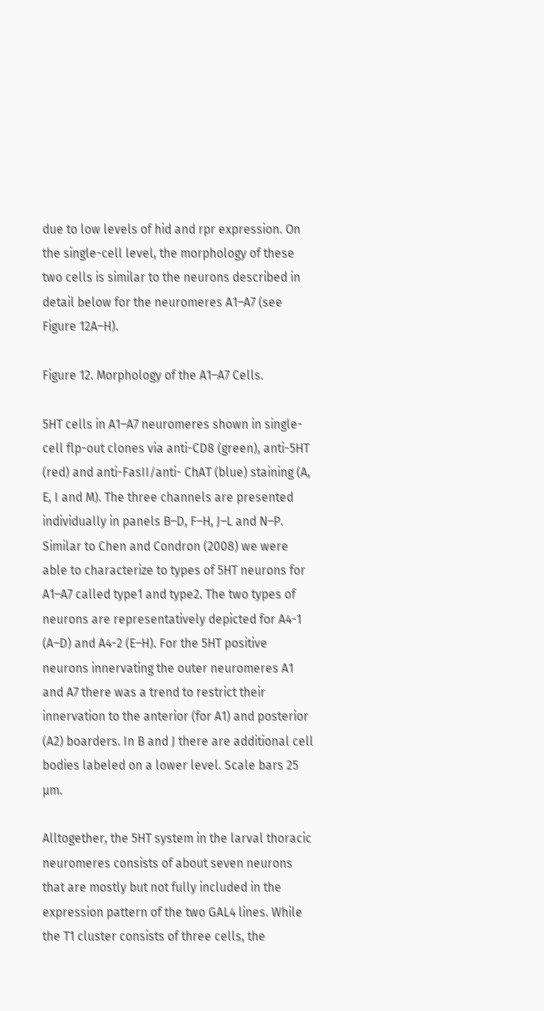due to low levels of hid and rpr expression. On the single-cell level, the morphology of these two cells is similar to the neurons described in detail below for the neuromeres A1–A7 (see Figure 12A–H).

Figure 12. Morphology of the A1–A7 Cells.

5HT cells in A1–A7 neuromeres shown in single-cell flp-out clones via anti-CD8 (green), anti-5HT (red) and anti-FasII/anti- ChAT (blue) staining (A, E, I and M). The three channels are presented individually in panels B–D, F–H, J–L and N–P. Similar to Chen and Condron (2008) we were able to characterize to types of 5HT neurons for A1–A7 called type1 and type2. The two types of neurons are representatively depicted for A4-1 (A–D) and A4-2 (E–H). For the 5HT positive neurons innervating the outer neuromeres A1 and A7 there was a trend to restrict their innervation to the anterior (for A1) and posterior (A2) boarders. In B and J there are additional cell bodies labeled on a lower level. Scale bars 25 µm.

Alltogether, the 5HT system in the larval thoracic neuromeres consists of about seven neurons that are mostly but not fully included in the expression pattern of the two GAL4 lines. While the T1 cluster consists of three cells, the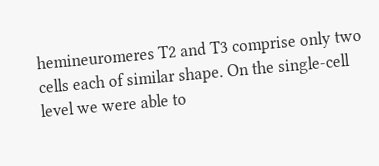hemineuromeres T2 and T3 comprise only two cells each of similar shape. On the single-cell level we were able to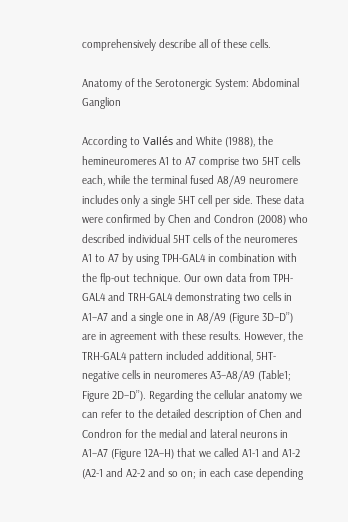comprehensively describe all of these cells.

Anatomy of the Serotonergic System: Abdominal Ganglion

According to Vallés and White (1988), the hemineuromeres A1 to A7 comprise two 5HT cells each, while the terminal fused A8/A9 neuromere includes only a single 5HT cell per side. These data were confirmed by Chen and Condron (2008) who described individual 5HT cells of the neuromeres A1 to A7 by using TPH-GAL4 in combination with the flp-out technique. Our own data from TPH-GAL4 and TRH-GAL4 demonstrating two cells in A1–A7 and a single one in A8/A9 (Figure 3D–D’’) are in agreement with these results. However, the TRH-GAL4 pattern included additional, 5HT-negative cells in neuromeres A3–A8/A9 (Table1; Figure 2D–D’’). Regarding the cellular anatomy we can refer to the detailed description of Chen and Condron for the medial and lateral neurons in A1–A7 (Figure 12A–H) that we called A1-1 and A1-2 (A2-1 and A2-2 and so on; in each case depending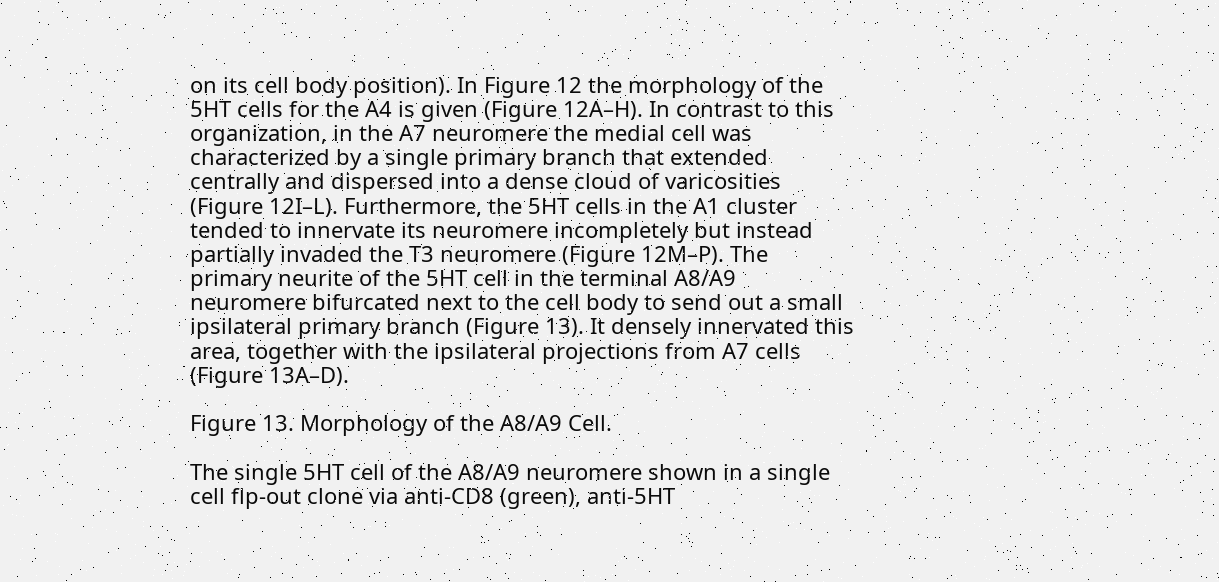on its cell body position). In Figure 12 the morphology of the 5HT cells for the A4 is given (Figure 12A–H). In contrast to this organization, in the A7 neuromere the medial cell was characterized by a single primary branch that extended centrally and dispersed into a dense cloud of varicosities (Figure 12I–L). Furthermore, the 5HT cells in the A1 cluster tended to innervate its neuromere incompletely but instead partially invaded the T3 neuromere (Figure 12M–P). The primary neurite of the 5HT cell in the terminal A8/A9 neuromere bifurcated next to the cell body to send out a small ipsilateral primary branch (Figure 13). It densely innervated this area, together with the ipsilateral projections from A7 cells (Figure 13A–D).

Figure 13. Morphology of the A8/A9 Cell.

The single 5HT cell of the A8/A9 neuromere shown in a single cell flp-out clone via anti-CD8 (green), anti-5HT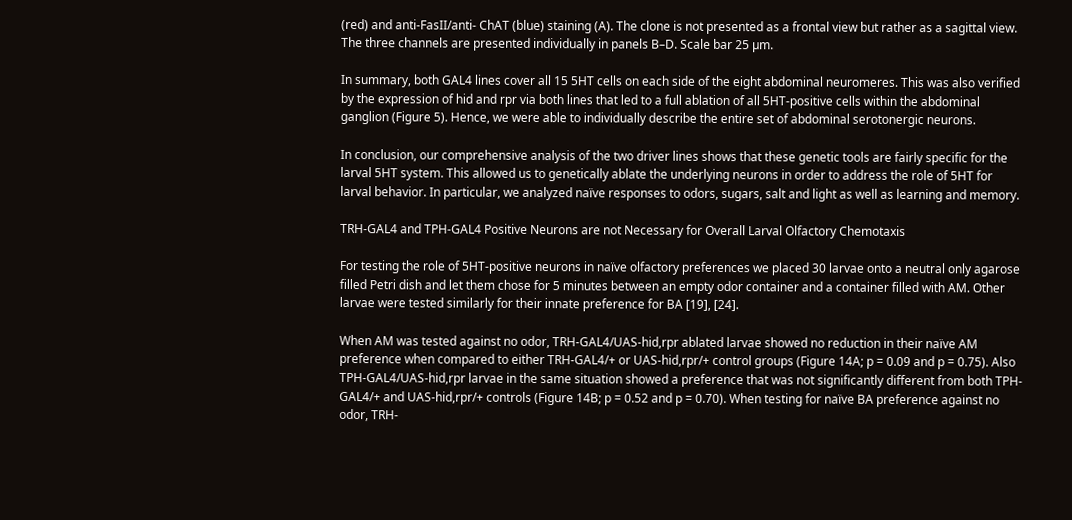(red) and anti-FasII/anti- ChAT (blue) staining (A). The clone is not presented as a frontal view but rather as a sagittal view. The three channels are presented individually in panels B–D. Scale bar 25 µm.

In summary, both GAL4 lines cover all 15 5HT cells on each side of the eight abdominal neuromeres. This was also verified by the expression of hid and rpr via both lines that led to a full ablation of all 5HT-positive cells within the abdominal ganglion (Figure 5). Hence, we were able to individually describe the entire set of abdominal serotonergic neurons.

In conclusion, our comprehensive analysis of the two driver lines shows that these genetic tools are fairly specific for the larval 5HT system. This allowed us to genetically ablate the underlying neurons in order to address the role of 5HT for larval behavior. In particular, we analyzed naïve responses to odors, sugars, salt and light as well as learning and memory.

TRH-GAL4 and TPH-GAL4 Positive Neurons are not Necessary for Overall Larval Olfactory Chemotaxis

For testing the role of 5HT-positive neurons in naïve olfactory preferences we placed 30 larvae onto a neutral only agarose filled Petri dish and let them chose for 5 minutes between an empty odor container and a container filled with AM. Other larvae were tested similarly for their innate preference for BA [19], [24].

When AM was tested against no odor, TRH-GAL4/UAS-hid,rpr ablated larvae showed no reduction in their naïve AM preference when compared to either TRH-GAL4/+ or UAS-hid,rpr/+ control groups (Figure 14A; p = 0.09 and p = 0.75). Also TPH-GAL4/UAS-hid,rpr larvae in the same situation showed a preference that was not significantly different from both TPH-GAL4/+ and UAS-hid,rpr/+ controls (Figure 14B; p = 0.52 and p = 0.70). When testing for naïve BA preference against no odor, TRH-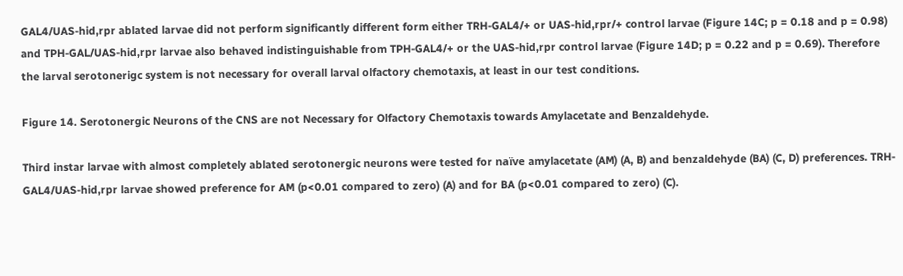GAL4/UAS-hid,rpr ablated larvae did not perform significantly different form either TRH-GAL4/+ or UAS-hid,rpr/+ control larvae (Figure 14C; p = 0.18 and p = 0.98) and TPH-GAL/UAS-hid,rpr larvae also behaved indistinguishable from TPH-GAL4/+ or the UAS-hid,rpr control larvae (Figure 14D; p = 0.22 and p = 0.69). Therefore the larval serotonerigc system is not necessary for overall larval olfactory chemotaxis, at least in our test conditions.

Figure 14. Serotonergic Neurons of the CNS are not Necessary for Olfactory Chemotaxis towards Amylacetate and Benzaldehyde.

Third instar larvae with almost completely ablated serotonergic neurons were tested for naïve amylacetate (AM) (A, B) and benzaldehyde (BA) (C, D) preferences. TRH-GAL4/UAS-hid,rpr larvae showed preference for AM (p<0.01 compared to zero) (A) and for BA (p<0.01 compared to zero) (C).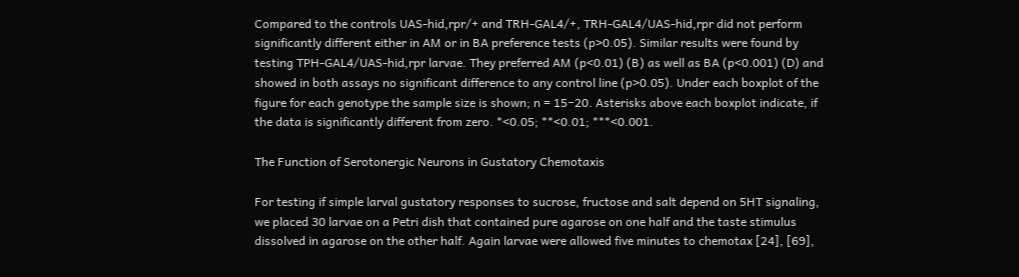Compared to the controls UAS-hid,rpr/+ and TRH-GAL4/+, TRH-GAL4/UAS-hid,rpr did not perform significantly different either in AM or in BA preference tests (p>0.05). Similar results were found by testing TPH-GAL4/UAS-hid,rpr larvae. They preferred AM (p<0.01) (B) as well as BA (p<0.001) (D) and showed in both assays no significant difference to any control line (p>0.05). Under each boxplot of the figure for each genotype the sample size is shown; n = 15−20. Asterisks above each boxplot indicate, if the data is significantly different from zero. *<0.05; **<0.01; ***<0.001.

The Function of Serotonergic Neurons in Gustatory Chemotaxis

For testing if simple larval gustatory responses to sucrose, fructose and salt depend on 5HT signaling, we placed 30 larvae on a Petri dish that contained pure agarose on one half and the taste stimulus dissolved in agarose on the other half. Again larvae were allowed five minutes to chemotax [24], [69],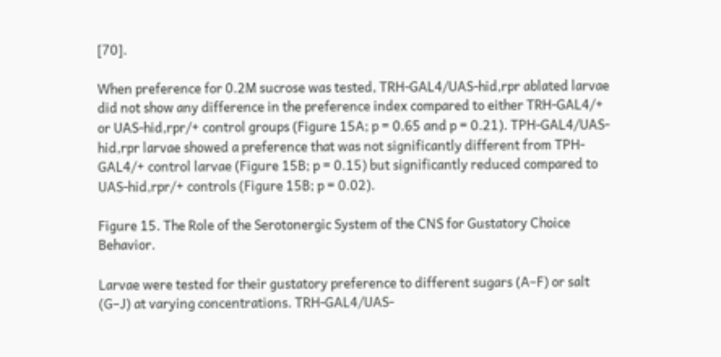[70].

When preference for 0.2M sucrose was tested, TRH-GAL4/UAS-hid,rpr ablated larvae did not show any difference in the preference index compared to either TRH-GAL4/+ or UAS-hid,rpr/+ control groups (Figure 15A; p = 0.65 and p = 0.21). TPH-GAL4/UAS-hid,rpr larvae showed a preference that was not significantly different from TPH-GAL4/+ control larvae (Figure 15B; p = 0.15) but significantly reduced compared to UAS-hid,rpr/+ controls (Figure 15B; p = 0.02).

Figure 15. The Role of the Serotonergic System of the CNS for Gustatory Choice Behavior.

Larvae were tested for their gustatory preference to different sugars (A–F) or salt (G–J) at varying concentrations. TRH-GAL4/UAS-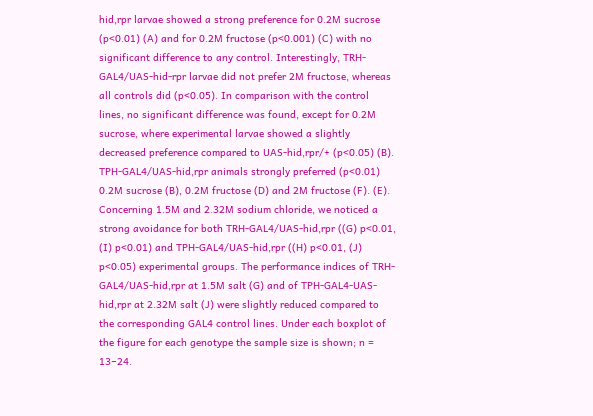hid,rpr larvae showed a strong preference for 0.2M sucrose (p<0.01) (A) and for 0.2M fructose (p<0.001) (C) with no significant difference to any control. Interestingly, TRH-GAL4/UAS-hid-rpr larvae did not prefer 2M fructose, whereas all controls did (p<0.05). In comparison with the control lines, no significant difference was found, except for 0.2M sucrose, where experimental larvae showed a slightly decreased preference compared to UAS-hid,rpr/+ (p<0.05) (B). TPH-GAL4/UAS-hid,rpr animals strongly preferred (p<0.01) 0.2M sucrose (B), 0.2M fructose (D) and 2M fructose (F). (E). Concerning 1.5M and 2.32M sodium chloride, we noticed a strong avoidance for both TRH-GAL4/UAS-hid,rpr ((G) p<0.01, (I) p<0.01) and TPH-GAL4/UAS-hid,rpr ((H) p<0.01, (J) p<0.05) experimental groups. The performance indices of TRH-GAL4/UAS-hid,rpr at 1.5M salt (G) and of TPH-GAL4-UAS-hid,rpr at 2.32M salt (J) were slightly reduced compared to the corresponding GAL4 control lines. Under each boxplot of the figure for each genotype the sample size is shown; n = 13−24.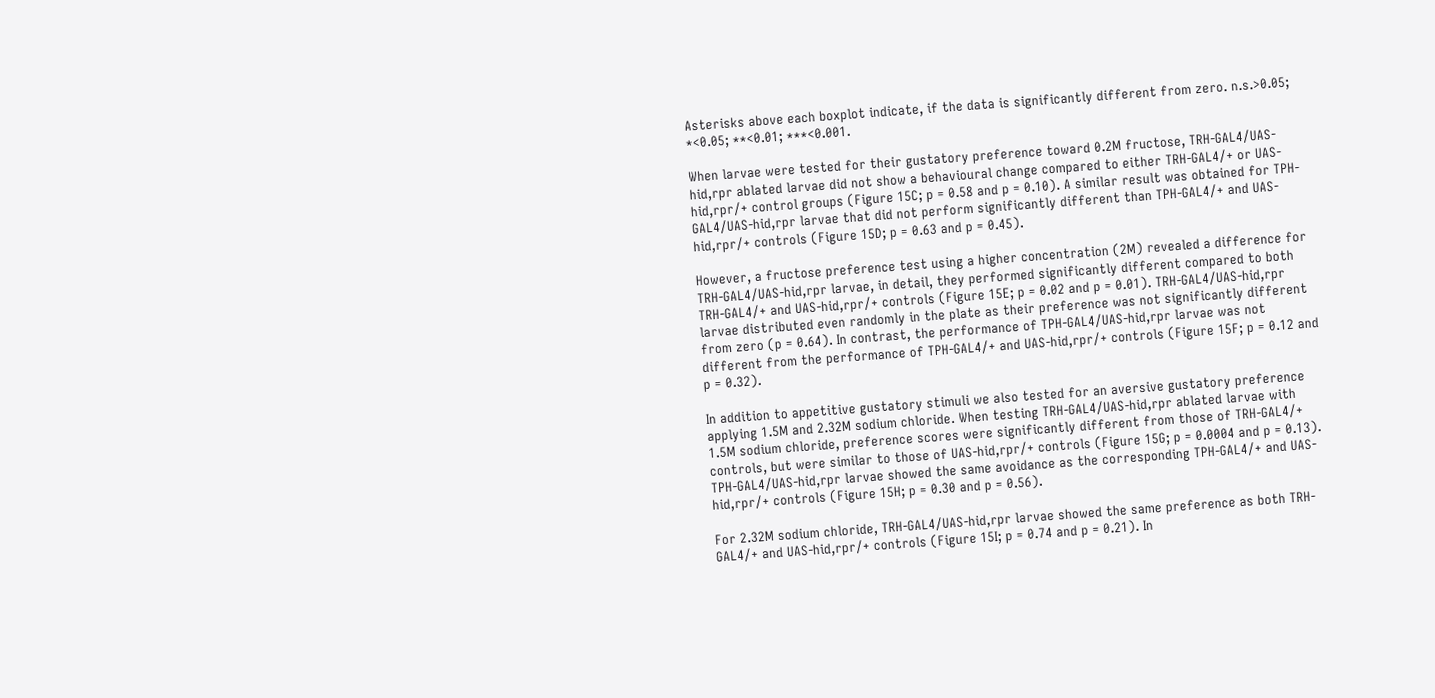Asterisks above each boxplot indicate, if the data is significantly different from zero. n.s.>0.05; *<0.05; **<0.01; ***<0.001.

When larvae were tested for their gustatory preference toward 0.2M fructose, TRH-GAL4/UAS-hid,rpr ablated larvae did not show a behavioural change compared to either TRH-GAL4/+ or UAS-hid,rpr/+ control groups (Figure 15C; p = 0.58 and p = 0.10). A similar result was obtained for TPH-GAL4/UAS-hid,rpr larvae that did not perform significantly different than TPH-GAL4/+ and UAS-hid,rpr/+ controls (Figure 15D; p = 0.63 and p = 0.45).

However, a fructose preference test using a higher concentration (2M) revealed a difference for TRH-GAL4/UAS-hid,rpr larvae, in detail, they performed significantly different compared to both TRH-GAL4/+ and UAS-hid,rpr/+ controls (Figure 15E; p = 0.02 and p = 0.01). TRH-GAL4/UAS-hid,rpr larvae distributed even randomly in the plate as their preference was not significantly different from zero (p = 0.64). In contrast, the performance of TPH-GAL4/UAS-hid,rpr larvae was not different from the performance of TPH-GAL4/+ and UAS-hid,rpr/+ controls (Figure 15F; p = 0.12 and p = 0.32).

In addition to appetitive gustatory stimuli we also tested for an aversive gustatory preference applying 1.5M and 2.32M sodium chloride. When testing TRH-GAL4/UAS-hid,rpr ablated larvae with 1.5M sodium chloride, preference scores were significantly different from those of TRH-GAL4/+ controls, but were similar to those of UAS-hid,rpr/+ controls (Figure 15G; p = 0.0004 and p = 0.13). TPH-GAL4/UAS-hid,rpr larvae showed the same avoidance as the corresponding TPH-GAL4/+ and UAS-hid,rpr/+ controls (Figure 15H; p = 0.30 and p = 0.56).

For 2.32M sodium chloride, TRH-GAL4/UAS-hid,rpr larvae showed the same preference as both TRH-GAL4/+ and UAS-hid,rpr/+ controls (Figure 15I; p = 0.74 and p = 0.21). In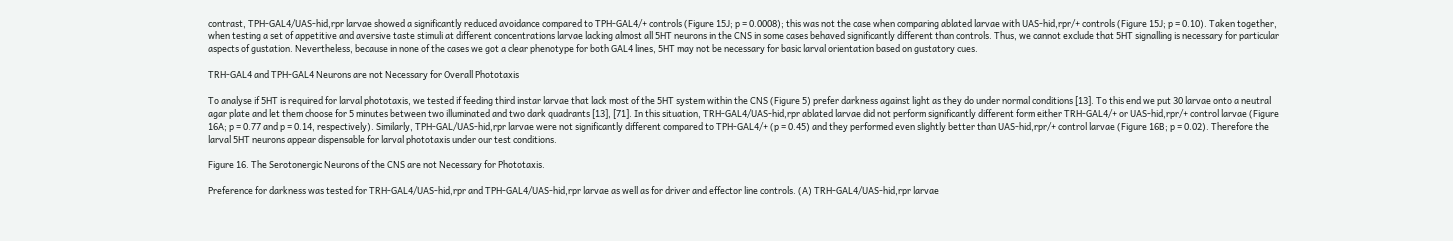contrast, TPH-GAL4/UAS-hid,rpr larvae showed a significantly reduced avoidance compared to TPH-GAL4/+ controls (Figure 15J; p = 0.0008); this was not the case when comparing ablated larvae with UAS-hid,rpr/+ controls (Figure 15J; p = 0.10). Taken together, when testing a set of appetitive and aversive taste stimuli at different concentrations larvae lacking almost all 5HT neurons in the CNS in some cases behaved significantly different than controls. Thus, we cannot exclude that 5HT signalling is necessary for particular aspects of gustation. Nevertheless, because in none of the cases we got a clear phenotype for both GAL4 lines, 5HT may not be necessary for basic larval orientation based on gustatory cues.

TRH-GAL4 and TPH-GAL4 Neurons are not Necessary for Overall Phototaxis

To analyse if 5HT is required for larval phototaxis, we tested if feeding third instar larvae that lack most of the 5HT system within the CNS (Figure 5) prefer darkness against light as they do under normal conditions [13]. To this end we put 30 larvae onto a neutral agar plate and let them choose for 5 minutes between two illuminated and two dark quadrants [13], [71]. In this situation, TRH-GAL4/UAS-hid,rpr ablated larvae did not perform significantly different form either TRH-GAL4/+ or UAS-hid,rpr/+ control larvae (Figure 16A; p = 0.77 and p = 0.14, respectively). Similarly, TPH-GAL/UAS-hid,rpr larvae were not significantly different compared to TPH-GAL4/+ (p = 0.45) and they performed even slightly better than UAS-hid,rpr/+ control larvae (Figure 16B; p = 0.02). Therefore the larval 5HT neurons appear dispensable for larval phototaxis under our test conditions.

Figure 16. The Serotonergic Neurons of the CNS are not Necessary for Phototaxis.

Preference for darkness was tested for TRH-GAL4/UAS-hid,rpr and TPH-GAL4/UAS-hid,rpr larvae as well as for driver and effector line controls. (A) TRH-GAL4/UAS-hid,rpr larvae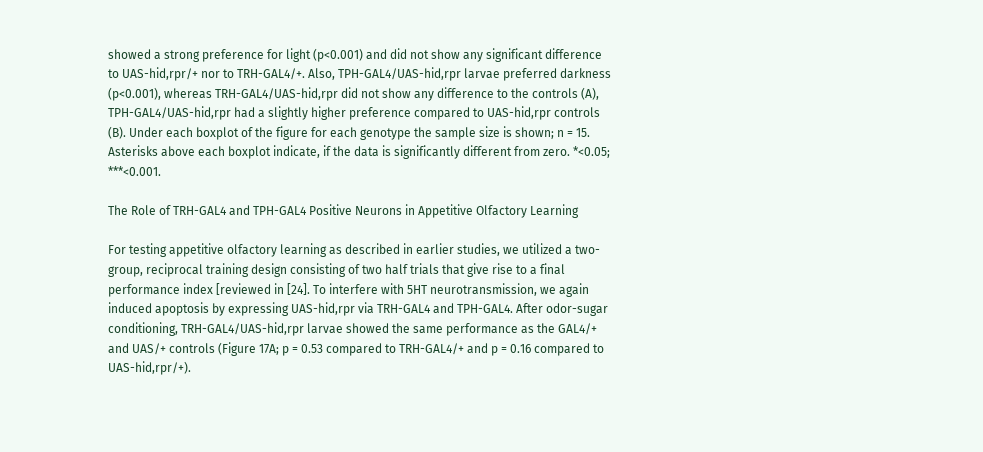showed a strong preference for light (p<0.001) and did not show any significant difference to UAS-hid,rpr/+ nor to TRH-GAL4/+. Also, TPH-GAL4/UAS-hid,rpr larvae preferred darkness (p<0.001), whereas TRH-GAL4/UAS-hid,rpr did not show any difference to the controls (A), TPH-GAL4/UAS-hid,rpr had a slightly higher preference compared to UAS-hid,rpr controls (B). Under each boxplot of the figure for each genotype the sample size is shown; n = 15. Asterisks above each boxplot indicate, if the data is significantly different from zero. *<0.05; ***<0.001.

The Role of TRH-GAL4 and TPH-GAL4 Positive Neurons in Appetitive Olfactory Learning

For testing appetitive olfactory learning as described in earlier studies, we utilized a two-group, reciprocal training design consisting of two half trials that give rise to a final performance index [reviewed in [24]. To interfere with 5HT neurotransmission, we again induced apoptosis by expressing UAS-hid,rpr via TRH-GAL4 and TPH-GAL4. After odor-sugar conditioning, TRH-GAL4/UAS-hid,rpr larvae showed the same performance as the GAL4/+ and UAS/+ controls (Figure 17A; p = 0.53 compared to TRH-GAL4/+ and p = 0.16 compared to UAS-hid,rpr/+).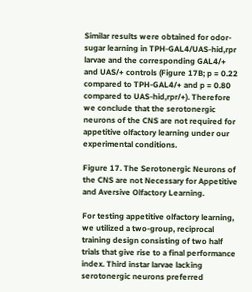Similar results were obtained for odor-sugar learning in TPH-GAL4/UAS-hid,rpr larvae and the corresponding GAL4/+ and UAS/+ controls (Figure 17B; p = 0.22 compared to TPH-GAL4/+ and p = 0.80 compared to UAS-hid,rpr/+). Therefore we conclude that the serotonergic neurons of the CNS are not required for appetitive olfactory learning under our experimental conditions.

Figure 17. The Serotonergic Neurons of the CNS are not Necessary for Appetitive and Aversive Olfactory Learning.

For testing appetitive olfactory learning, we utilized a two-group, reciprocal training design consisting of two half trials that give rise to a final performance index. Third instar larvae lacking serotonergic neurons preferred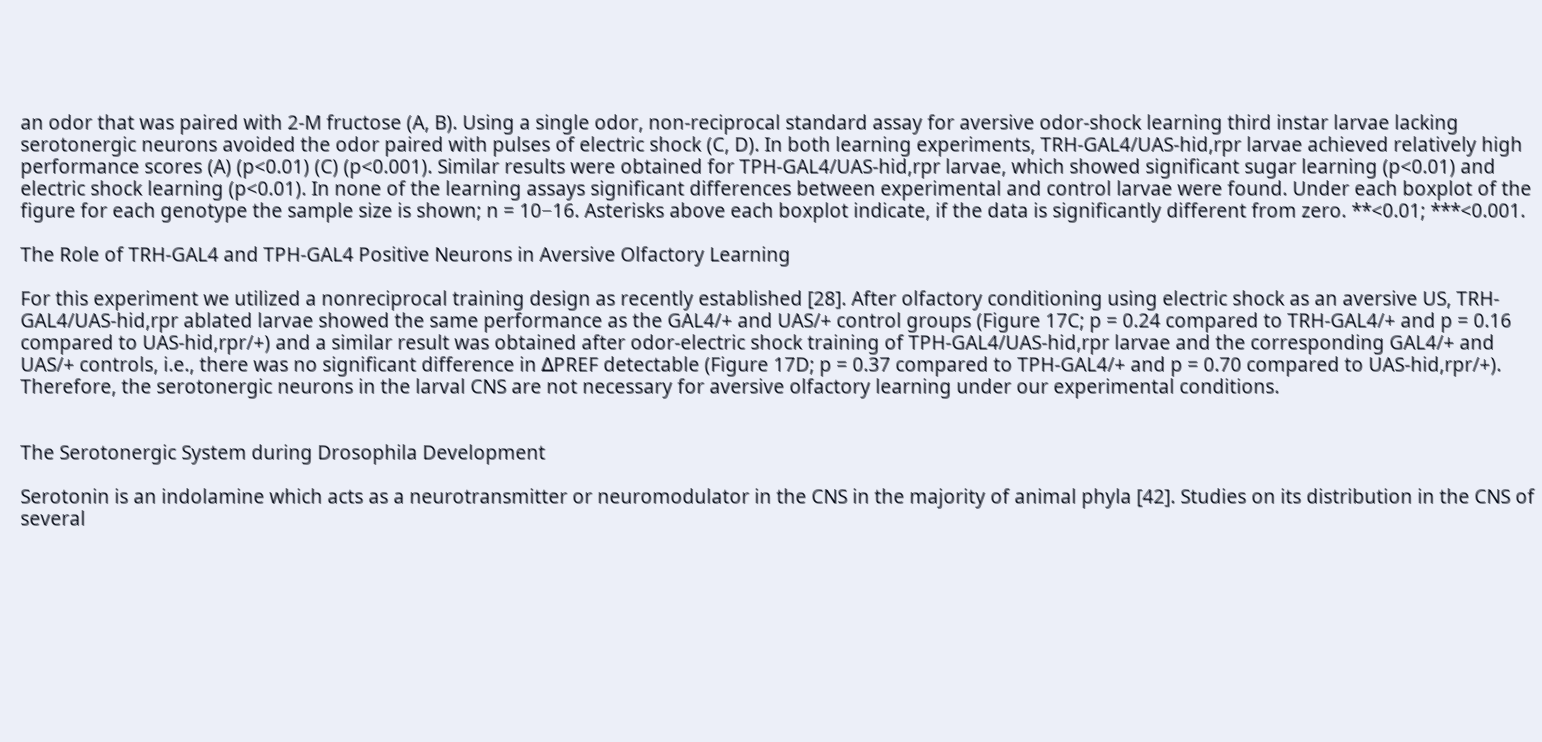an odor that was paired with 2-M fructose (A, B). Using a single odor, non-reciprocal standard assay for aversive odor-shock learning third instar larvae lacking serotonergic neurons avoided the odor paired with pulses of electric shock (C, D). In both learning experiments, TRH-GAL4/UAS-hid,rpr larvae achieved relatively high performance scores (A) (p<0.01) (C) (p<0.001). Similar results were obtained for TPH-GAL4/UAS-hid,rpr larvae, which showed significant sugar learning (p<0.01) and electric shock learning (p<0.01). In none of the learning assays significant differences between experimental and control larvae were found. Under each boxplot of the figure for each genotype the sample size is shown; n = 10−16. Asterisks above each boxplot indicate, if the data is significantly different from zero. **<0.01; ***<0.001.

The Role of TRH-GAL4 and TPH-GAL4 Positive Neurons in Aversive Olfactory Learning

For this experiment we utilized a nonreciprocal training design as recently established [28]. After olfactory conditioning using electric shock as an aversive US, TRH-GAL4/UAS-hid,rpr ablated larvae showed the same performance as the GAL4/+ and UAS/+ control groups (Figure 17C; p = 0.24 compared to TRH-GAL4/+ and p = 0.16 compared to UAS-hid,rpr/+) and a similar result was obtained after odor-electric shock training of TPH-GAL4/UAS-hid,rpr larvae and the corresponding GAL4/+ and UAS/+ controls, i.e., there was no significant difference in ΔPREF detectable (Figure 17D; p = 0.37 compared to TPH-GAL4/+ and p = 0.70 compared to UAS-hid,rpr/+). Therefore, the serotonergic neurons in the larval CNS are not necessary for aversive olfactory learning under our experimental conditions.


The Serotonergic System during Drosophila Development

Serotonin is an indolamine which acts as a neurotransmitter or neuromodulator in the CNS in the majority of animal phyla [42]. Studies on its distribution in the CNS of several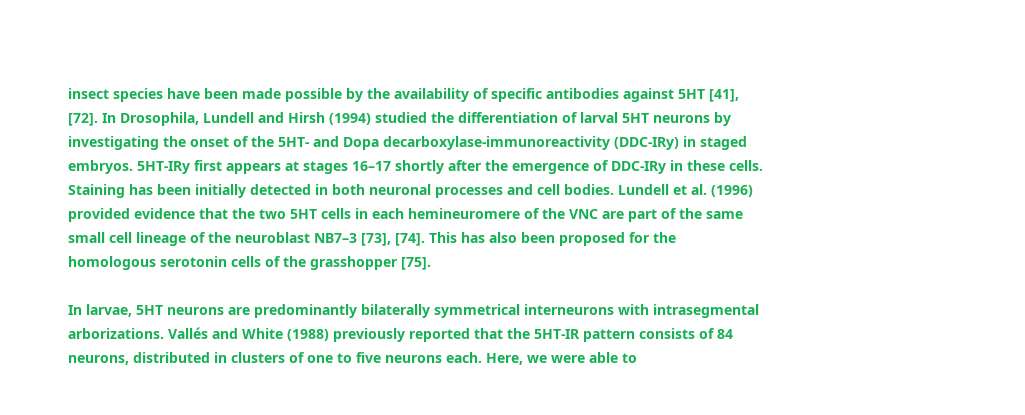insect species have been made possible by the availability of specific antibodies against 5HT [41], [72]. In Drosophila, Lundell and Hirsh (1994) studied the differentiation of larval 5HT neurons by investigating the onset of the 5HT- and Dopa decarboxylase-immunoreactivity (DDC-IRy) in staged embryos. 5HT-IRy first appears at stages 16–17 shortly after the emergence of DDC-IRy in these cells. Staining has been initially detected in both neuronal processes and cell bodies. Lundell et al. (1996) provided evidence that the two 5HT cells in each hemineuromere of the VNC are part of the same small cell lineage of the neuroblast NB7–3 [73], [74]. This has also been proposed for the homologous serotonin cells of the grasshopper [75].

In larvae, 5HT neurons are predominantly bilaterally symmetrical interneurons with intrasegmental arborizations. Vallés and White (1988) previously reported that the 5HT-IR pattern consists of 84 neurons, distributed in clusters of one to five neurons each. Here, we were able to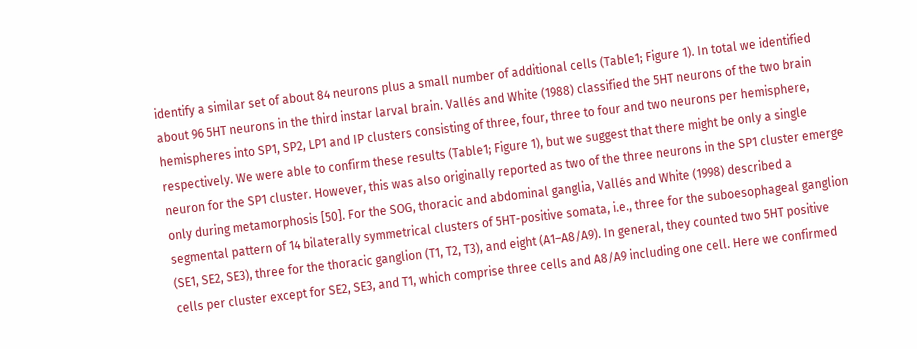identify a similar set of about 84 neurons plus a small number of additional cells (Table1; Figure 1). In total we identified about 96 5HT neurons in the third instar larval brain. Vallés and White (1988) classified the 5HT neurons of the two brain hemispheres into SP1, SP2, LP1 and IP clusters consisting of three, four, three to four and two neurons per hemisphere, respectively. We were able to confirm these results (Table1; Figure 1), but we suggest that there might be only a single neuron for the SP1 cluster. However, this was also originally reported as two of the three neurons in the SP1 cluster emerge only during metamorphosis [50]. For the SOG, thoracic and abdominal ganglia, Vallés and White (1998) described a segmental pattern of 14 bilaterally symmetrical clusters of 5HT-positive somata, i.e., three for the suboesophageal ganglion (SE1, SE2, SE3), three for the thoracic ganglion (T1, T2, T3), and eight (A1–A8/A9). In general, they counted two 5HT positive cells per cluster except for SE2, SE3, and T1, which comprise three cells and A8/A9 including one cell. Here we confirmed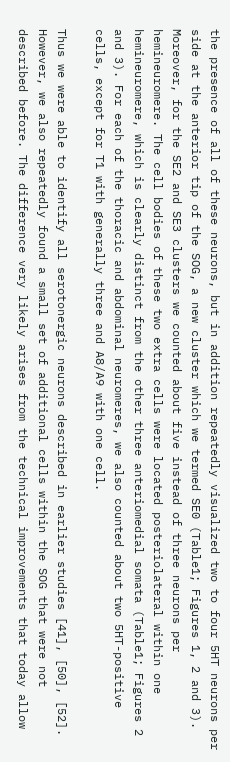the presence of all of these neurons, but in addition repeatedly visualized two to four 5HT neurons per side at the anterior tip of the SOG, a new cluster which we termed SE0 (Table1; Figures 1, 2 and 3). Moreover, for the SE2 and SE3 clusters we counted about five instead of three neurons per hemineuromere. The cell bodies of these two extra cells were located posteriolateral within one hemineuromere, which is clearly distinct from the other three anteriomedial somata (Table1; Figures 2 and 3). For each of the thoracic and abdominal neuromeres, we also counted about two 5HT-positive cells, except for T1 with generally three and A8/A9 with one cell.

Thus we were able to identify all serotonergic neurons described in earlier studies [41], [50], [52]. However, we also repeatedly found a small set of additional cells within the SOG that were not described before. The difference very likely arises from the technical improvements that today allow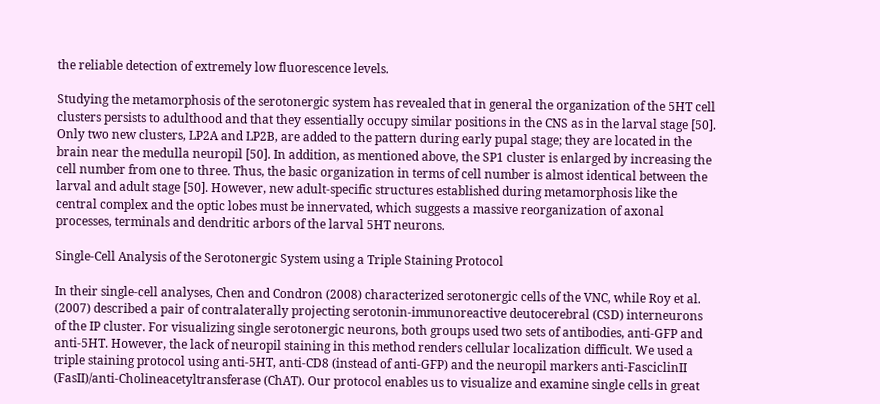the reliable detection of extremely low fluorescence levels.

Studying the metamorphosis of the serotonergic system has revealed that in general the organization of the 5HT cell clusters persists to adulthood and that they essentially occupy similar positions in the CNS as in the larval stage [50]. Only two new clusters, LP2A and LP2B, are added to the pattern during early pupal stage; they are located in the brain near the medulla neuropil [50]. In addition, as mentioned above, the SP1 cluster is enlarged by increasing the cell number from one to three. Thus, the basic organization in terms of cell number is almost identical between the larval and adult stage [50]. However, new adult-specific structures established during metamorphosis like the central complex and the optic lobes must be innervated, which suggests a massive reorganization of axonal processes, terminals and dendritic arbors of the larval 5HT neurons.

Single-Cell Analysis of the Serotonergic System using a Triple Staining Protocol

In their single-cell analyses, Chen and Condron (2008) characterized serotonergic cells of the VNC, while Roy et al. (2007) described a pair of contralaterally projecting serotonin-immunoreactive deutocerebral (CSD) interneurons of the IP cluster. For visualizing single serotonergic neurons, both groups used two sets of antibodies, anti-GFP and anti-5HT. However, the lack of neuropil staining in this method renders cellular localization difficult. We used a triple staining protocol using anti-5HT, anti-CD8 (instead of anti-GFP) and the neuropil markers anti-FasciclinII (FasII)/anti-Cholineacetyltransferase (ChAT). Our protocol enables us to visualize and examine single cells in great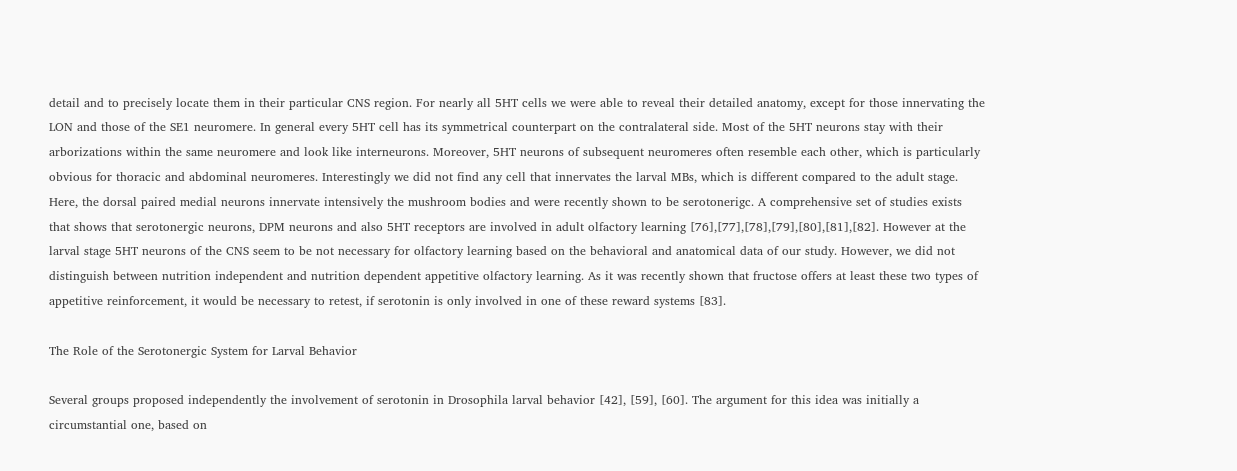detail and to precisely locate them in their particular CNS region. For nearly all 5HT cells we were able to reveal their detailed anatomy, except for those innervating the LON and those of the SE1 neuromere. In general every 5HT cell has its symmetrical counterpart on the contralateral side. Most of the 5HT neurons stay with their arborizations within the same neuromere and look like interneurons. Moreover, 5HT neurons of subsequent neuromeres often resemble each other, which is particularly obvious for thoracic and abdominal neuromeres. Interestingly we did not find any cell that innervates the larval MBs, which is different compared to the adult stage. Here, the dorsal paired medial neurons innervate intensively the mushroom bodies and were recently shown to be serotonerigc. A comprehensive set of studies exists that shows that serotonergic neurons, DPM neurons and also 5HT receptors are involved in adult olfactory learning [76],[77],[78],[79],[80],[81],[82]. However at the larval stage 5HT neurons of the CNS seem to be not necessary for olfactory learning based on the behavioral and anatomical data of our study. However, we did not distinguish between nutrition independent and nutrition dependent appetitive olfactory learning. As it was recently shown that fructose offers at least these two types of appetitive reinforcement, it would be necessary to retest, if serotonin is only involved in one of these reward systems [83].

The Role of the Serotonergic System for Larval Behavior

Several groups proposed independently the involvement of serotonin in Drosophila larval behavior [42], [59], [60]. The argument for this idea was initially a circumstantial one, based on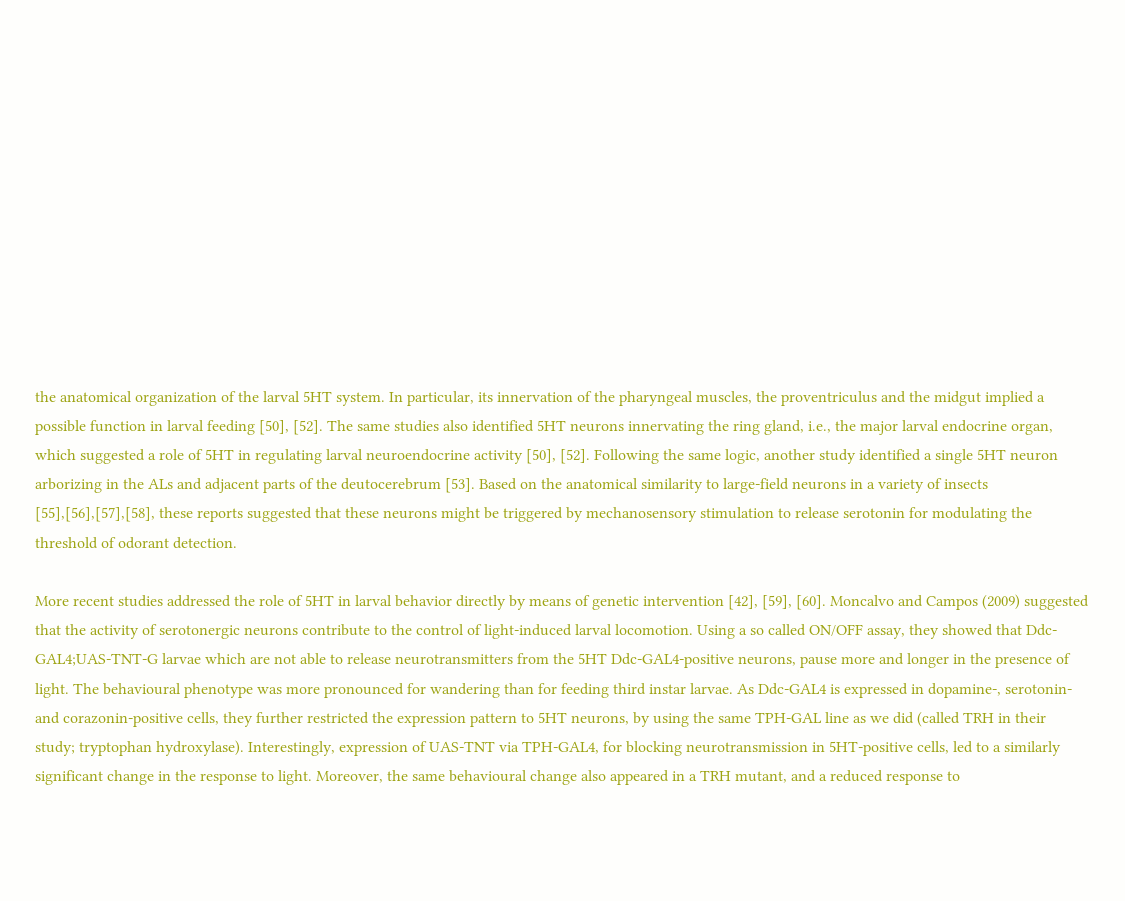the anatomical organization of the larval 5HT system. In particular, its innervation of the pharyngeal muscles, the proventriculus and the midgut implied a possible function in larval feeding [50], [52]. The same studies also identified 5HT neurons innervating the ring gland, i.e., the major larval endocrine organ, which suggested a role of 5HT in regulating larval neuroendocrine activity [50], [52]. Following the same logic, another study identified a single 5HT neuron arborizing in the ALs and adjacent parts of the deutocerebrum [53]. Based on the anatomical similarity to large-field neurons in a variety of insects [55],[56],[57],[58], these reports suggested that these neurons might be triggered by mechanosensory stimulation to release serotonin for modulating the threshold of odorant detection.

More recent studies addressed the role of 5HT in larval behavior directly by means of genetic intervention [42], [59], [60]. Moncalvo and Campos (2009) suggested that the activity of serotonergic neurons contribute to the control of light-induced larval locomotion. Using a so called ON/OFF assay, they showed that Ddc-GAL4;UAS-TNT-G larvae which are not able to release neurotransmitters from the 5HT Ddc-GAL4-positive neurons, pause more and longer in the presence of light. The behavioural phenotype was more pronounced for wandering than for feeding third instar larvae. As Ddc-GAL4 is expressed in dopamine-, serotonin- and corazonin-positive cells, they further restricted the expression pattern to 5HT neurons, by using the same TPH-GAL line as we did (called TRH in their study; tryptophan hydroxylase). Interestingly, expression of UAS-TNT via TPH-GAL4, for blocking neurotransmission in 5HT-positive cells, led to a similarly significant change in the response to light. Moreover, the same behavioural change also appeared in a TRH mutant, and a reduced response to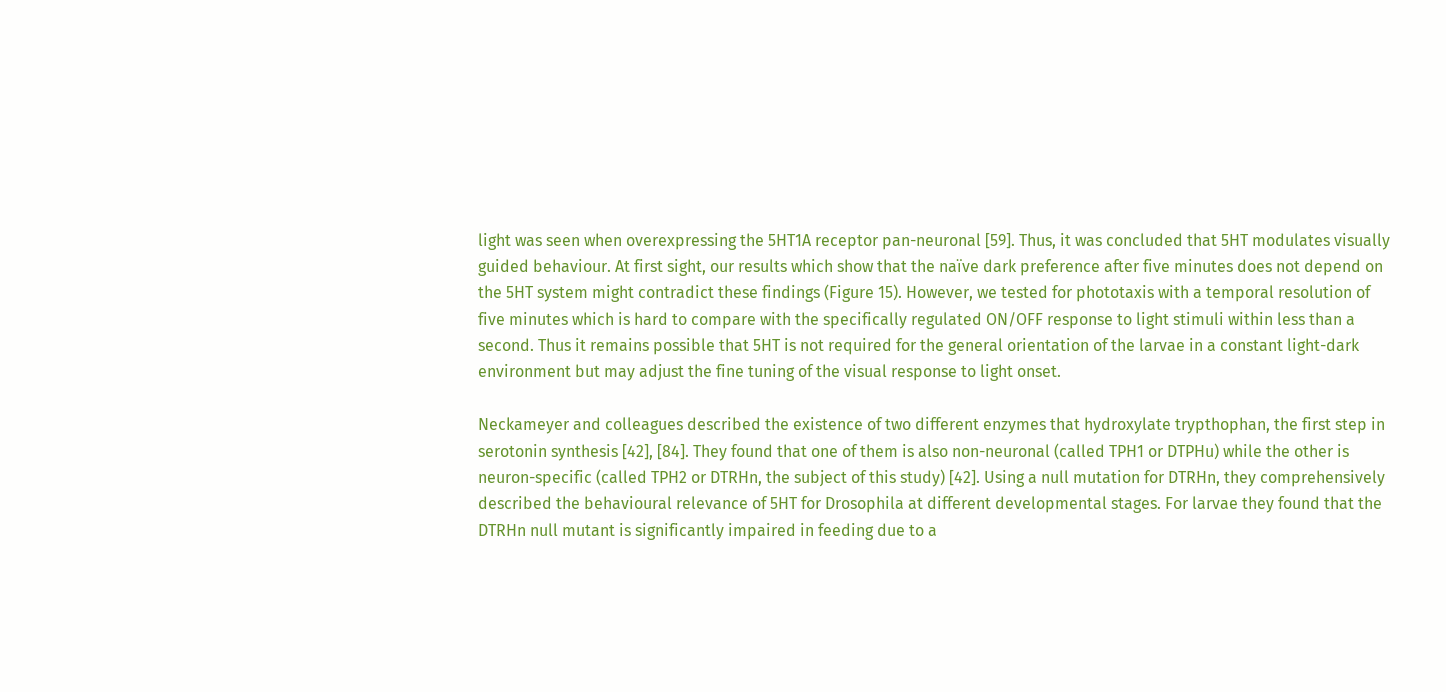light was seen when overexpressing the 5HT1A receptor pan-neuronal [59]. Thus, it was concluded that 5HT modulates visually guided behaviour. At first sight, our results which show that the naïve dark preference after five minutes does not depend on the 5HT system might contradict these findings (Figure 15). However, we tested for phototaxis with a temporal resolution of five minutes which is hard to compare with the specifically regulated ON/OFF response to light stimuli within less than a second. Thus it remains possible that 5HT is not required for the general orientation of the larvae in a constant light-dark environment but may adjust the fine tuning of the visual response to light onset.

Neckameyer and colleagues described the existence of two different enzymes that hydroxylate trypthophan, the first step in serotonin synthesis [42], [84]. They found that one of them is also non-neuronal (called TPH1 or DTPHu) while the other is neuron-specific (called TPH2 or DTRHn, the subject of this study) [42]. Using a null mutation for DTRHn, they comprehensively described the behavioural relevance of 5HT for Drosophila at different developmental stages. For larvae they found that the DTRHn null mutant is significantly impaired in feeding due to a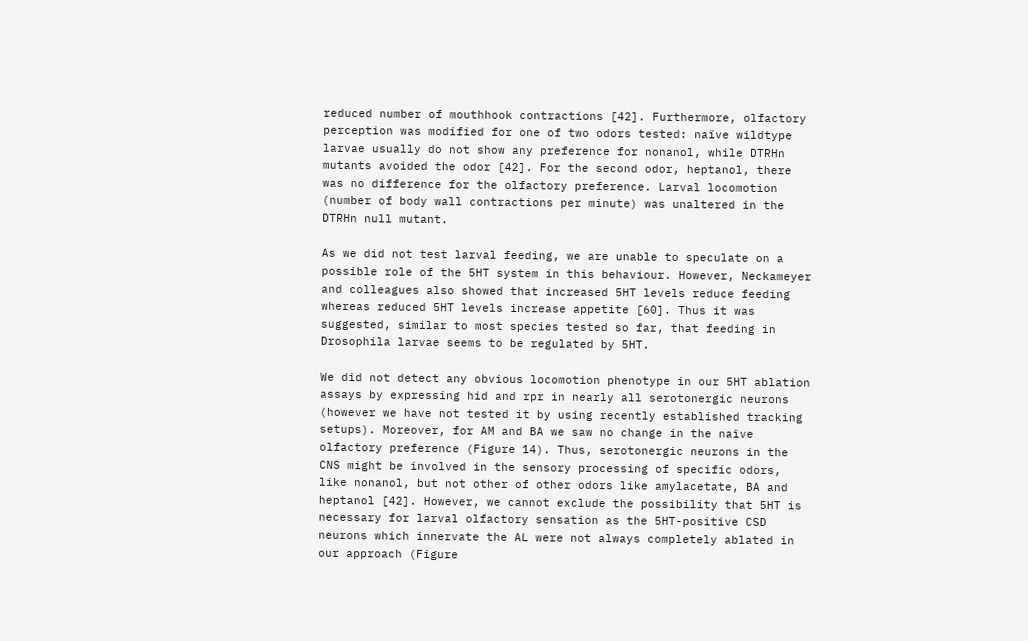reduced number of mouthhook contractions [42]. Furthermore, olfactory perception was modified for one of two odors tested: naïve wildtype larvae usually do not show any preference for nonanol, while DTRHn mutants avoided the odor [42]. For the second odor, heptanol, there was no difference for the olfactory preference. Larval locomotion (number of body wall contractions per minute) was unaltered in the DTRHn null mutant.

As we did not test larval feeding, we are unable to speculate on a possible role of the 5HT system in this behaviour. However, Neckameyer and colleagues also showed that increased 5HT levels reduce feeding whereas reduced 5HT levels increase appetite [60]. Thus it was suggested, similar to most species tested so far, that feeding in Drosophila larvae seems to be regulated by 5HT.

We did not detect any obvious locomotion phenotype in our 5HT ablation assays by expressing hid and rpr in nearly all serotonergic neurons (however we have not tested it by using recently established tracking setups). Moreover, for AM and BA we saw no change in the naïve olfactory preference (Figure 14). Thus, serotonergic neurons in the CNS might be involved in the sensory processing of specific odors, like nonanol, but not other of other odors like amylacetate, BA and heptanol [42]. However, we cannot exclude the possibility that 5HT is necessary for larval olfactory sensation as the 5HT-positive CSD neurons which innervate the AL were not always completely ablated in our approach (Figure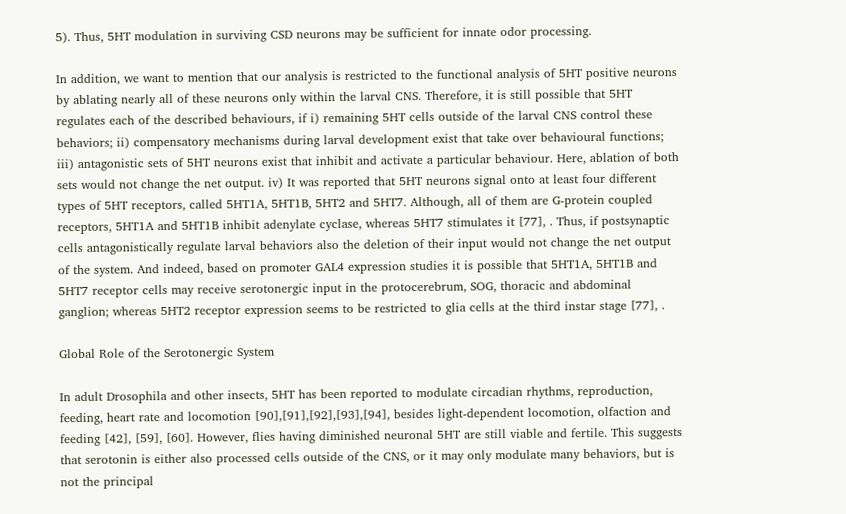5). Thus, 5HT modulation in surviving CSD neurons may be sufficient for innate odor processing.

In addition, we want to mention that our analysis is restricted to the functional analysis of 5HT positive neurons by ablating nearly all of these neurons only within the larval CNS. Therefore, it is still possible that 5HT regulates each of the described behaviours, if i) remaining 5HT cells outside of the larval CNS control these behaviors; ii) compensatory mechanisms during larval development exist that take over behavioural functions; iii) antagonistic sets of 5HT neurons exist that inhibit and activate a particular behaviour. Here, ablation of both sets would not change the net output. iv) It was reported that 5HT neurons signal onto at least four different types of 5HT receptors, called 5HT1A, 5HT1B, 5HT2 and 5HT7. Although, all of them are G-protein coupled receptors, 5HT1A and 5HT1B inhibit adenylate cyclase, whereas 5HT7 stimulates it [77], . Thus, if postsynaptic cells antagonistically regulate larval behaviors also the deletion of their input would not change the net output of the system. And indeed, based on promoter GAL4 expression studies it is possible that 5HT1A, 5HT1B and 5HT7 receptor cells may receive serotonergic input in the protocerebrum, SOG, thoracic and abdominal ganglion; whereas 5HT2 receptor expression seems to be restricted to glia cells at the third instar stage [77], .

Global Role of the Serotonergic System

In adult Drosophila and other insects, 5HT has been reported to modulate circadian rhythms, reproduction, feeding, heart rate and locomotion [90],[91],[92],[93],[94], besides light-dependent locomotion, olfaction and feeding [42], [59], [60]. However, flies having diminished neuronal 5HT are still viable and fertile. This suggests that serotonin is either also processed cells outside of the CNS, or it may only modulate many behaviors, but is not the principal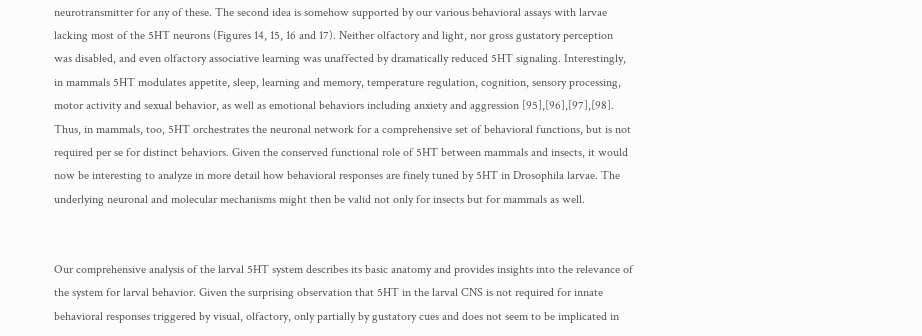neurotransmitter for any of these. The second idea is somehow supported by our various behavioral assays with larvae lacking most of the 5HT neurons (Figures 14, 15, 16 and 17). Neither olfactory and light, nor gross gustatory perception was disabled, and even olfactory associative learning was unaffected by dramatically reduced 5HT signaling. Interestingly, in mammals 5HT modulates appetite, sleep, learning and memory, temperature regulation, cognition, sensory processing, motor activity and sexual behavior, as well as emotional behaviors including anxiety and aggression [95],[96],[97],[98]. Thus, in mammals, too, 5HT orchestrates the neuronal network for a comprehensive set of behavioral functions, but is not required per se for distinct behaviors. Given the conserved functional role of 5HT between mammals and insects, it would now be interesting to analyze in more detail how behavioral responses are finely tuned by 5HT in Drosophila larvae. The underlying neuronal and molecular mechanisms might then be valid not only for insects but for mammals as well.


Our comprehensive analysis of the larval 5HT system describes its basic anatomy and provides insights into the relevance of the system for larval behavior. Given the surprising observation that 5HT in the larval CNS is not required for innate behavioral responses triggered by visual, olfactory, only partially by gustatory cues and does not seem to be implicated in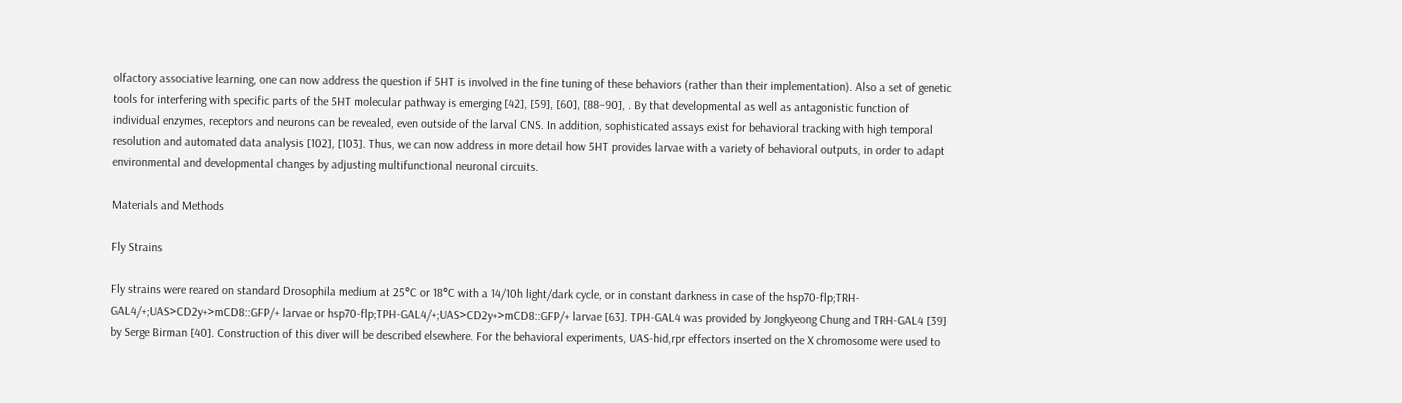olfactory associative learning, one can now address the question if 5HT is involved in the fine tuning of these behaviors (rather than their implementation). Also a set of genetic tools for interfering with specific parts of the 5HT molecular pathway is emerging [42], [59], [60], [88−90], . By that developmental as well as antagonistic function of individual enzymes, receptors and neurons can be revealed, even outside of the larval CNS. In addition, sophisticated assays exist for behavioral tracking with high temporal resolution and automated data analysis [102], [103]. Thus, we can now address in more detail how 5HT provides larvae with a variety of behavioral outputs, in order to adapt environmental and developmental changes by adjusting multifunctional neuronal circuits.

Materials and Methods

Fly Strains

Fly strains were reared on standard Drosophila medium at 25°C or 18°C with a 14/10h light/dark cycle, or in constant darkness in case of the hsp70-flp;TRH-GAL4/+;UAS>CD2y+>mCD8::GFP/+ larvae or hsp70-flp;TPH-GAL4/+;UAS>CD2y+>mCD8::GFP/+ larvae [63]. TPH-GAL4 was provided by Jongkyeong Chung and TRH-GAL4 [39] by Serge Birman [40]. Construction of this diver will be described elsewhere. For the behavioral experiments, UAS-hid,rpr effectors inserted on the X chromosome were used to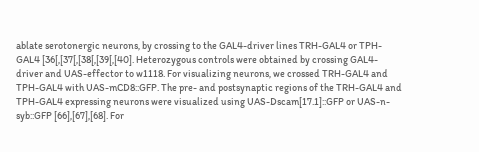ablate serotonergic neurons, by crossing to the GAL4-driver lines TRH-GAL4 or TPH-GAL4 [36[,[37[,[38[,[39[,[40]. Heterozygous controls were obtained by crossing GAL4-driver and UAS-effector to w1118. For visualizing neurons, we crossed TRH-GAL4 and TPH-GAL4 with UAS-mCD8::GFP. The pre- and postsynaptic regions of the TRH-GAL4 and TPH-GAL4 expressing neurons were visualized using UAS-Dscam[17.1]::GFP or UAS-n-syb::GFP [66],[67],[68]. For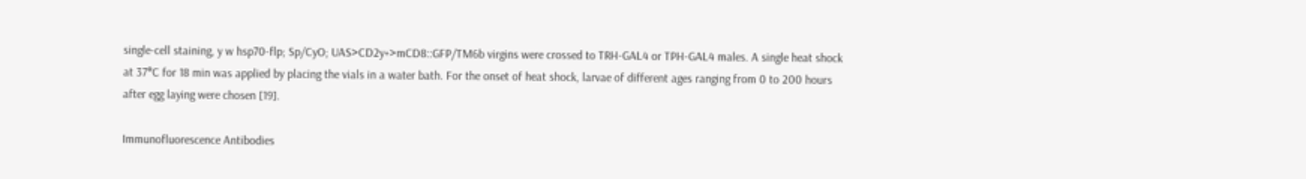single-cell staining, y w hsp70-flp; Sp/CyO; UAS>CD2y+>mCD8::GFP/TM6b virgins were crossed to TRH-GAL4 or TPH-GAL4 males. A single heat shock at 37°C for 18 min was applied by placing the vials in a water bath. For the onset of heat shock, larvae of different ages ranging from 0 to 200 hours after egg laying were chosen [19].

Immunofluorescence Antibodies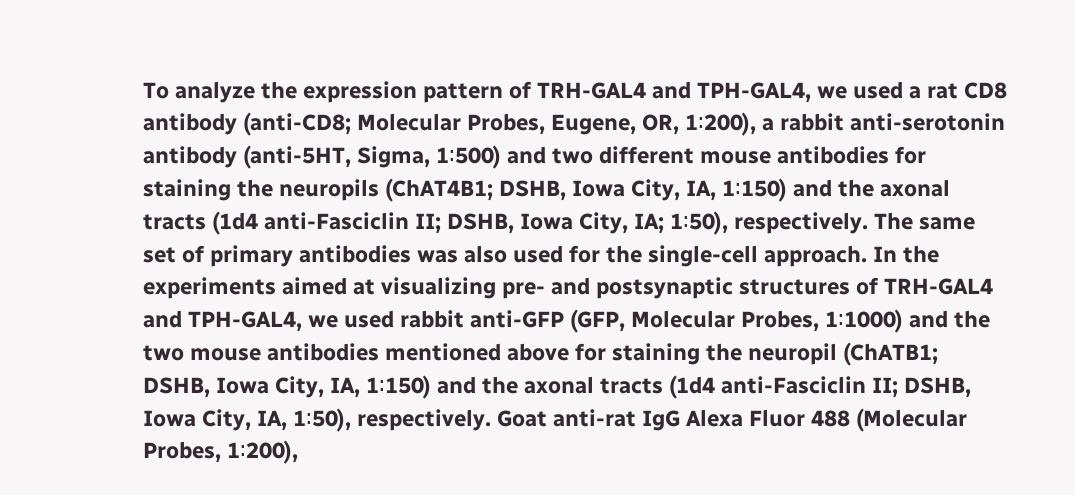To analyze the expression pattern of TRH-GAL4 and TPH-GAL4, we used a rat CD8 antibody (anti-CD8; Molecular Probes, Eugene, OR, 1∶200), a rabbit anti-serotonin antibody (anti-5HT, Sigma, 1∶500) and two different mouse antibodies for staining the neuropils (ChAT4B1; DSHB, Iowa City, IA, 1∶150) and the axonal tracts (1d4 anti-Fasciclin II; DSHB, Iowa City, IA; 1∶50), respectively. The same set of primary antibodies was also used for the single-cell approach. In the experiments aimed at visualizing pre- and postsynaptic structures of TRH-GAL4 and TPH-GAL4, we used rabbit anti-GFP (GFP, Molecular Probes, 1∶1000) and the two mouse antibodies mentioned above for staining the neuropil (ChATB1; DSHB, Iowa City, IA, 1∶150) and the axonal tracts (1d4 anti-Fasciclin II; DSHB, Iowa City, IA, 1∶50), respectively. Goat anti-rat IgG Alexa Fluor 488 (Molecular Probes, 1∶200),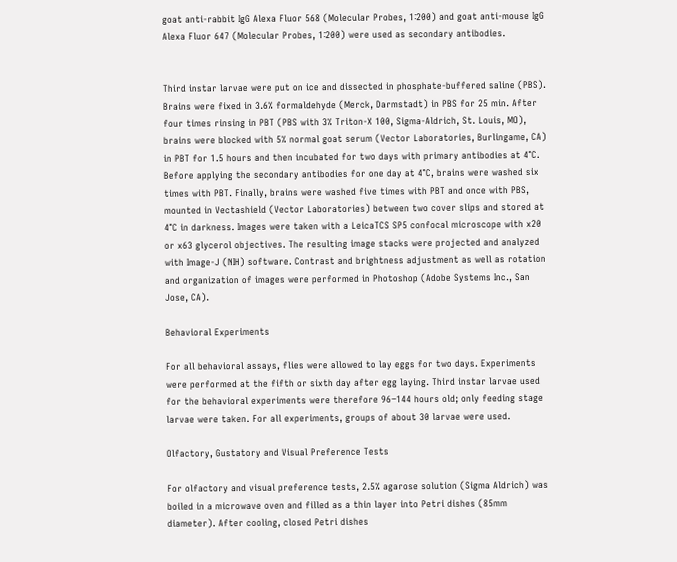goat anti-rabbit IgG Alexa Fluor 568 (Molecular Probes, 1∶200) and goat anti-mouse IgG Alexa Fluor 647 (Molecular Probes, 1∶200) were used as secondary antibodies.


Third instar larvae were put on ice and dissected in phosphate-buffered saline (PBS). Brains were fixed in 3.6% formaldehyde (Merck, Darmstadt) in PBS for 25 min. After four times rinsing in PBT (PBS with 3% Triton-X 100, Sigma-Aldrich, St. Louis, MO), brains were blocked with 5% normal goat serum (Vector Laboratories, Burlingame, CA) in PBT for 1.5 hours and then incubated for two days with primary antibodies at 4°C. Before applying the secondary antibodies for one day at 4°C, brains were washed six times with PBT. Finally, brains were washed five times with PBT and once with PBS, mounted in Vectashield (Vector Laboratories) between two cover slips and stored at 4°C in darkness. Images were taken with a LeicaTCS SP5 confocal microscope with x20 or x63 glycerol objectives. The resulting image stacks were projected and analyzed with Image-J (NIH) software. Contrast and brightness adjustment as well as rotation and organization of images were performed in Photoshop (Adobe Systems Inc., San Jose, CA).

Behavioral Experiments

For all behavioral assays, flies were allowed to lay eggs for two days. Experiments were performed at the fifth or sixth day after egg laying. Third instar larvae used for the behavioral experiments were therefore 96−144 hours old; only feeding stage larvae were taken. For all experiments, groups of about 30 larvae were used.

Olfactory, Gustatory and Visual Preference Tests

For olfactory and visual preference tests, 2.5% agarose solution (Sigma Aldrich) was boiled in a microwave oven and filled as a thin layer into Petri dishes (85mm diameter). After cooling, closed Petri dishes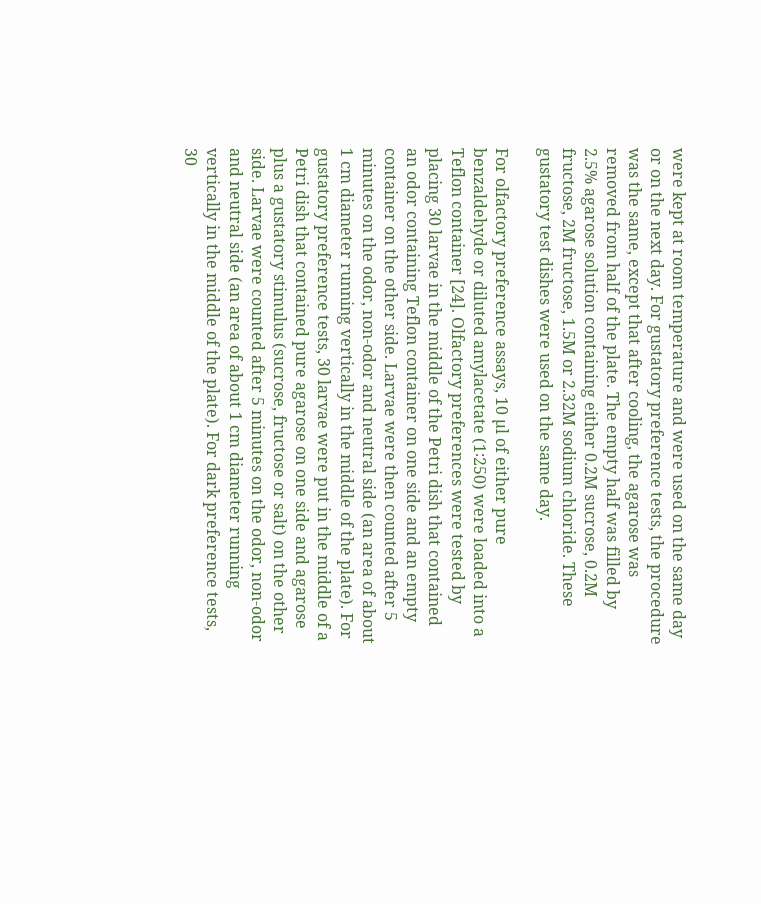were kept at room temperature and were used on the same day or on the next day. For gustatory preference tests, the procedure was the same, except that after cooling, the agarose was removed from half of the plate. The empty half was filled by 2.5% agarose solution containing either 0.2M sucrose, 0.2M fructose, 2M fructose, 1.5M or 2.32M sodium chloride. These gustatory test dishes were used on the same day.

For olfactory preference assays, 10 µl of either pure benzaldehyde or diluted amylacetate (1∶250) were loaded into a Teflon container [24]. Olfactory preferences were tested by placing 30 larvae in the middle of the Petri dish that contained an odor containing Teflon container on one side and an empty container on the other side. Larvae were then counted after 5 minutes on the odor, non-odor and neutral side (an area of about 1 cm diameter running vertically in the middle of the plate). For gustatory preference tests, 30 larvae were put in the middle of a Petri dish that contained pure agarose on one side and agarose plus a gustatory stimulus (sucrose, fructose or salt) on the other side. Larvae were counted after 5 minutes on the odor, non-odor and neutral side (an area of about 1 cm diameter running vertically in the middle of the plate). For dark preference tests, 30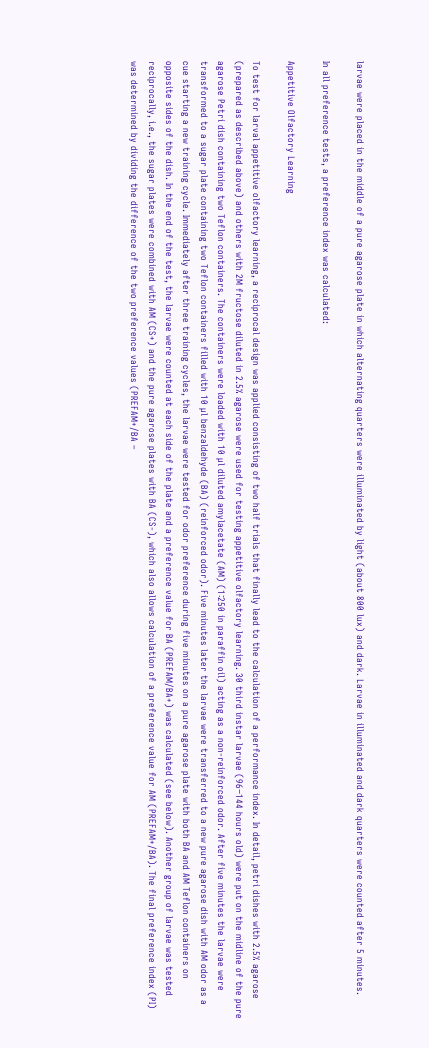larvae were placed in the middle of a pure agarose plate in which alternating quarters were illuminated by light (about 800 lux) and dark. Larvae in illuminated and dark quarters were counted after 5 minutes.

In all preference tests, a preference index was calculated:

Appetitive Olfactory Learning

To test for larval appetitive olfactory learning, a reciprocal design was applied consisting of two half trials that finally lead to the calculation of a performance index. In detail, petri dishes with 2.5% agarose (prepared as described above) and others with 2M fructose diluted in 2.5% agarose were used for testing appetitive olfactory learning. 30 third instar larvae (96−144 hours old) were put on the midline of the pure agarose Petri dish containing two Teflon containers. The containers were loaded with 10 µl diluted amylacetate (AM) (1∶250 in paraffin oil) acting as a non-reinforced odor. After five minutes the larvae were transformed to a sugar plate containing two Teflon containers filled with 10 µl benzaldehyde (BA) (reinforced odor). Five minutes later the larvae were transferred to a new pure agarose dish with AM odor as a cue starting a new training cycle. Immediately after three training cycles, the larvae were tested for odor preference during five minutes on a pure agarose plate with both BA and AM Teflon containers on opposite sides of the dish. In the end of the test, the larvae were counted at each side of the plate and a preference value for BA (PREFAM/BA+) was calculated (see below). Another group of larvae was tested reciprocally, i.e., the sugar plates were combined with AM (CS+) and the pure agarose plates with BA (CS-), which also allows calculation of a preference value for AM (PREFAM+/BA). The final preference index (PI) was determined by dividing the difference of the two preference values (PREFAM+/BA –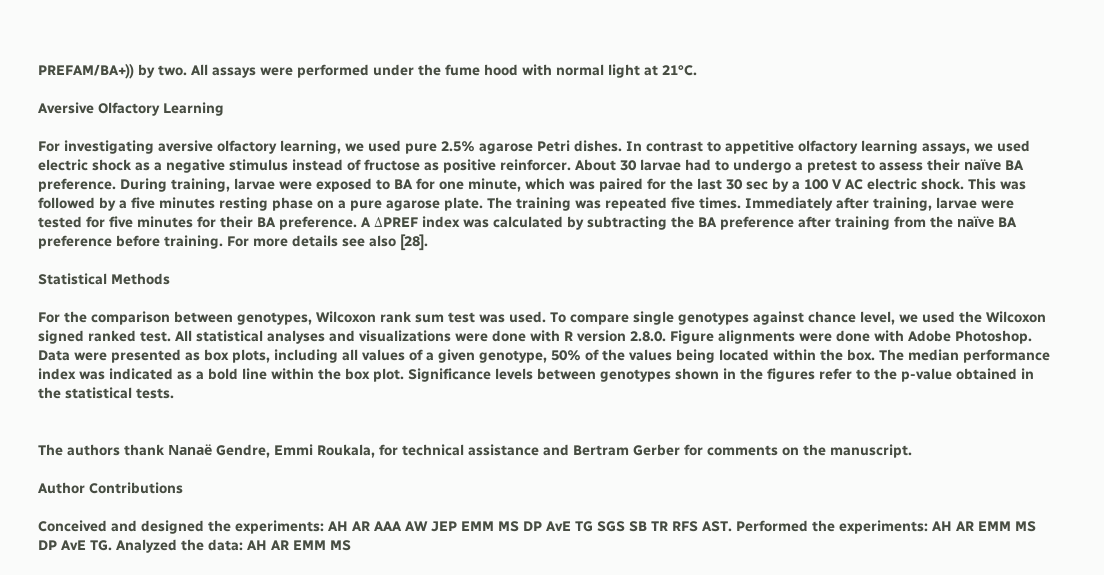PREFAM/BA+)) by two. All assays were performed under the fume hood with normal light at 21°C.

Aversive Olfactory Learning

For investigating aversive olfactory learning, we used pure 2.5% agarose Petri dishes. In contrast to appetitive olfactory learning assays, we used electric shock as a negative stimulus instead of fructose as positive reinforcer. About 30 larvae had to undergo a pretest to assess their naïve BA preference. During training, larvae were exposed to BA for one minute, which was paired for the last 30 sec by a 100 V AC electric shock. This was followed by a five minutes resting phase on a pure agarose plate. The training was repeated five times. Immediately after training, larvae were tested for five minutes for their BA preference. A ΔPREF index was calculated by subtracting the BA preference after training from the naïve BA preference before training. For more details see also [28].

Statistical Methods

For the comparison between genotypes, Wilcoxon rank sum test was used. To compare single genotypes against chance level, we used the Wilcoxon signed ranked test. All statistical analyses and visualizations were done with R version 2.8.0. Figure alignments were done with Adobe Photoshop. Data were presented as box plots, including all values of a given genotype, 50% of the values being located within the box. The median performance index was indicated as a bold line within the box plot. Significance levels between genotypes shown in the figures refer to the p-value obtained in the statistical tests.


The authors thank Nanaë Gendre, Emmi Roukala, for technical assistance and Bertram Gerber for comments on the manuscript.

Author Contributions

Conceived and designed the experiments: AH AR AAA AW JEP EMM MS DP AvE TG SGS SB TR RFS AST. Performed the experiments: AH AR EMM MS DP AvE TG. Analyzed the data: AH AR EMM MS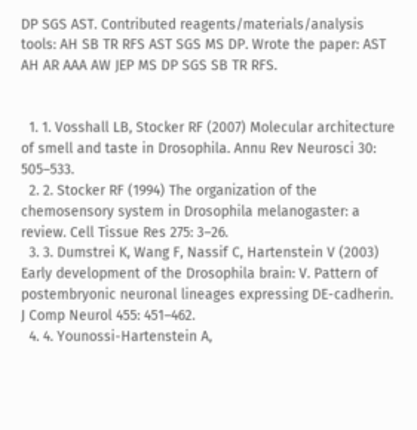DP SGS AST. Contributed reagents/materials/analysis tools: AH SB TR RFS AST SGS MS DP. Wrote the paper: AST AH AR AAA AW JEP MS DP SGS SB TR RFS.


  1. 1. Vosshall LB, Stocker RF (2007) Molecular architecture of smell and taste in Drosophila. Annu Rev Neurosci 30: 505–533.
  2. 2. Stocker RF (1994) The organization of the chemosensory system in Drosophila melanogaster: a review. Cell Tissue Res 275: 3–26.
  3. 3. Dumstrei K, Wang F, Nassif C, Hartenstein V (2003) Early development of the Drosophila brain: V. Pattern of postembryonic neuronal lineages expressing DE-cadherin. J Comp Neurol 455: 451–462.
  4. 4. Younossi-Hartenstein A,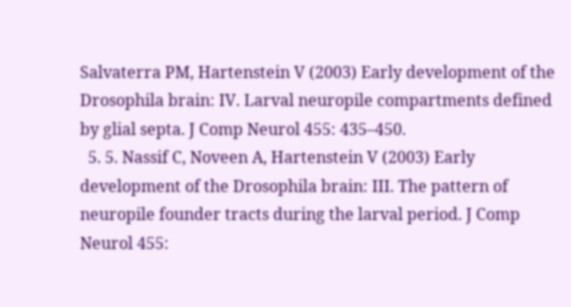Salvaterra PM, Hartenstein V (2003) Early development of the Drosophila brain: IV. Larval neuropile compartments defined by glial septa. J Comp Neurol 455: 435–450.
  5. 5. Nassif C, Noveen A, Hartenstein V (2003) Early development of the Drosophila brain: III. The pattern of neuropile founder tracts during the larval period. J Comp Neurol 455: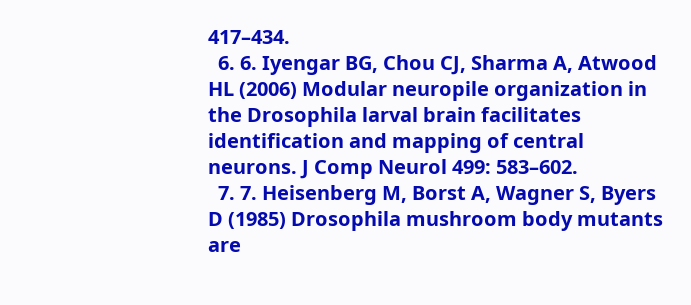417–434.
  6. 6. Iyengar BG, Chou CJ, Sharma A, Atwood HL (2006) Modular neuropile organization in the Drosophila larval brain facilitates identification and mapping of central neurons. J Comp Neurol 499: 583–602.
  7. 7. Heisenberg M, Borst A, Wagner S, Byers D (1985) Drosophila mushroom body mutants are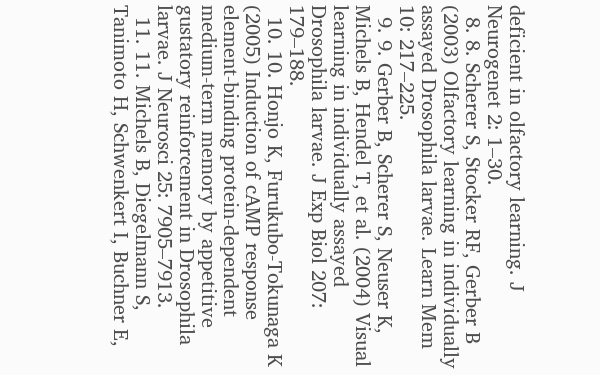deficient in olfactory learning. J Neurogenet 2: 1–30.
  8. 8. Scherer S, Stocker RF, Gerber B (2003) Olfactory learning in individually assayed Drosophila larvae. Learn Mem 10: 217–225.
  9. 9. Gerber B, Scherer S, Neuser K, Michels B, Hendel T, et al. (2004) Visual learning in individually assayed Drosophila larvae. J Exp Biol 207: 179–188.
  10. 10. Honjo K, Furukubo-Tokunaga K (2005) Induction of cAMP response element-binding protein-dependent medium-term memory by appetitive gustatory reinforcement in Drosophila larvae. J Neurosci 25: 7905–7913.
  11. 11. Michels B, Diegelmann S, Tanimoto H, Schwenkert I, Buchner E,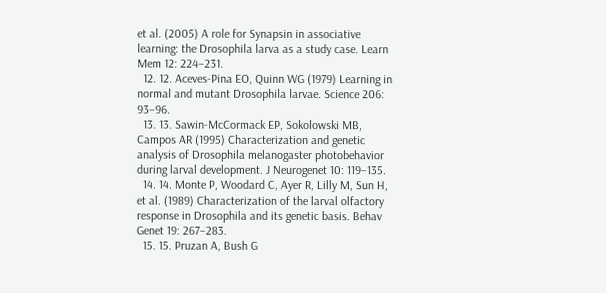et al. (2005) A role for Synapsin in associative learning: the Drosophila larva as a study case. Learn Mem 12: 224–231.
  12. 12. Aceves-Pina EO, Quinn WG (1979) Learning in normal and mutant Drosophila larvae. Science 206: 93–96.
  13. 13. Sawin-McCormack EP, Sokolowski MB, Campos AR (1995) Characterization and genetic analysis of Drosophila melanogaster photobehavior during larval development. J Neurogenet 10: 119–135.
  14. 14. Monte P, Woodard C, Ayer R, Lilly M, Sun H, et al. (1989) Characterization of the larval olfactory response in Drosophila and its genetic basis. Behav Genet 19: 267–283.
  15. 15. Pruzan A, Bush G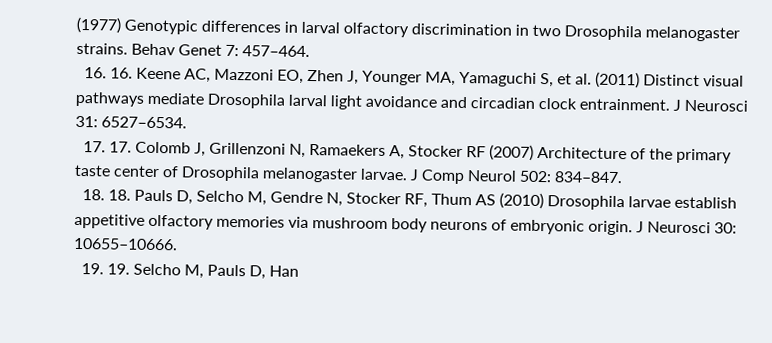(1977) Genotypic differences in larval olfactory discrimination in two Drosophila melanogaster strains. Behav Genet 7: 457–464.
  16. 16. Keene AC, Mazzoni EO, Zhen J, Younger MA, Yamaguchi S, et al. (2011) Distinct visual pathways mediate Drosophila larval light avoidance and circadian clock entrainment. J Neurosci 31: 6527–6534.
  17. 17. Colomb J, Grillenzoni N, Ramaekers A, Stocker RF (2007) Architecture of the primary taste center of Drosophila melanogaster larvae. J Comp Neurol 502: 834–847.
  18. 18. Pauls D, Selcho M, Gendre N, Stocker RF, Thum AS (2010) Drosophila larvae establish appetitive olfactory memories via mushroom body neurons of embryonic origin. J Neurosci 30: 10655–10666.
  19. 19. Selcho M, Pauls D, Han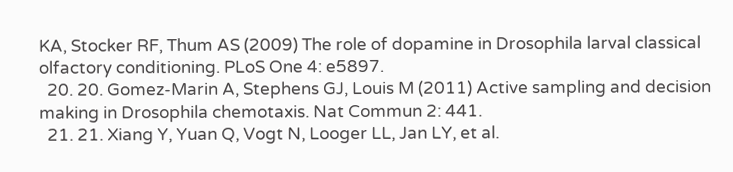KA, Stocker RF, Thum AS (2009) The role of dopamine in Drosophila larval classical olfactory conditioning. PLoS One 4: e5897.
  20. 20. Gomez-Marin A, Stephens GJ, Louis M (2011) Active sampling and decision making in Drosophila chemotaxis. Nat Commun 2: 441.
  21. 21. Xiang Y, Yuan Q, Vogt N, Looger LL, Jan LY, et al.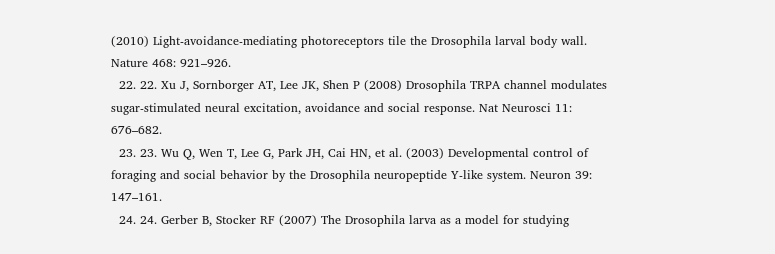(2010) Light-avoidance-mediating photoreceptors tile the Drosophila larval body wall. Nature 468: 921–926.
  22. 22. Xu J, Sornborger AT, Lee JK, Shen P (2008) Drosophila TRPA channel modulates sugar-stimulated neural excitation, avoidance and social response. Nat Neurosci 11: 676–682.
  23. 23. Wu Q, Wen T, Lee G, Park JH, Cai HN, et al. (2003) Developmental control of foraging and social behavior by the Drosophila neuropeptide Y-like system. Neuron 39: 147–161.
  24. 24. Gerber B, Stocker RF (2007) The Drosophila larva as a model for studying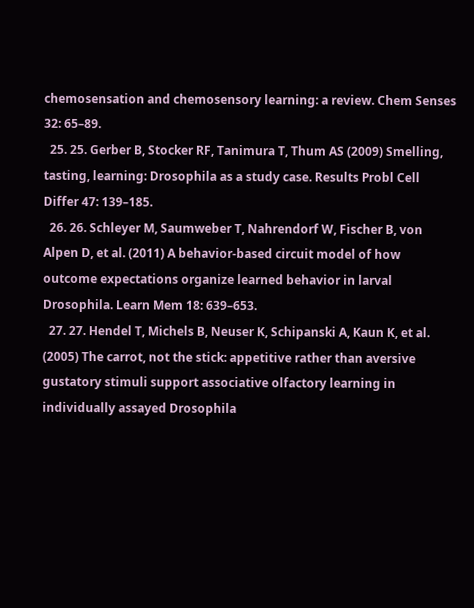chemosensation and chemosensory learning: a review. Chem Senses 32: 65–89.
  25. 25. Gerber B, Stocker RF, Tanimura T, Thum AS (2009) Smelling, tasting, learning: Drosophila as a study case. Results Probl Cell Differ 47: 139–185.
  26. 26. Schleyer M, Saumweber T, Nahrendorf W, Fischer B, von Alpen D, et al. (2011) A behavior-based circuit model of how outcome expectations organize learned behavior in larval Drosophila. Learn Mem 18: 639–653.
  27. 27. Hendel T, Michels B, Neuser K, Schipanski A, Kaun K, et al. (2005) The carrot, not the stick: appetitive rather than aversive gustatory stimuli support associative olfactory learning in individually assayed Drosophila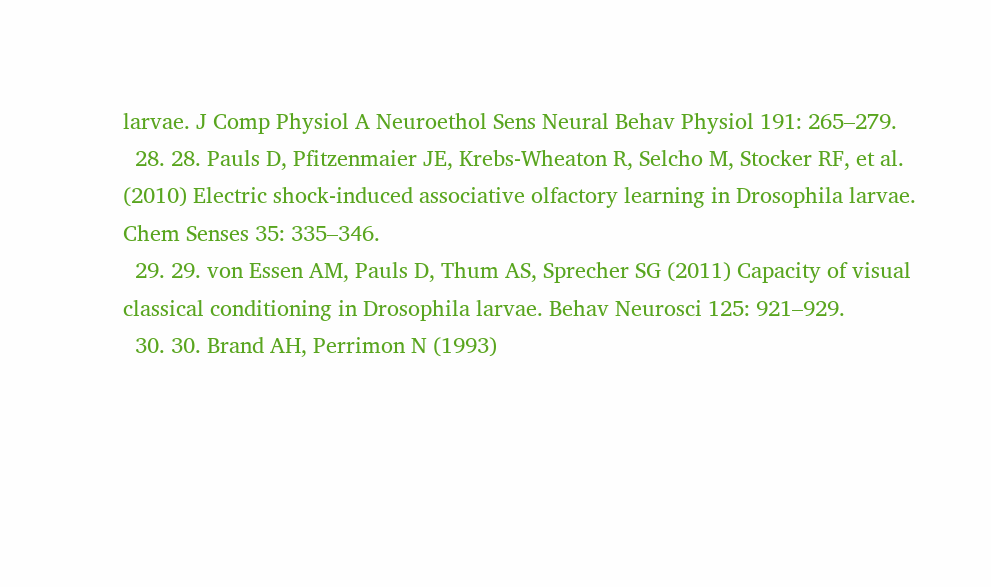larvae. J Comp Physiol A Neuroethol Sens Neural Behav Physiol 191: 265–279.
  28. 28. Pauls D, Pfitzenmaier JE, Krebs-Wheaton R, Selcho M, Stocker RF, et al. (2010) Electric shock-induced associative olfactory learning in Drosophila larvae. Chem Senses 35: 335–346.
  29. 29. von Essen AM, Pauls D, Thum AS, Sprecher SG (2011) Capacity of visual classical conditioning in Drosophila larvae. Behav Neurosci 125: 921–929.
  30. 30. Brand AH, Perrimon N (1993)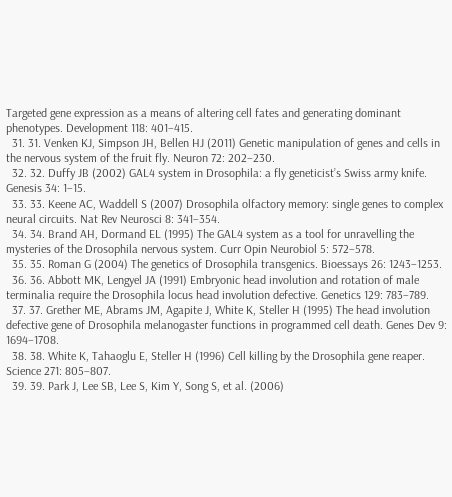Targeted gene expression as a means of altering cell fates and generating dominant phenotypes. Development 118: 401–415.
  31. 31. Venken KJ, Simpson JH, Bellen HJ (2011) Genetic manipulation of genes and cells in the nervous system of the fruit fly. Neuron 72: 202–230.
  32. 32. Duffy JB (2002) GAL4 system in Drosophila: a fly geneticist’s Swiss army knife. Genesis 34: 1–15.
  33. 33. Keene AC, Waddell S (2007) Drosophila olfactory memory: single genes to complex neural circuits. Nat Rev Neurosci 8: 341–354.
  34. 34. Brand AH, Dormand EL (1995) The GAL4 system as a tool for unravelling the mysteries of the Drosophila nervous system. Curr Opin Neurobiol 5: 572–578.
  35. 35. Roman G (2004) The genetics of Drosophila transgenics. Bioessays 26: 1243–1253.
  36. 36. Abbott MK, Lengyel JA (1991) Embryonic head involution and rotation of male terminalia require the Drosophila locus head involution defective. Genetics 129: 783–789.
  37. 37. Grether ME, Abrams JM, Agapite J, White K, Steller H (1995) The head involution defective gene of Drosophila melanogaster functions in programmed cell death. Genes Dev 9: 1694–1708.
  38. 38. White K, Tahaoglu E, Steller H (1996) Cell killing by the Drosophila gene reaper. Science 271: 805–807.
  39. 39. Park J, Lee SB, Lee S, Kim Y, Song S, et al. (2006)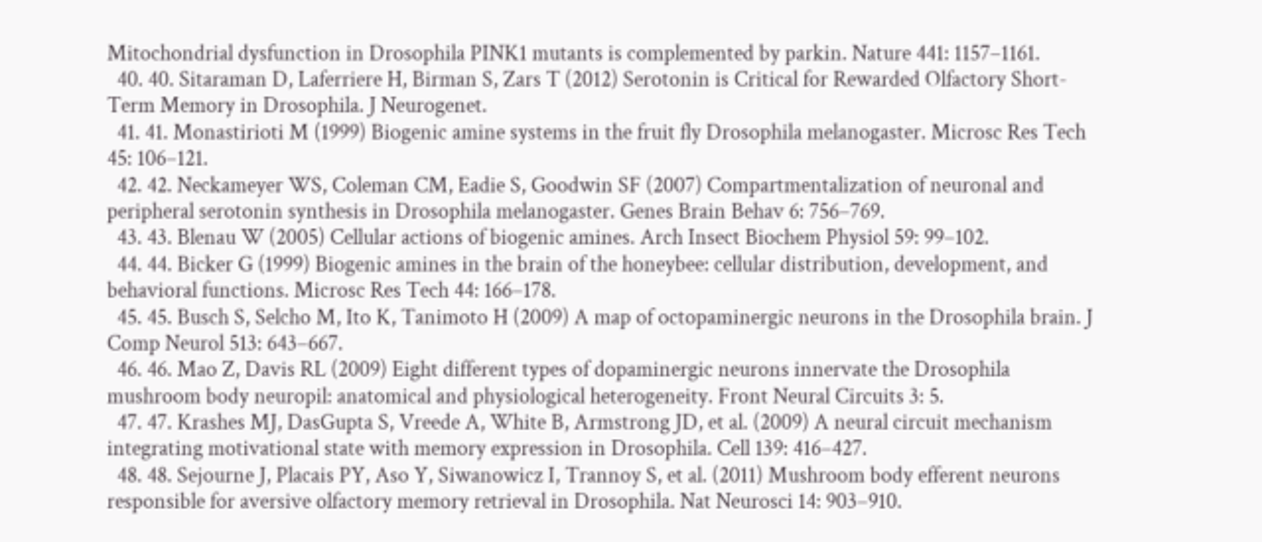Mitochondrial dysfunction in Drosophila PINK1 mutants is complemented by parkin. Nature 441: 1157–1161.
  40. 40. Sitaraman D, Laferriere H, Birman S, Zars T (2012) Serotonin is Critical for Rewarded Olfactory Short-Term Memory in Drosophila. J Neurogenet.
  41. 41. Monastirioti M (1999) Biogenic amine systems in the fruit fly Drosophila melanogaster. Microsc Res Tech 45: 106–121.
  42. 42. Neckameyer WS, Coleman CM, Eadie S, Goodwin SF (2007) Compartmentalization of neuronal and peripheral serotonin synthesis in Drosophila melanogaster. Genes Brain Behav 6: 756–769.
  43. 43. Blenau W (2005) Cellular actions of biogenic amines. Arch Insect Biochem Physiol 59: 99–102.
  44. 44. Bicker G (1999) Biogenic amines in the brain of the honeybee: cellular distribution, development, and behavioral functions. Microsc Res Tech 44: 166–178.
  45. 45. Busch S, Selcho M, Ito K, Tanimoto H (2009) A map of octopaminergic neurons in the Drosophila brain. J Comp Neurol 513: 643–667.
  46. 46. Mao Z, Davis RL (2009) Eight different types of dopaminergic neurons innervate the Drosophila mushroom body neuropil: anatomical and physiological heterogeneity. Front Neural Circuits 3: 5.
  47. 47. Krashes MJ, DasGupta S, Vreede A, White B, Armstrong JD, et al. (2009) A neural circuit mechanism integrating motivational state with memory expression in Drosophila. Cell 139: 416–427.
  48. 48. Sejourne J, Placais PY, Aso Y, Siwanowicz I, Trannoy S, et al. (2011) Mushroom body efferent neurons responsible for aversive olfactory memory retrieval in Drosophila. Nat Neurosci 14: 903–910.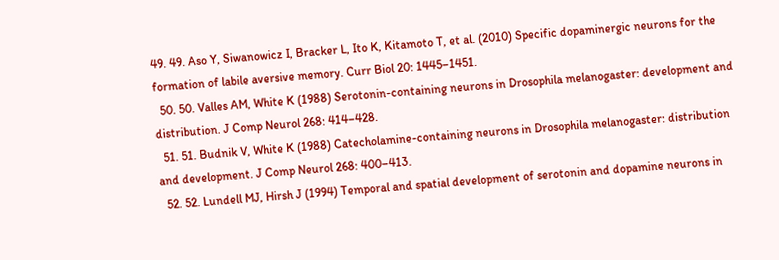49. 49. Aso Y, Siwanowicz I, Bracker L, Ito K, Kitamoto T, et al. (2010) Specific dopaminergic neurons for the formation of labile aversive memory. Curr Biol 20: 1445–1451.
  50. 50. Valles AM, White K (1988) Serotonin-containing neurons in Drosophila melanogaster: development and distribution. J Comp Neurol 268: 414–428.
  51. 51. Budnik V, White K (1988) Catecholamine-containing neurons in Drosophila melanogaster: distribution and development. J Comp Neurol 268: 400–413.
  52. 52. Lundell MJ, Hirsh J (1994) Temporal and spatial development of serotonin and dopamine neurons in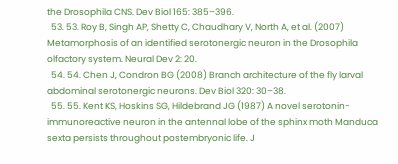the Drosophila CNS. Dev Biol 165: 385–396.
  53. 53. Roy B, Singh AP, Shetty C, Chaudhary V, North A, et al. (2007) Metamorphosis of an identified serotonergic neuron in the Drosophila olfactory system. Neural Dev 2: 20.
  54. 54. Chen J, Condron BG (2008) Branch architecture of the fly larval abdominal serotonergic neurons. Dev Biol 320: 30–38.
  55. 55. Kent KS, Hoskins SG, Hildebrand JG (1987) A novel serotonin-immunoreactive neuron in the antennal lobe of the sphinx moth Manduca sexta persists throughout postembryonic life. J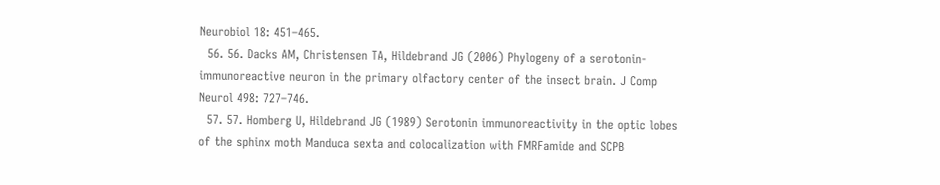Neurobiol 18: 451–465.
  56. 56. Dacks AM, Christensen TA, Hildebrand JG (2006) Phylogeny of a serotonin-immunoreactive neuron in the primary olfactory center of the insect brain. J Comp Neurol 498: 727–746.
  57. 57. Homberg U, Hildebrand JG (1989) Serotonin immunoreactivity in the optic lobes of the sphinx moth Manduca sexta and colocalization with FMRFamide and SCPB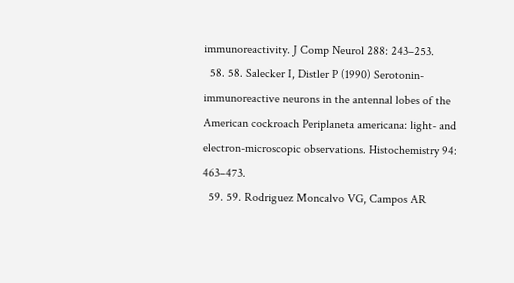immunoreactivity. J Comp Neurol 288: 243–253.
  58. 58. Salecker I, Distler P (1990) Serotonin-immunoreactive neurons in the antennal lobes of the American cockroach Periplaneta americana: light- and electron-microscopic observations. Histochemistry 94: 463–473.
  59. 59. Rodriguez Moncalvo VG, Campos AR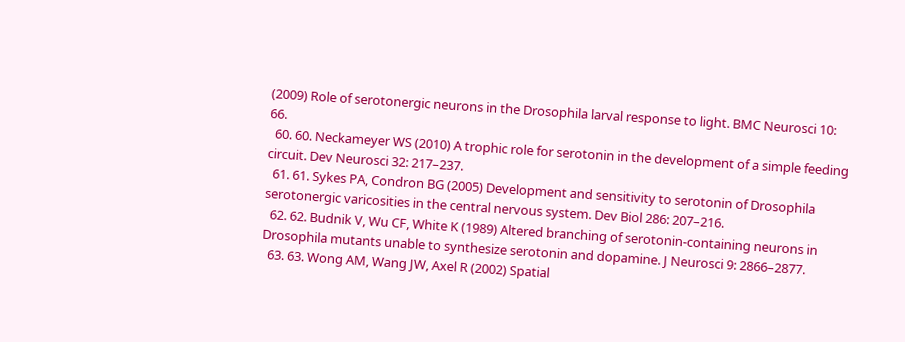(2009) Role of serotonergic neurons in the Drosophila larval response to light. BMC Neurosci 10: 66.
  60. 60. Neckameyer WS (2010) A trophic role for serotonin in the development of a simple feeding circuit. Dev Neurosci 32: 217–237.
  61. 61. Sykes PA, Condron BG (2005) Development and sensitivity to serotonin of Drosophila serotonergic varicosities in the central nervous system. Dev Biol 286: 207–216.
  62. 62. Budnik V, Wu CF, White K (1989) Altered branching of serotonin-containing neurons in Drosophila mutants unable to synthesize serotonin and dopamine. J Neurosci 9: 2866–2877.
  63. 63. Wong AM, Wang JW, Axel R (2002) Spatial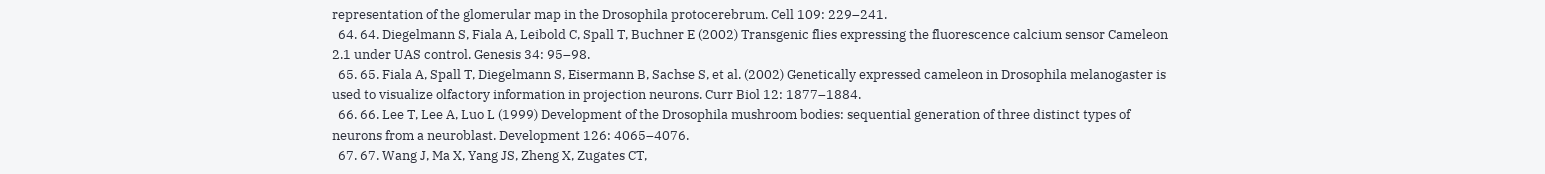representation of the glomerular map in the Drosophila protocerebrum. Cell 109: 229–241.
  64. 64. Diegelmann S, Fiala A, Leibold C, Spall T, Buchner E (2002) Transgenic flies expressing the fluorescence calcium sensor Cameleon 2.1 under UAS control. Genesis 34: 95–98.
  65. 65. Fiala A, Spall T, Diegelmann S, Eisermann B, Sachse S, et al. (2002) Genetically expressed cameleon in Drosophila melanogaster is used to visualize olfactory information in projection neurons. Curr Biol 12: 1877–1884.
  66. 66. Lee T, Lee A, Luo L (1999) Development of the Drosophila mushroom bodies: sequential generation of three distinct types of neurons from a neuroblast. Development 126: 4065–4076.
  67. 67. Wang J, Ma X, Yang JS, Zheng X, Zugates CT,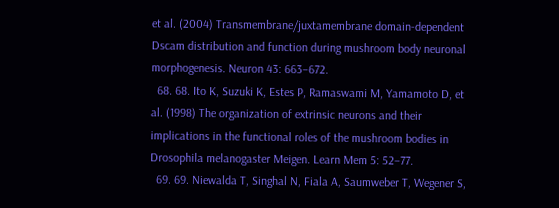et al. (2004) Transmembrane/juxtamembrane domain-dependent Dscam distribution and function during mushroom body neuronal morphogenesis. Neuron 43: 663–672.
  68. 68. Ito K, Suzuki K, Estes P, Ramaswami M, Yamamoto D, et al. (1998) The organization of extrinsic neurons and their implications in the functional roles of the mushroom bodies in Drosophila melanogaster Meigen. Learn Mem 5: 52–77.
  69. 69. Niewalda T, Singhal N, Fiala A, Saumweber T, Wegener S,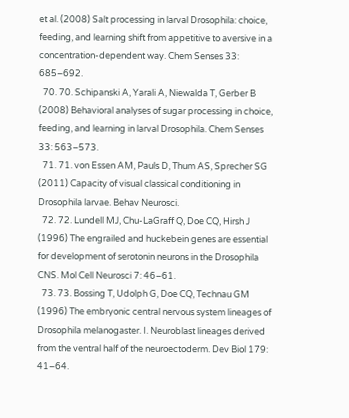et al. (2008) Salt processing in larval Drosophila: choice, feeding, and learning shift from appetitive to aversive in a concentration-dependent way. Chem Senses 33: 685–692.
  70. 70. Schipanski A, Yarali A, Niewalda T, Gerber B (2008) Behavioral analyses of sugar processing in choice, feeding, and learning in larval Drosophila. Chem Senses 33: 563–573.
  71. 71. von Essen AM, Pauls D, Thum AS, Sprecher SG (2011) Capacity of visual classical conditioning in Drosophila larvae. Behav Neurosci.
  72. 72. Lundell MJ, Chu-LaGraff Q, Doe CQ, Hirsh J (1996) The engrailed and huckebein genes are essential for development of serotonin neurons in the Drosophila CNS. Mol Cell Neurosci 7: 46–61.
  73. 73. Bossing T, Udolph G, Doe CQ, Technau GM (1996) The embryonic central nervous system lineages of Drosophila melanogaster. I. Neuroblast lineages derived from the ventral half of the neuroectoderm. Dev Biol 179: 41–64.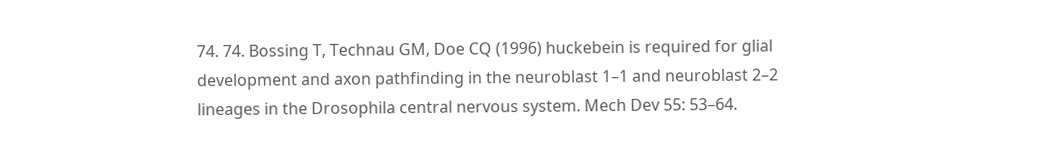74. 74. Bossing T, Technau GM, Doe CQ (1996) huckebein is required for glial development and axon pathfinding in the neuroblast 1–1 and neuroblast 2–2 lineages in the Drosophila central nervous system. Mech Dev 55: 53–64.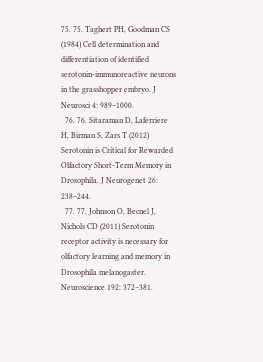75. 75. Taghert PH, Goodman CS (1984) Cell determination and differentiation of identified serotonin-immunoreactive neurons in the grasshopper embryo. J Neurosci 4: 989–1000.
  76. 76. Sitaraman D, Laferriere H, Birman S, Zars T (2012) Serotonin is Critical for Rewarded Olfactory Short-Term Memory in Drosophila. J Neurogenet 26: 238–244.
  77. 77. Johnson O, Becnel J, Nichols CD (2011) Serotonin receptor activity is necessary for olfactory learning and memory in Drosophila melanogaster. Neuroscience 192: 372–381.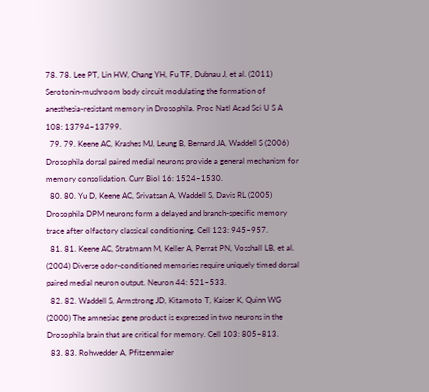78. 78. Lee PT, Lin HW, Chang YH, Fu TF, Dubnau J, et al. (2011) Serotonin-mushroom body circuit modulating the formation of anesthesia-resistant memory in Drosophila. Proc Natl Acad Sci U S A 108: 13794–13799.
  79. 79. Keene AC, Krashes MJ, Leung B, Bernard JA, Waddell S (2006) Drosophila dorsal paired medial neurons provide a general mechanism for memory consolidation. Curr Biol 16: 1524–1530.
  80. 80. Yu D, Keene AC, Srivatsan A, Waddell S, Davis RL (2005) Drosophila DPM neurons form a delayed and branch-specific memory trace after olfactory classical conditioning. Cell 123: 945–957.
  81. 81. Keene AC, Stratmann M, Keller A, Perrat PN, Vosshall LB, et al. (2004) Diverse odor-conditioned memories require uniquely timed dorsal paired medial neuron output. Neuron 44: 521–533.
  82. 82. Waddell S, Armstrong JD, Kitamoto T, Kaiser K, Quinn WG (2000) The amnesiac gene product is expressed in two neurons in the Drosophila brain that are critical for memory. Cell 103: 805–813.
  83. 83. Rohwedder A, Pfitzenmaier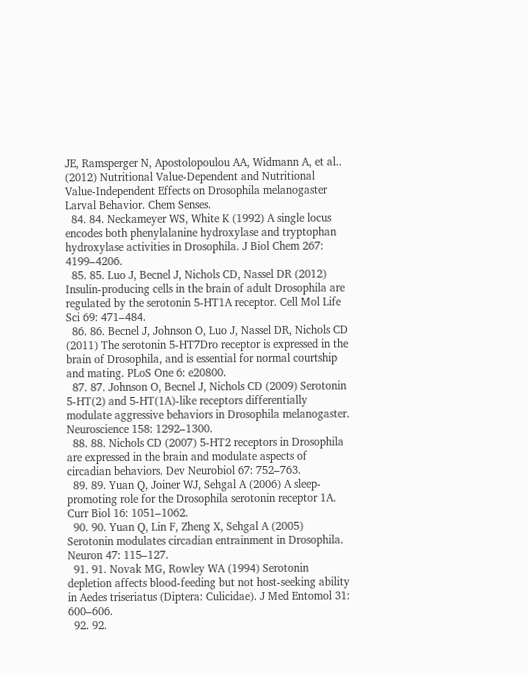JE, Ramsperger N, Apostolopoulou AA, Widmann A, et al.. (2012) Nutritional Value-Dependent and Nutritional Value-Independent Effects on Drosophila melanogaster Larval Behavior. Chem Senses.
  84. 84. Neckameyer WS, White K (1992) A single locus encodes both phenylalanine hydroxylase and tryptophan hydroxylase activities in Drosophila. J Biol Chem 267: 4199–4206.
  85. 85. Luo J, Becnel J, Nichols CD, Nassel DR (2012) Insulin-producing cells in the brain of adult Drosophila are regulated by the serotonin 5-HT1A receptor. Cell Mol Life Sci 69: 471–484.
  86. 86. Becnel J, Johnson O, Luo J, Nassel DR, Nichols CD (2011) The serotonin 5-HT7Dro receptor is expressed in the brain of Drosophila, and is essential for normal courtship and mating. PLoS One 6: e20800.
  87. 87. Johnson O, Becnel J, Nichols CD (2009) Serotonin 5-HT(2) and 5-HT(1A)-like receptors differentially modulate aggressive behaviors in Drosophila melanogaster. Neuroscience 158: 1292–1300.
  88. 88. Nichols CD (2007) 5-HT2 receptors in Drosophila are expressed in the brain and modulate aspects of circadian behaviors. Dev Neurobiol 67: 752–763.
  89. 89. Yuan Q, Joiner WJ, Sehgal A (2006) A sleep-promoting role for the Drosophila serotonin receptor 1A. Curr Biol 16: 1051–1062.
  90. 90. Yuan Q, Lin F, Zheng X, Sehgal A (2005) Serotonin modulates circadian entrainment in Drosophila. Neuron 47: 115–127.
  91. 91. Novak MG, Rowley WA (1994) Serotonin depletion affects blood-feeding but not host-seeking ability in Aedes triseriatus (Diptera: Culicidae). J Med Entomol 31: 600–606.
  92. 92.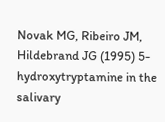Novak MG, Ribeiro JM, Hildebrand JG (1995) 5-hydroxytryptamine in the salivary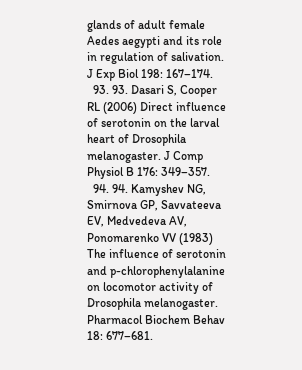glands of adult female Aedes aegypti and its role in regulation of salivation. J Exp Biol 198: 167–174.
  93. 93. Dasari S, Cooper RL (2006) Direct influence of serotonin on the larval heart of Drosophila melanogaster. J Comp Physiol B 176: 349–357.
  94. 94. Kamyshev NG, Smirnova GP, Savvateeva EV, Medvedeva AV, Ponomarenko VV (1983) The influence of serotonin and p-chlorophenylalanine on locomotor activity of Drosophila melanogaster. Pharmacol Biochem Behav 18: 677–681.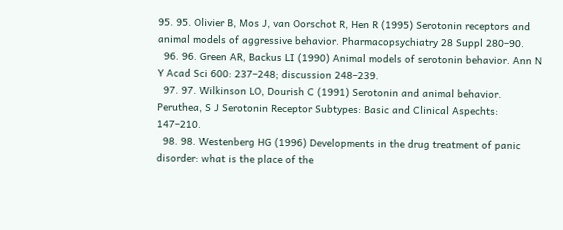95. 95. Olivier B, Mos J, van Oorschot R, Hen R (1995) Serotonin receptors and animal models of aggressive behavior. Pharmacopsychiatry 28 Suppl 280–90.
  96. 96. Green AR, Backus LI (1990) Animal models of serotonin behavior. Ann N Y Acad Sci 600: 237–248; discussion 248–239.
  97. 97. Wilkinson LO, Dourish C (1991) Serotonin and animal behavior. Peruthea, S J Serotonin Receptor Subtypes: Basic and Clinical Aspechts: 147–210.
  98. 98. Westenberg HG (1996) Developments in the drug treatment of panic disorder: what is the place of the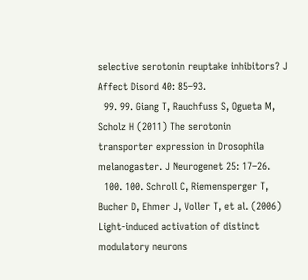selective serotonin reuptake inhibitors? J Affect Disord 40: 85–93.
  99. 99. Giang T, Rauchfuss S, Ogueta M, Scholz H (2011) The serotonin transporter expression in Drosophila melanogaster. J Neurogenet 25: 17–26.
  100. 100. Schroll C, Riemensperger T, Bucher D, Ehmer J, Voller T, et al. (2006) Light-induced activation of distinct modulatory neurons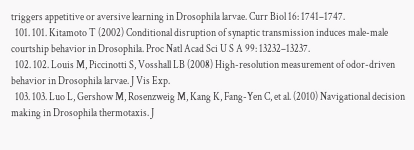triggers appetitive or aversive learning in Drosophila larvae. Curr Biol 16: 1741–1747.
  101. 101. Kitamoto T (2002) Conditional disruption of synaptic transmission induces male-male courtship behavior in Drosophila. Proc Natl Acad Sci U S A 99: 13232–13237.
  102. 102. Louis M, Piccinotti S, Vosshall LB (2008) High-resolution measurement of odor-driven behavior in Drosophila larvae. J Vis Exp.
  103. 103. Luo L, Gershow M, Rosenzweig M, Kang K, Fang-Yen C, et al. (2010) Navigational decision making in Drosophila thermotaxis. J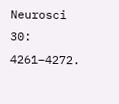Neurosci 30: 4261–4272.